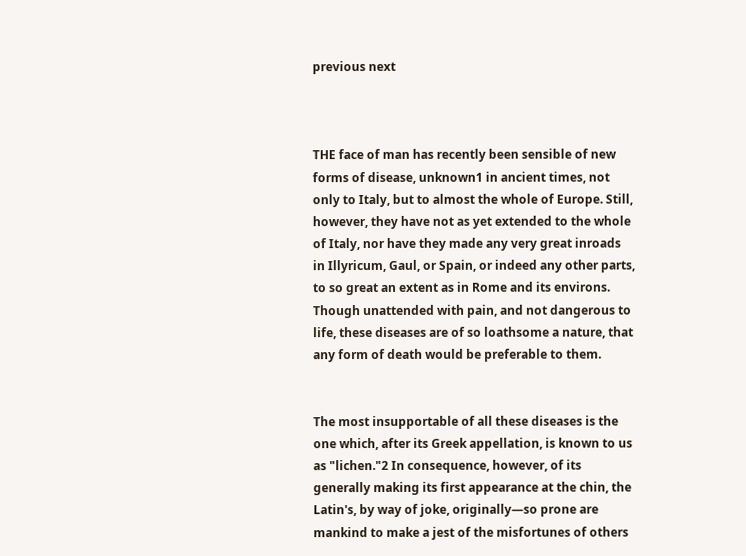previous next



THE face of man has recently been sensible of new forms of disease, unknown1 in ancient times, not only to Italy, but to almost the whole of Europe. Still, however, they have not as yet extended to the whole of Italy, nor have they made any very great inroads in Illyricum, Gaul, or Spain, or indeed any other parts, to so great an extent as in Rome and its environs. Though unattended with pain, and not dangerous to life, these diseases are of so loathsome a nature, that any form of death would be preferable to them.


The most insupportable of all these diseases is the one which, after its Greek appellation, is known to us as "lichen."2 In consequence, however, of its generally making its first appearance at the chin, the Latin's, by way of joke, originally—so prone are mankind to make a jest of the misfortunes of others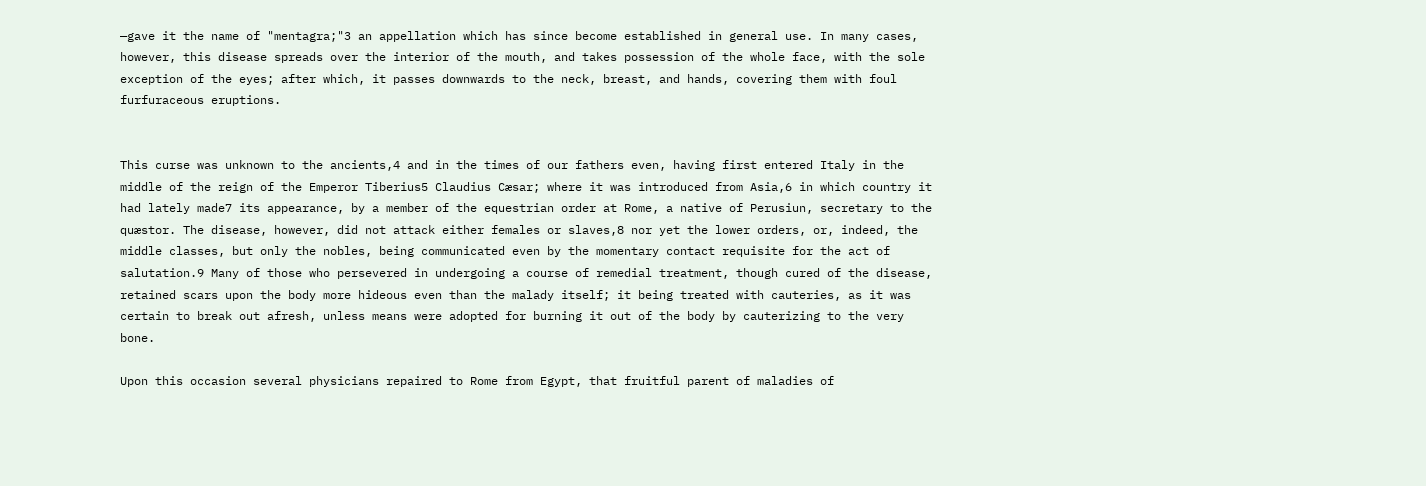—gave it the name of "mentagra;"3 an appellation which has since become established in general use. In many cases, however, this disease spreads over the interior of the mouth, and takes possession of the whole face, with the sole exception of the eyes; after which, it passes downwards to the neck, breast, and hands, covering them with foul furfuraceous eruptions.


This curse was unknown to the ancients,4 and in the times of our fathers even, having first entered Italy in the middle of the reign of the Emperor Tiberius5 Claudius Cæsar; where it was introduced from Asia,6 in which country it had lately made7 its appearance, by a member of the equestrian order at Rome, a native of Perusiun, secretary to the quæstor. The disease, however, did not attack either females or slaves,8 nor yet the lower orders, or, indeed, the middle classes, but only the nobles, being communicated even by the momentary contact requisite for the act of salutation.9 Many of those who persevered in undergoing a course of remedial treatment, though cured of the disease, retained scars upon the body more hideous even than the malady itself; it being treated with cauteries, as it was certain to break out afresh, unless means were adopted for burning it out of the body by cauterizing to the very bone.

Upon this occasion several physicians repaired to Rome from Egypt, that fruitful parent of maladies of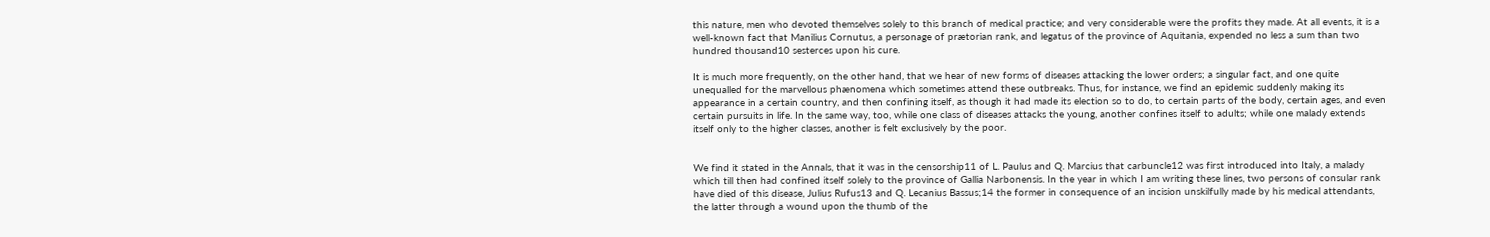this nature, men who devoted themselves solely to this branch of medical practice; and very considerable were the profits they made. At all events, it is a well-known fact that Manilius Cornutus, a personage of prætorian rank, and legatus of the province of Aquitania, expended no less a sum than two hundred thousand10 sesterces upon his cure.

It is much more frequently, on the other hand, that we hear of new forms of diseases attacking the lower orders; a singular fact, and one quite unequalled for the marvellous phænomena which sometimes attend these outbreaks. Thus, for instance, we find an epidemic suddenly making its appearance in a certain country, and then confining itself, as though it had made its election so to do, to certain parts of the body, certain ages, and even certain pursuits in life. In the same way, too, while one class of diseases attacks the young, another confines itself to adults; while one malady extends itself only to the higher classes, another is felt exclusively by the poor.


We find it stated in the Annals, that it was in the censorship11 of L. Paulus and Q. Marcius that carbuncle12 was first introduced into Italy, a malady which till then had confined itself solely to the province of Gallia Narbonensis. In the year in which I am writing these lines, two persons of consular rank have died of this disease, Julius Rufus13 and Q. Lecanius Bassus;14 the former in consequence of an incision unskilfully made by his medical attendants, the latter through a wound upon the thumb of the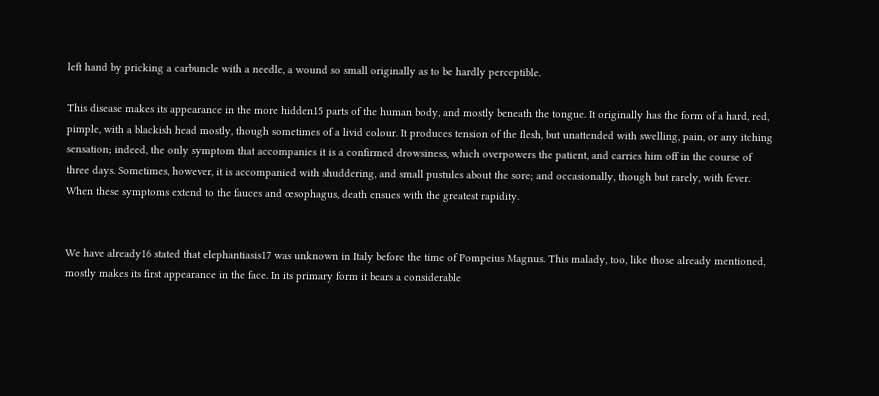left hand by pricking a carbuncle with a needle, a wound so small originally as to be hardly perceptible.

This disease makes its appearance in the more hidden15 parts of the human body, and mostly beneath the tongue. It originally has the form of a hard, red, pimple, with a blackish head mostly, though sometimes of a livid colour. It produces tension of the flesh, but unattended with swelling, pain, or any itching sensation; indeed, the only symptom that accompanies it is a confirmed drowsiness, which overpowers the patient, and carries him off in the course of three days. Sometimes, however, it is accompanied with shuddering, and small pustules about the sore; and occasionally, though but rarely, with fever. When these symptoms extend to the fauces and œsophagus, death ensues with the greatest rapidity.


We have already16 stated that elephantiasis17 was unknown in Italy before the time of Pompeius Magnus. This malady, too, like those already mentioned, mostly makes its first appearance in the face. In its primary form it bears a considerable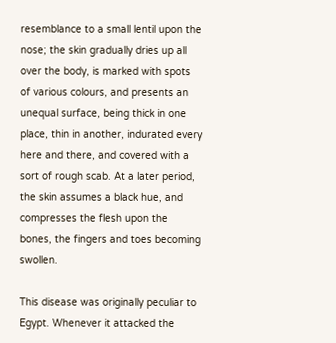resemblance to a small lentil upon the nose; the skin gradually dries up all over the body, is marked with spots of various colours, and presents an unequal surface, being thick in one place, thin in another, indurated every here and there, and covered with a sort of rough scab. At a later period, the skin assumes a black hue, and compresses the flesh upon the bones, the fingers and toes becoming swollen.

This disease was originally peculiar to Egypt. Whenever it attacked the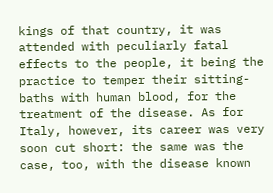kings of that country, it was attended with peculiarly fatal effects to the people, it being the practice to temper their sitting-baths with human blood, for the treatment of the disease. As for Italy, however, its career was very soon cut short: the same was the case, too, with the disease known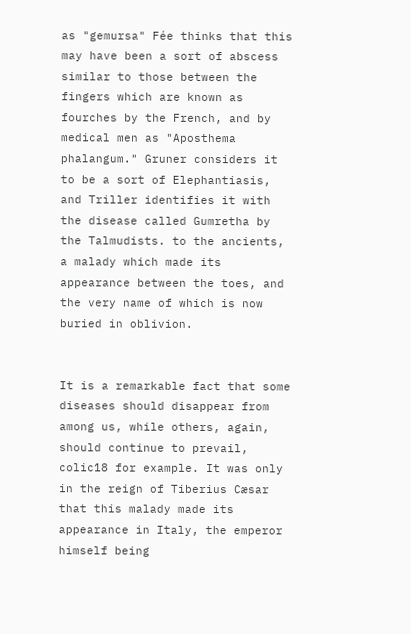as "gemursa" Fée thinks that this may have been a sort of abscess similar to those between the fingers which are known as fourches by the French, and by medical men as "Aposthema phalangum." Gruner considers it to be a sort of Elephantiasis, and Triller identifies it with the disease called Gumretha by the Talmudists. to the ancients, a malady which made its appearance between the toes, and the very name of which is now buried in oblivion.


It is a remarkable fact that some diseases should disappear from among us, while others, again, should continue to prevail, colic18 for example. It was only in the reign of Tiberius Cæsar that this malady made its appearance in Italy, the emperor himself being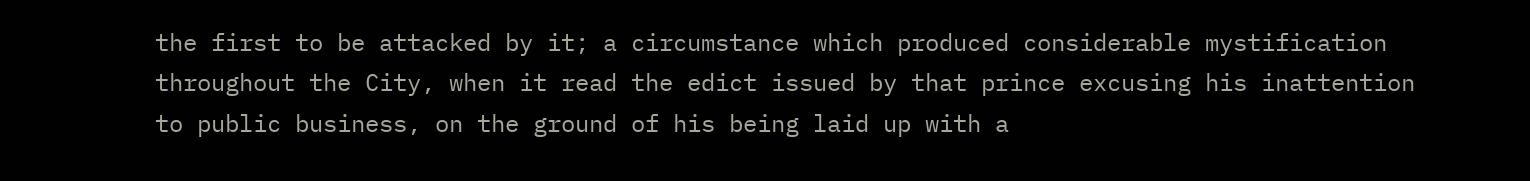the first to be attacked by it; a circumstance which produced considerable mystification throughout the City, when it read the edict issued by that prince excusing his inattention to public business, on the ground of his being laid up with a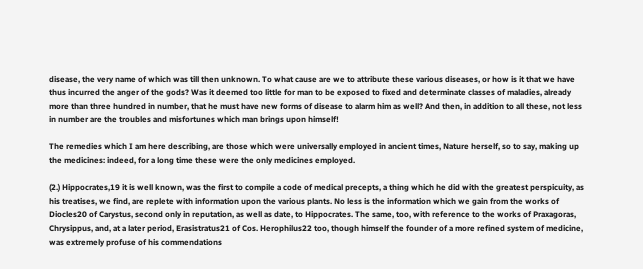disease, the very name of which was till then unknown. To what cause are we to attribute these various diseases, or how is it that we have thus incurred the anger of the gods? Was it deemed too little for man to be exposed to fixed and determinate classes of maladies, already more than three hundred in number, that he must have new forms of disease to alarm him as well? And then, in addition to all these, not less in number are the troubles and misfortunes which man brings upon himself!

The remedies which I am here describing, are those which were universally employed in ancient times, Nature herself, so to say, making up the medicines: indeed, for a long time these were the only medicines employed.

(2.) Hippocrates,19 it is well known, was the first to compile a code of medical precepts, a thing which he did with the greatest perspicuity, as his treatises, we find, are replete with information upon the various plants. No less is the information which we gain from the works of Diocles20 of Carystus, second only in reputation, as well as date, to Hippocrates. The same, too, with reference to the works of Praxagoras, Chrysippus, and, at a later period, Erasistratus21 of Cos. Herophilus22 too, though himself the founder of a more refined system of medicine, was extremely profuse of his commendations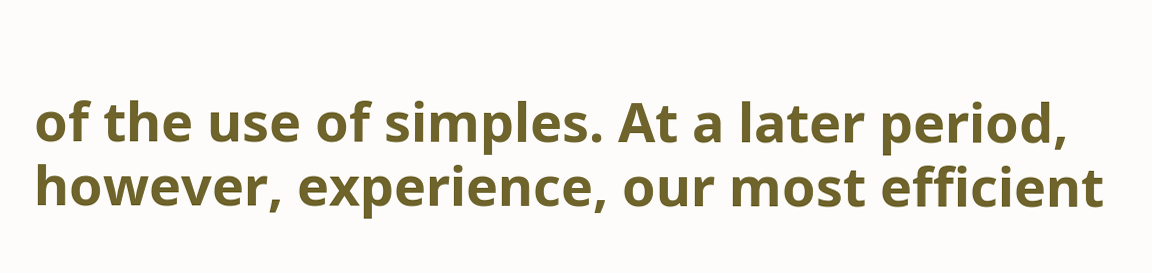of the use of simples. At a later period, however, experience, our most efficient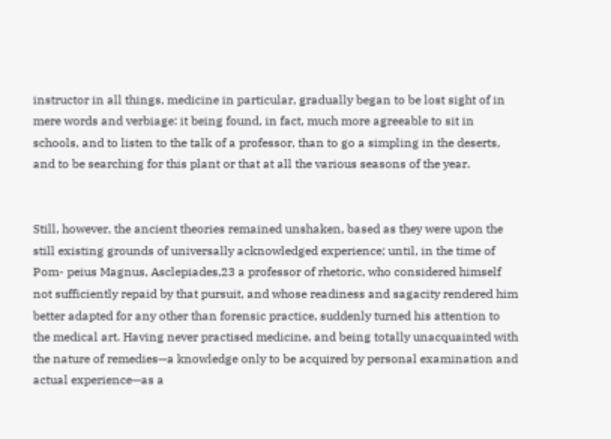instructor in all things, medicine in particular, gradually began to be lost sight of in mere words and verbiage: it being found, in fact, much more agreeable to sit in schools, and to listen to the talk of a professor, than to go a simpling in the deserts, and to be searching for this plant or that at all the various seasons of the year.


Still, however, the ancient theories remained unshaken, based as they were upon the still existing grounds of universally acknowledged experience; until, in the time of Pom- peius Magnus, Asclepiades,23 a professor of rhetoric, who considered himself not sufficiently repaid by that pursuit, and whose readiness and sagacity rendered him better adapted for any other than forensic practice, suddenly turned his attention to the medical art. Having never practised medicine, and being totally unacquainted with the nature of remedies—a knowledge only to be acquired by personal examination and actual experience—as a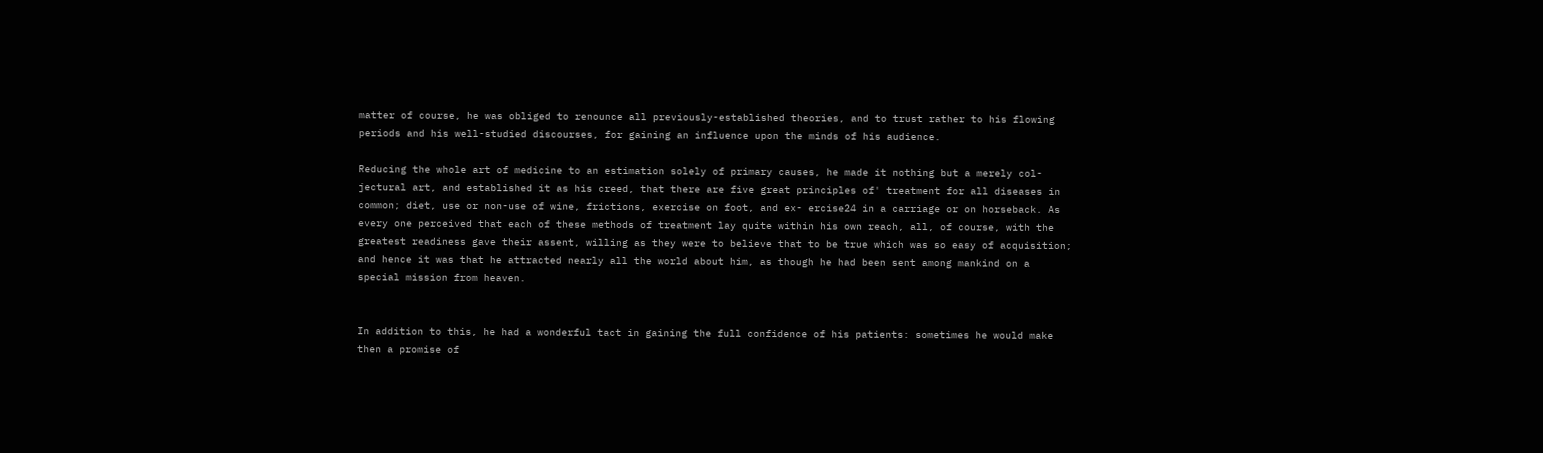matter of course, he was obliged to renounce all previously-established theories, and to trust rather to his flowing periods and his well-studied discourses, for gaining an influence upon the minds of his audience.

Reducing the whole art of medicine to an estimation solely of primary causes, he made it nothing but a merely col- jectural art, and established it as his creed, that there are five great principles of' treatment for all diseases in common; diet, use or non-use of wine, frictions, exercise on foot, and ex- ercise24 in a carriage or on horseback. As every one perceived that each of these methods of treatment lay quite within his own reach, all, of course, with the greatest readiness gave their assent, willing as they were to believe that to be true which was so easy of acquisition; and hence it was that he attracted nearly all the world about him, as though he had been sent among mankind on a special mission from heaven.


In addition to this, he had a wonderful tact in gaining the full confidence of his patients: sometimes he would make then a promise of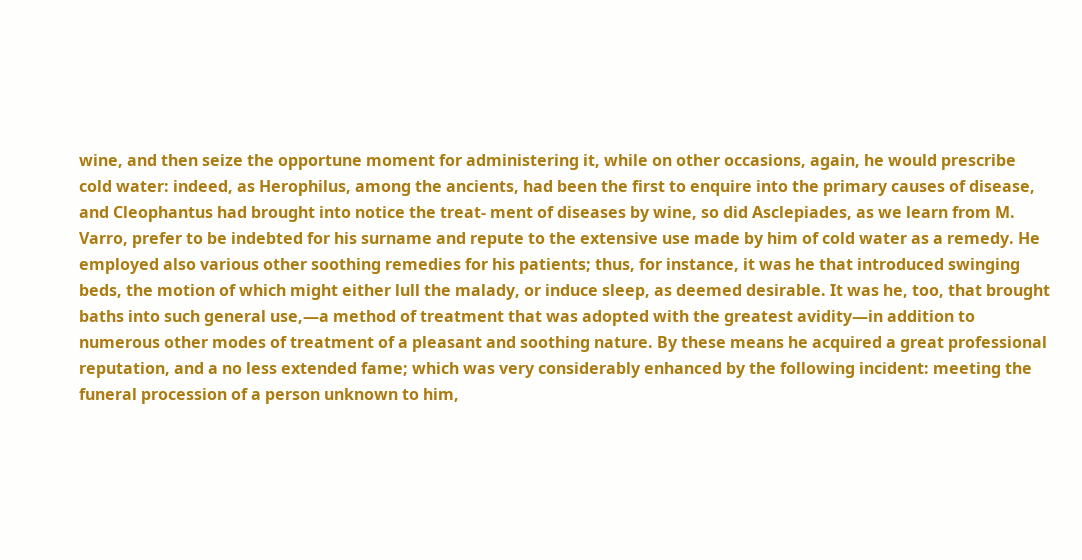wine, and then seize the opportune moment for administering it, while on other occasions, again, he would prescribe cold water: indeed, as Herophilus, among the ancients, had been the first to enquire into the primary causes of disease, and Cleophantus had brought into notice the treat- ment of diseases by wine, so did Asclepiades, as we learn from M. Varro, prefer to be indebted for his surname and repute to the extensive use made by him of cold water as a remedy. He employed also various other soothing remedies for his patients; thus, for instance, it was he that introduced swinging beds, the motion of which might either lull the malady, or induce sleep, as deemed desirable. It was he, too, that brought baths into such general use,—a method of treatment that was adopted with the greatest avidity—in addition to numerous other modes of treatment of a pleasant and soothing nature. By these means he acquired a great professional reputation, and a no less extended fame; which was very considerably enhanced by the following incident: meeting the funeral procession of a person unknown to him,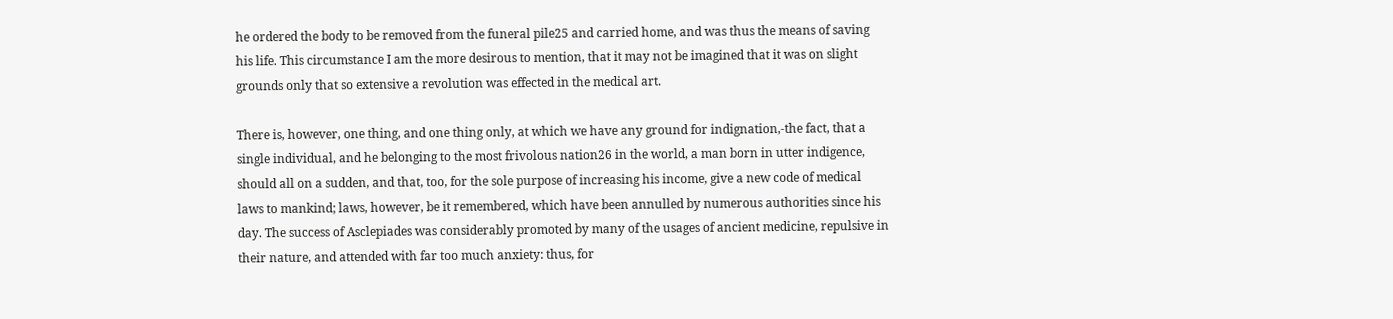he ordered the body to be removed from the funeral pile25 and carried home, and was thus the means of saving his life. This circumstance I am the more desirous to mention, that it may not be imagined that it was on slight grounds only that so extensive a revolution was effected in the medical art.

There is, however, one thing, and one thing only, at which we have any ground for indignation,-the fact, that a single individual, and he belonging to the most frivolous nation26 in the world, a man born in utter indigence, should all on a sudden, and that, too, for the sole purpose of increasing his income, give a new code of medical laws to mankind; laws, however, be it remembered, which have been annulled by numerous authorities since his day. The success of Asclepiades was considerably promoted by many of the usages of ancient medicine, repulsive in their nature, and attended with far too much anxiety: thus, for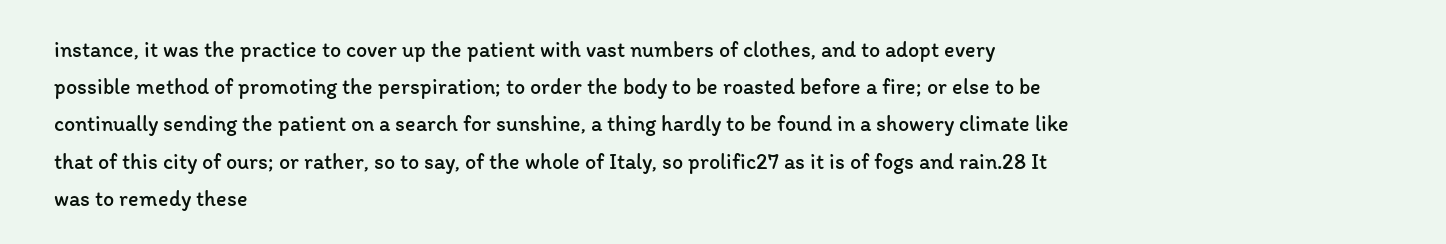instance, it was the practice to cover up the patient with vast numbers of clothes, and to adopt every possible method of promoting the perspiration; to order the body to be roasted before a fire; or else to be continually sending the patient on a search for sunshine, a thing hardly to be found in a showery climate like that of this city of ours; or rather, so to say, of the whole of Italy, so prolific27 as it is of fogs and rain.28 It was to remedy these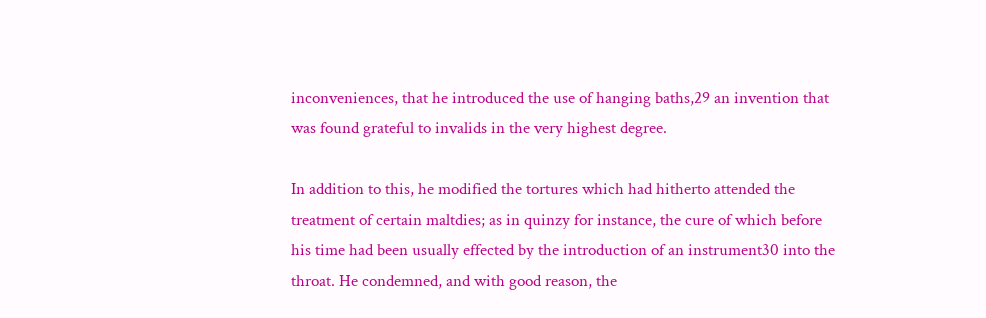inconveniences, that he introduced the use of hanging baths,29 an invention that was found grateful to invalids in the very highest degree.

In addition to this, he modified the tortures which had hitherto attended the treatment of certain maltdies; as in quinzy for instance, the cure of which before his time had been usually effected by the introduction of an instrument30 into the throat. He condemned, and with good reason, the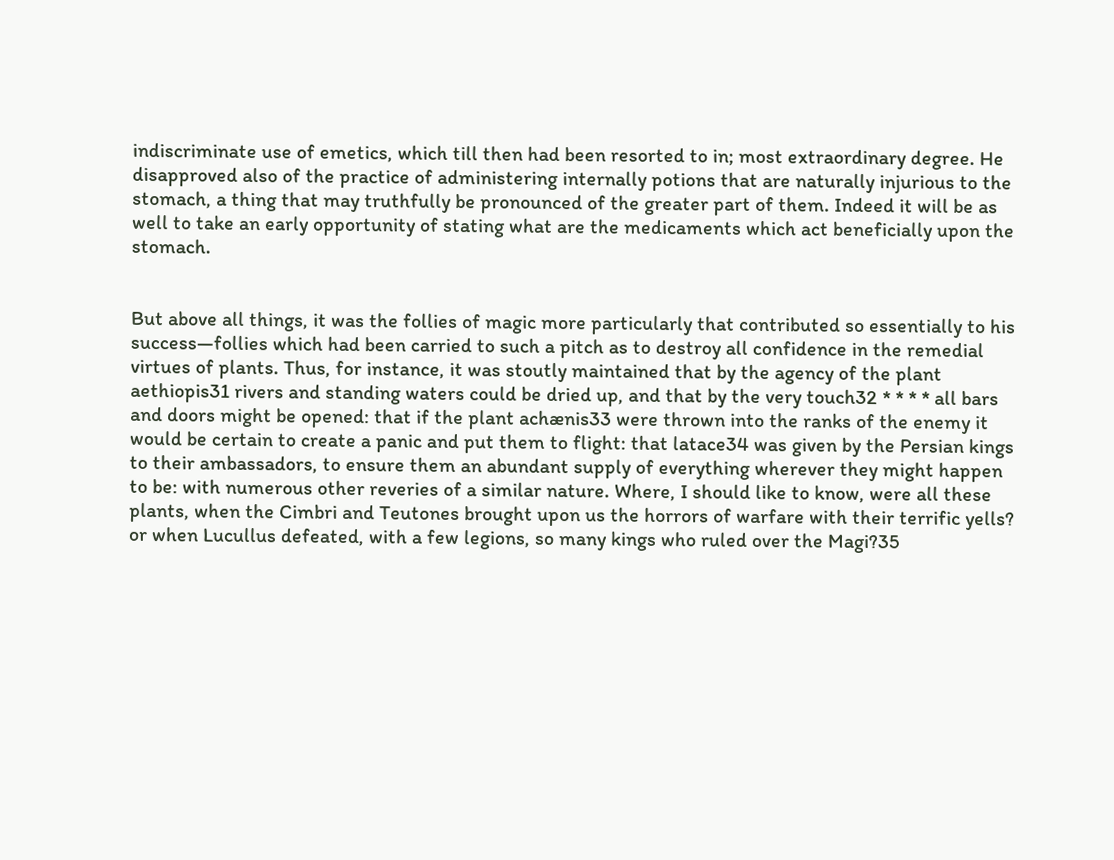indiscriminate use of emetics, which till then had been resorted to in; most extraordinary degree. He disapproved also of the practice of administering internally potions that are naturally injurious to the stomach, a thing that may truthfully be pronounced of the greater part of them. Indeed it will be as well to take an early opportunity of stating what are the medicaments which act beneficially upon the stomach.


But above all things, it was the follies of magic more particularly that contributed so essentially to his success—follies which had been carried to such a pitch as to destroy all confidence in the remedial virtues of plants. Thus, for instance, it was stoutly maintained that by the agency of the plant aethiopis31 rivers and standing waters could be dried up, and that by the very touch32 * * * * all bars and doors might be opened: that if the plant achænis33 were thrown into the ranks of the enemy it would be certain to create a panic and put them to flight: that latace34 was given by the Persian kings to their ambassadors, to ensure them an abundant supply of everything wherever they might happen to be: with numerous other reveries of a similar nature. Where, I should like to know, were all these plants, when the Cimbri and Teutones brought upon us the horrors of warfare with their terrific yells? or when Lucullus defeated, with a few legions, so many kings who ruled over the Magi?35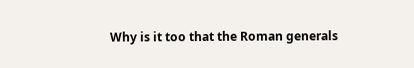Why is it too that the Roman generals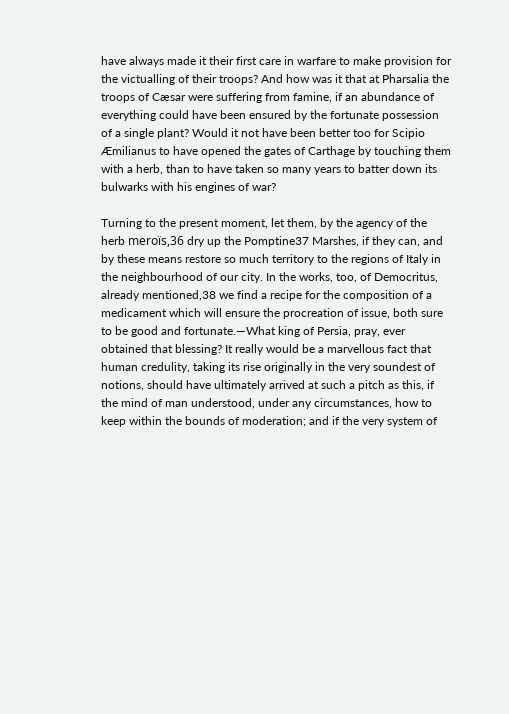have always made it their first care in warfare to make provision for the victualling of their troops? And how was it that at Pharsalia the troops of Cæsar were suffering from famine, if an abundance of everything could have been ensured by the fortunate possession of a single plant? Would it not have been better too for Scipio Æmilianus to have opened the gates of Carthage by touching them with a herb, than to have taken so many years to batter down its bulwarks with his engines of war?

Turning to the present moment, let them, by the agency of the herb meroïs,36 dry up the Pomptine37 Marshes, if they can, and by these means restore so much territory to the regions of Italy in the neighbourhood of our city. In the works, too, of Democritus, already mentioned,38 we find a recipe for the composition of a medicament which will ensure the procreation of issue, both sure to be good and fortunate.—What king of Persia, pray, ever obtained that blessing? It really would be a marvellous fact that human credulity, taking its rise originally in the very soundest of notions, should have ultimately arrived at such a pitch as this, if the mind of man understood, under any circumstances, how to keep within the bounds of moderation; and if the very system of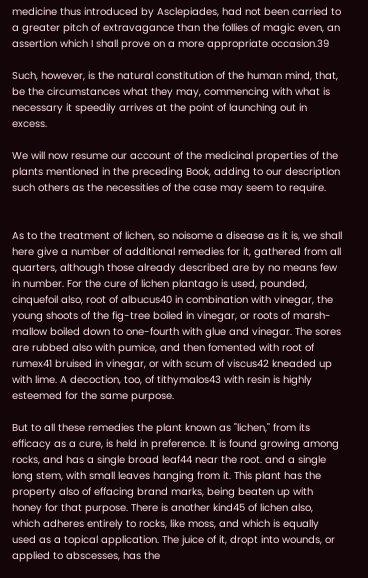medicine thus introduced by Asclepiades, had not been carried to a greater pitch of extravagance than the follies of magic even, an assertion which I shall prove on a more appropriate occasion.39

Such, however, is the natural constitution of the human mind, that, be the circumstances what they may, commencing with what is necessary it speedily arrives at the point of launching out in excess.

We will now resume our account of the medicinal properties of the plants mentioned in the preceding Book, adding to our description such others as the necessities of the case may seem to require.


As to the treatment of lichen, so noisome a disease as it is, we shall here give a number of additional remedies for it, gathered from all quarters, although those already described are by no means few in number. For the cure of lichen plantago is used, pounded, cinquefoil also, root of albucus40 in combination with vinegar, the young shoots of the fig-tree boiled in vinegar, or roots of marsh-mallow boiled down to one-fourth with glue and vinegar. The sores are rubbed also with pumice, and then fomented with root of rumex41 bruised in vinegar, or with scum of viscus42 kneaded up with lime. A decoction, too, of tithymalos43 with resin is highly esteemed for the same purpose.

But to all these remedies the plant known as "lichen," from its efficacy as a cure, is held in preference. It is found growing among rocks, and has a single broad leaf44 near the root. and a single long stem, with small leaves hanging from it. This plant has the property also of effacing brand marks, being beaten up with honey for that purpose. There is another kind45 of lichen also, which adheres entirely to rocks, like moss, and which is equally used as a topical application. The juice of it, dropt into wounds, or applied to abscesses, has the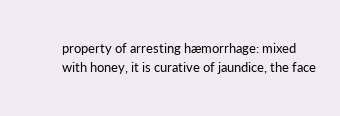property of arresting hæmorrhage: mixed with honey, it is curative of jaundice, the face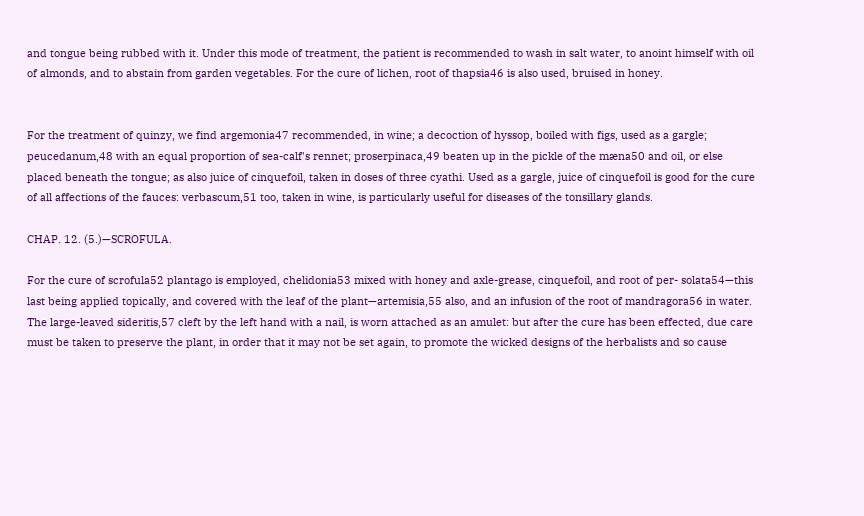and tongue being rubbed with it. Under this mode of treatment, the patient is recommended to wash in salt water, to anoint himself with oil of almonds, and to abstain from garden vegetables. For the cure of lichen, root of thapsia46 is also used, bruised in honey.


For the treatment of quinzy, we find argemonia47 recommended, in wine; a decoction of hyssop, boiled with figs, used as a gargle; peucedanum,48 with an equal proportion of sea-calf's rennet; proserpinaca,49 beaten up in the pickle of the mæna50 and oil, or else placed beneath the tongue; as also juice of cinquefoil, taken in doses of three cyathi. Used as a gargle, juice of cinquefoil is good for the cure of all affections of the fauces: verbascum,51 too, taken in wine, is particularly useful for diseases of the tonsillary glands.

CHAP. 12. (5.)—SCROFULA.

For the cure of scrofula52 plantago is employed, chelidonia53 mixed with honey and axle-grease, cinquefoil, and root of per- solata54—this last being applied topically, and covered with the leaf of the plant—artemisia,55 also, and an infusion of the root of mandragora56 in water. The large-leaved sideritis,57 cleft by the left hand with a nail, is worn attached as an amulet: but after the cure has been effected, due care must be taken to preserve the plant, in order that it may not be set again, to promote the wicked designs of the herbalists and so cause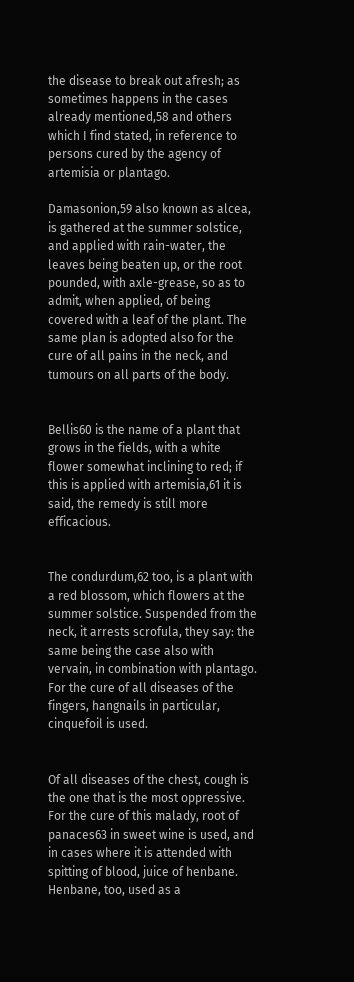the disease to break out afresh; as sometimes happens in the cases already mentioned,58 and others which I find stated, in reference to persons cured by the agency of artemisia or plantago.

Damasonion,59 also known as alcea, is gathered at the summer solstice, and applied with rain-water, the leaves being beaten up, or the root pounded, with axle-grease, so as to admit, when applied, of being covered with a leaf of the plant. The same plan is adopted also for the cure of all pains in the neck, and tumours on all parts of the body.


Bellis60 is the name of a plant that grows in the fields, with a white flower somewhat inclining to red; if this is applied with artemisia,61 it is said, the remedy is still more efficacious.


The condurdum,62 too, is a plant with a red blossom, which flowers at the summer solstice. Suspended from the neck, it arrests scrofula, they say: the same being the case also with vervain, in combination with plantago. For the cure of all diseases of the fingers, hangnails in particular, cinquefoil is used.


Of all diseases of the chest, cough is the one that is the most oppressive. For the cure of this malady, root of panaces63 in sweet wine is used, and in cases where it is attended with spitting of blood, juice of henbane. Henbane, too, used as a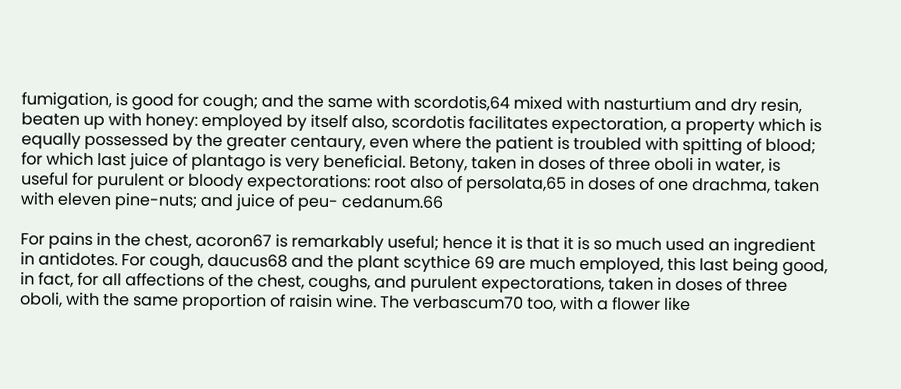fumigation, is good for cough; and the same with scordotis,64 mixed with nasturtium and dry resin, beaten up with honey: employed by itself also, scordotis facilitates expectoration, a property which is equally possessed by the greater centaury, even where the patient is troubled with spitting of blood; for which last juice of plantago is very beneficial. Betony, taken in doses of three oboli in water, is useful for purulent or bloody expectorations: root also of persolata,65 in doses of one drachma, taken with eleven pine-nuts; and juice of peu- cedanum.66

For pains in the chest, acoron67 is remarkably useful; hence it is that it is so much used an ingredient in antidotes. For cough, daucus68 and the plant scythice 69 are much employed, this last being good, in fact, for all affections of the chest, coughs, and purulent expectorations, taken in doses of three oboli, with the same proportion of raisin wine. The verbascum70 too, with a flower like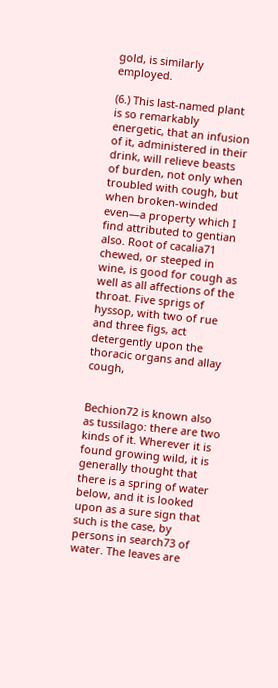gold, is similarly employed.

(6.) This last-named plant is so remarkably energetic, that an infusion of it, administered in their drink, will relieve beasts of burden, not only when troubled with cough, but when broken-winded even—a property which I find attributed to gentian also. Root of cacalia71 chewed, or steeped in wine, is good for cough as well as all affections of the throat. Five sprigs of hyssop, with two of rue and three figs, act detergently upon the thoracic organs and allay cough,


Bechion72 is known also as tussilago: there are two kinds of it. Wherever it is found growing wild, it is generally thought that there is a spring of water below, and it is looked upon as a sure sign that such is the case, by persons in search73 of water. The leaves are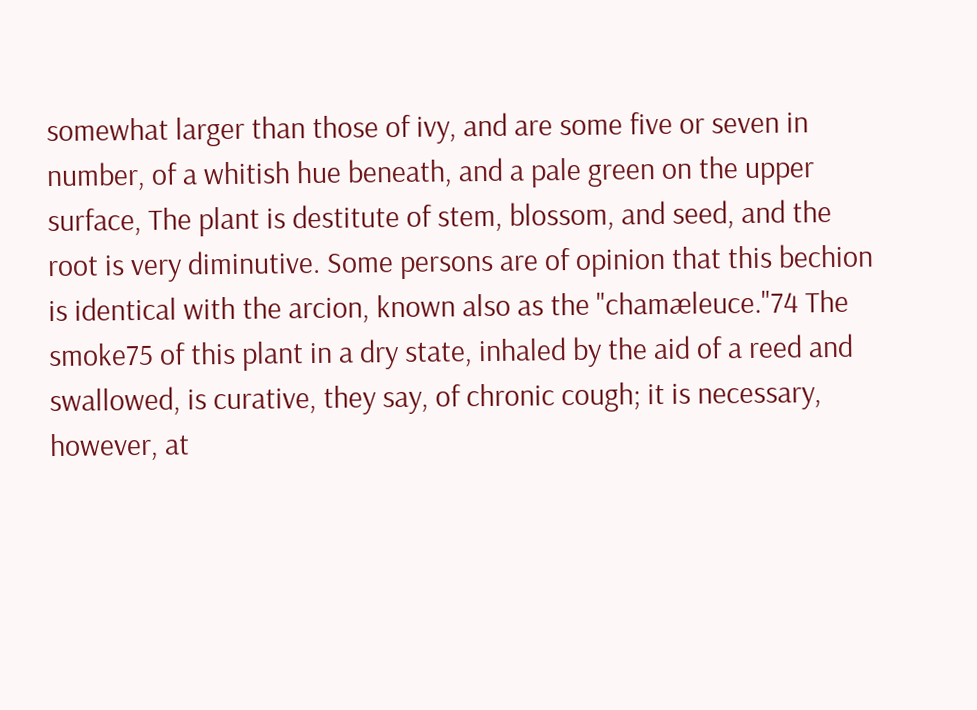somewhat larger than those of ivy, and are some five or seven in number, of a whitish hue beneath, and a pale green on the upper surface, The plant is destitute of stem, blossom, and seed, and the root is very diminutive. Some persons are of opinion that this bechion is identical with the arcion, known also as the "chamæleuce."74 The smoke75 of this plant in a dry state, inhaled by the aid of a reed and swallowed, is curative, they say, of chronic cough; it is necessary, however, at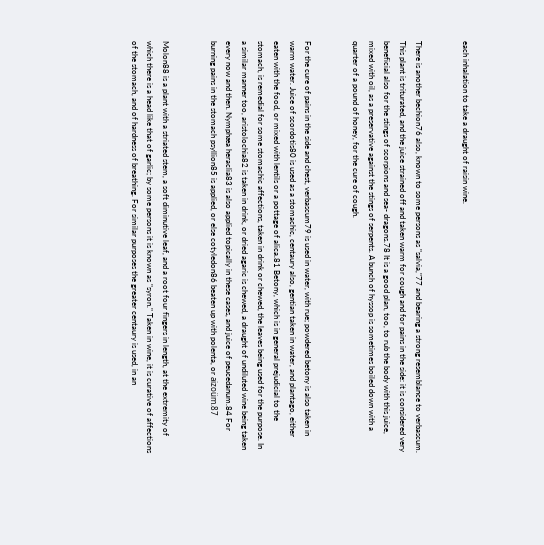each inhalation to take a draught of raisin wine.


There is another bechion76 also, known to some persons as "salvia,"77 and bearing a strong resemblance to verbascum. This plant is triturated, and the juice strained off and taken warm for cough and for pains in the side: it is considered very beneficial also for the stings of scorpions and sea- dragons.78 It is a good plan, too, to rub the body with this juice, mixed with oil, as a preservative against the stings of serpents. A bunch of hyssop is sometimes boiled down with a quarter of a pound of honey, for the cure of cough.


For the cure of pains in the side and chest, verbascum79 is used in water, with rue; powdered betony is also taken in warm water. Juice of scordotis80 is used as a stomachic, centaury also, gentian taken in water, and plantago, either eaten with the food, or mixed with lentils or a pottage of alica.81 Betony, which is in general prejudicial to the stomach, is remedial for some stomachic affections, taken in drink or chewed, the leaves being used for the purpose. In a similar manner too, aristolochia82 is taken in drink, or dried agaric is chewed, a draught of undiluted wine being taken every now and then. Nymphæa heraclia83 is also applied topically in these cases, and juice of peucedanum.84 For burning pains in the stomach psyllion85 is applied, or else cotyledon86 beaten up with polenta, or aizoüm.87


Molon88 is a plant with a striated stem, a soft diminutive leaf, and a root four fingers in length, at the extremity of which there is a head like that of garlic; by some persons it is known as "syron." Taken in wine, it is curative of affections of the stomach, and of hardness of breathing. For similar purposes the greater centaury is used, in an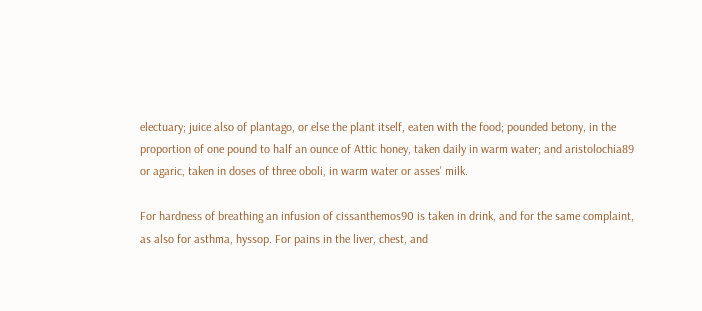electuary; juice also of plantago, or else the plant itself, eaten with the food; pounded betony, in the proportion of one pound to half an ounce of Attic honey, taken daily in warm water; and aristolochia89 or agaric, taken in doses of three oboli, in warm water or asses' milk.

For hardness of breathing an infusion of cissanthemos90 is taken in drink, and for the same complaint, as also for asthma, hyssop. For pains in the liver, chest, and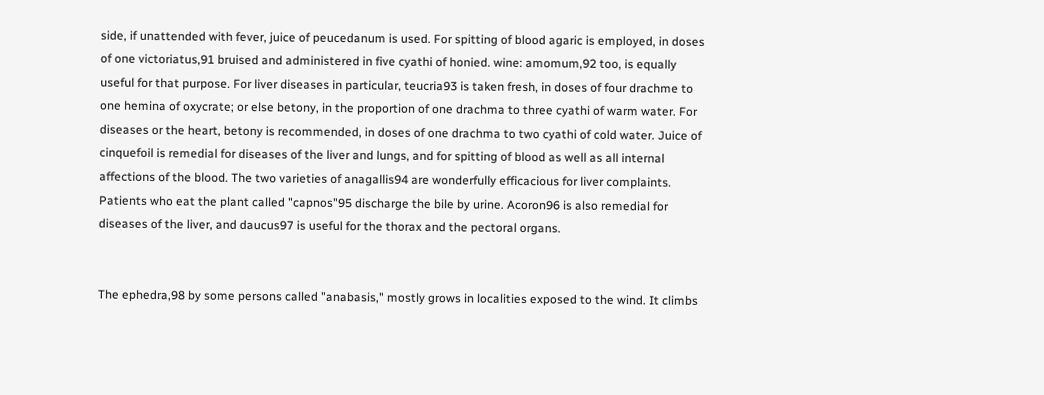side, if unattended with fever, juice of peucedanum is used. For spitting of blood agaric is employed, in doses of one victoriatus,91 bruised and administered in five cyathi of honied. wine: amomum,92 too, is equally useful for that purpose. For liver diseases in particular, teucria93 is taken fresh, in doses of four drachme to one hemina of oxycrate; or else betony, in the proportion of one drachma to three cyathi of warm water. For diseases or the heart, betony is recommended, in doses of one drachma to two cyathi of cold water. Juice of cinquefoil is remedial for diseases of the liver and lungs, and for spitting of blood as well as all internal affections of the blood. The two varieties of anagallis94 are wonderfully efficacious for liver complaints. Patients who eat the plant called "capnos"95 discharge the bile by urine. Acoron96 is also remedial for diseases of the liver, and daucus97 is useful for the thorax and the pectoral organs.


The ephedra,98 by some persons called "anabasis," mostly grows in localities exposed to the wind. It climbs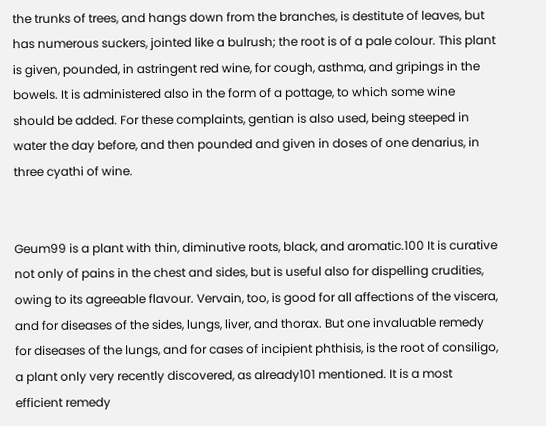the trunks of trees, and hangs down from the branches, is destitute of leaves, but has numerous suckers, jointed like a bulrush; the root is of a pale colour. This plant is given, pounded, in astringent red wine, for cough, asthma, and gripings in the bowels. It is administered also in the form of a pottage, to which some wine should be added. For these complaints, gentian is also used, being steeped in water the day before, and then pounded and given in doses of one denarius, in three cyathi of wine.


Geum99 is a plant with thin, diminutive roots, black, and aromatic.100 It is curative not only of pains in the chest and sides, but is useful also for dispelling crudities, owing to its agreeable flavour. Vervain, too, is good for all affections of the viscera, and for diseases of the sides, lungs, liver, and thorax. But one invaluable remedy for diseases of the lungs, and for cases of incipient phthisis, is the root of consiligo, a plant only very recently discovered, as already101 mentioned. It is a most efficient remedy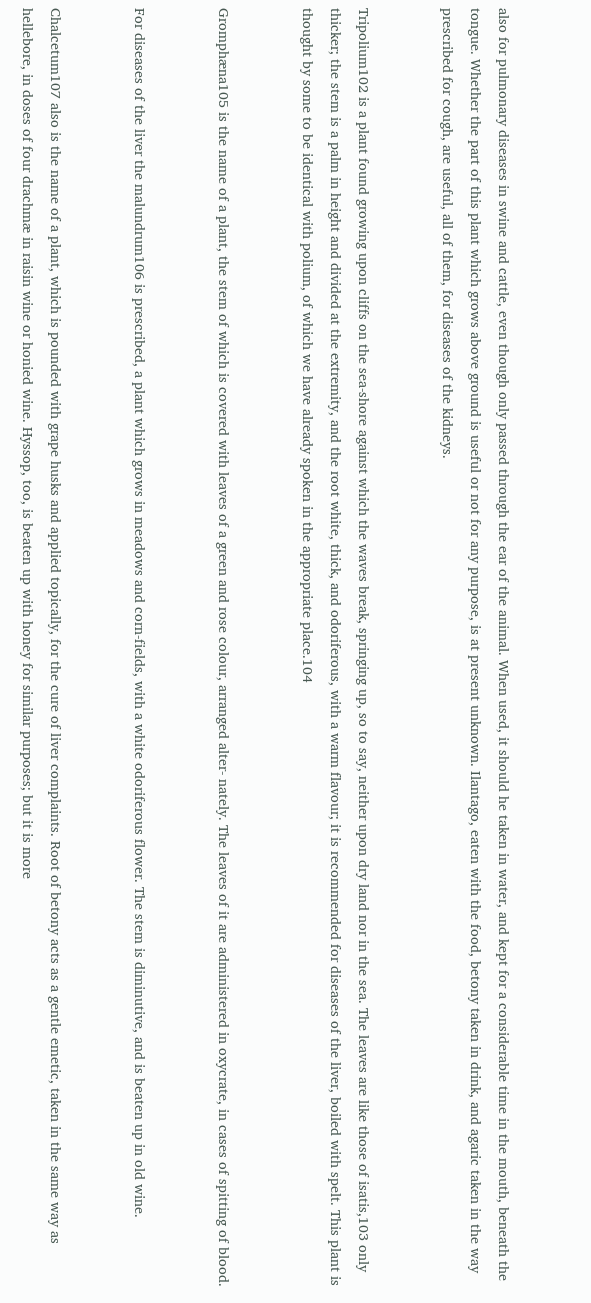also for pulmonary diseases in swine and cattle, even though only passed through the ear of the animal. When used, it should he taken in water, and kept for a considerable time in the mouth, beneath the tongue. Whether the part of this plant which grows above ground is useful or not for any purpose, is at present unknown. Ilantago, eaten with the food, betony taken in drink, and agaric taken in the way prescribed for cough, are useful, all of them, for diseases of the kidneys.


Tripolium102 is a plant found growing upon cliffs on the sea-shore against which the waves break, springing up, so to say, neither upon dry land nor in the sea. The leaves are like those of isatis,103 only thicker; the stem is a palm in height and divided at the extremity, and the root white, thick, and odoriferous, with a warm flavour; it is recommended for diseases of the liver, boiled with spelt. This plant is thought by some to be identical with polium, of which we have already spoken in the appropriate place.104


Gromphæna105 is the name of a plant, the stem of which is covered with leaves of a green and rose colour, arranged alter- nately. The leaves of it are administered in oxycrate, in cases of spitting of blood.


For diseases of the liver the malundrum106 is prescribed, a plant which grows in meadows and corn-fields, with a white odoriferous flower. The stem is diminutive, and is beaten up in old wine.


Chalcetum107 also is the name of a plant, which is pounded with grape husks and applied topically, for the cure of liver complaints. Root of betony acts as a gentle emetic, taken in the same way as hellebore, in doses of four drachmæ in raisin wine or honied wine. Hyssop, too, is beaten up with honey for similar purposes; but it is more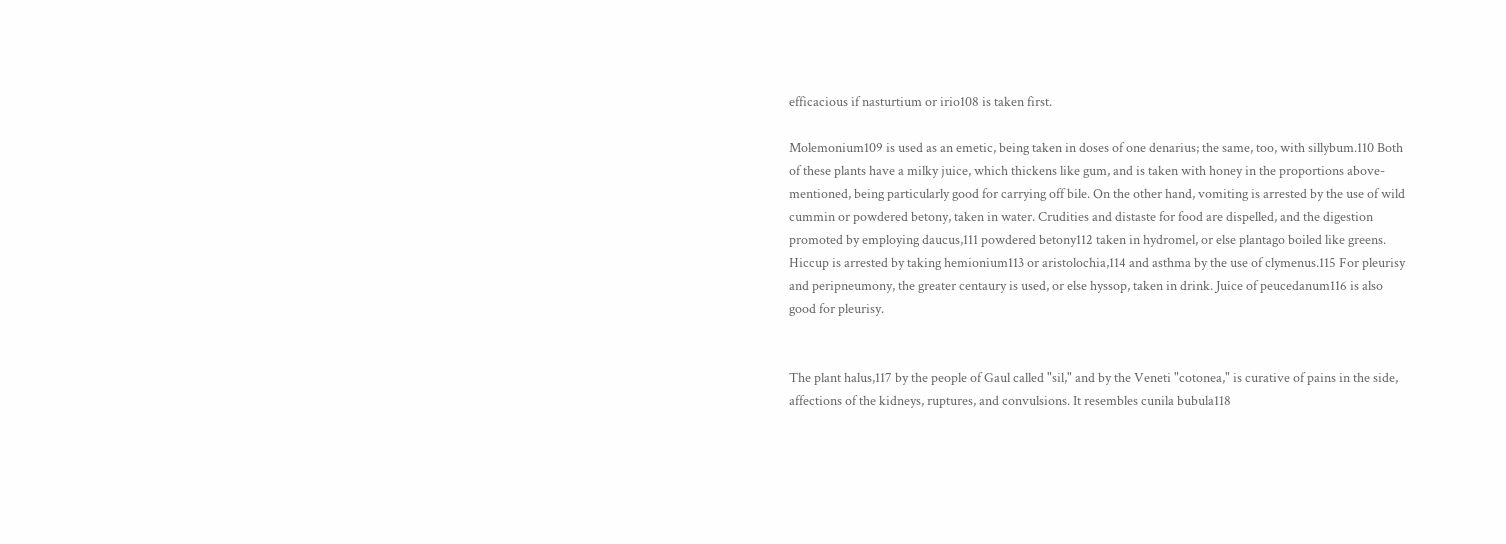efficacious if nasturtium or irio108 is taken first.

Molemonium109 is used as an emetic, being taken in doses of one denarius; the same, too, with sillybum.110 Both of these plants have a milky juice, which thickens like gum, and is taken with honey in the proportions above-mentioned, being particularly good for carrying off bile. On the other hand, vomiting is arrested by the use of wild cummin or powdered betony, taken in water. Crudities and distaste for food are dispelled, and the digestion promoted by employing daucus,111 powdered betony112 taken in hydromel, or else plantago boiled like greens. Hiccup is arrested by taking hemionium113 or aristolochia,114 and asthma by the use of clymenus.115 For pleurisy and peripneumony, the greater centaury is used, or else hyssop, taken in drink. Juice of peucedanum116 is also good for pleurisy.


The plant halus,117 by the people of Gaul called "sil," and by the Veneti "cotonea," is curative of pains in the side, affections of the kidneys, ruptures, and convulsions. It resembles cunila bubula118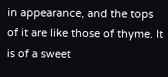in appearance, and the tops of it are like those of thyme. It is of a sweet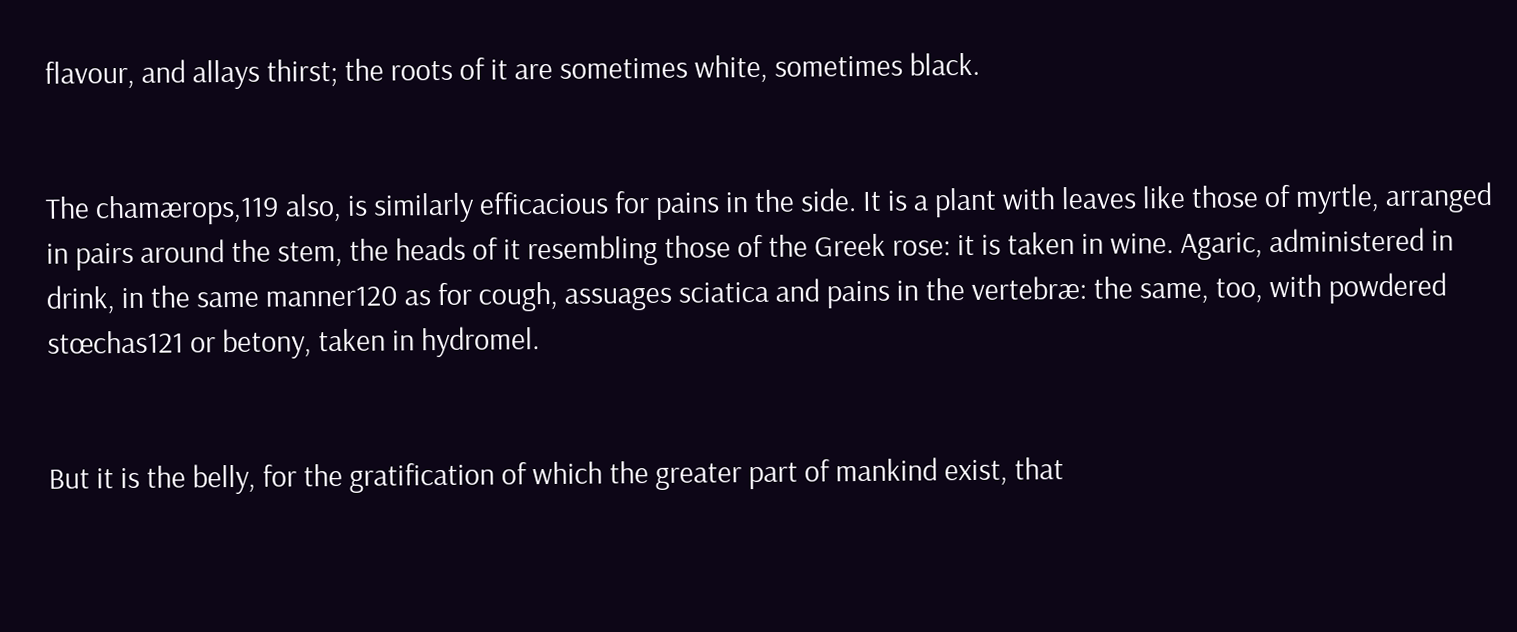flavour, and allays thirst; the roots of it are sometimes white, sometimes black.


The chamærops,119 also, is similarly efficacious for pains in the side. It is a plant with leaves like those of myrtle, arranged in pairs around the stem, the heads of it resembling those of the Greek rose: it is taken in wine. Agaric, administered in drink, in the same manner120 as for cough, assuages sciatica and pains in the vertebræ: the same, too, with powdered stœchas121 or betony, taken in hydromel.


But it is the belly, for the gratification of which the greater part of mankind exist, that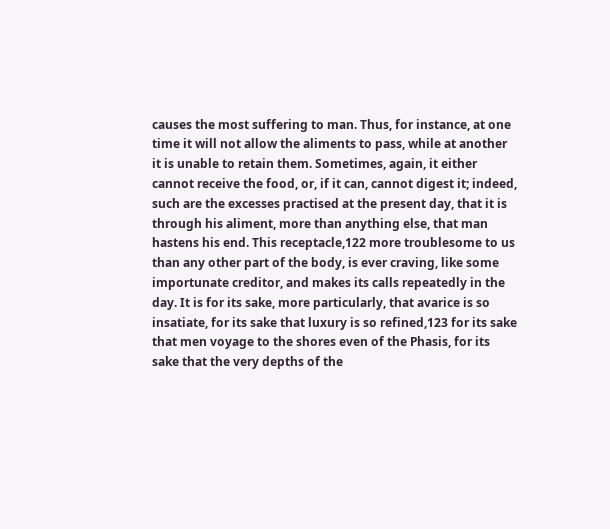causes the most suffering to man. Thus, for instance, at one time it will not allow the aliments to pass, while at another it is unable to retain them. Sometimes, again, it either cannot receive the food, or, if it can, cannot digest it; indeed, such are the excesses practised at the present day, that it is through his aliment, more than anything else, that man hastens his end. This receptacle,122 more troublesome to us than any other part of the body, is ever craving, like some importunate creditor, and makes its calls repeatedly in the day. It is for its sake, more particularly, that avarice is so insatiate, for its sake that luxury is so refined,123 for its sake that men voyage to the shores even of the Phasis, for its sake that the very depths of the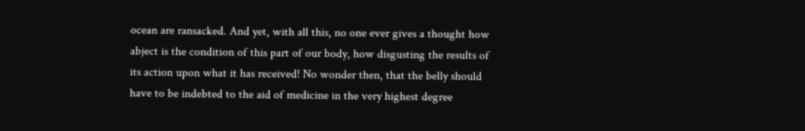ocean are ransacked. And yet, with all this, no one ever gives a thought how abject is the condition of this part of our body, how disgusting the results of its action upon what it has received! No wonder then, that the belly should have to be indebted to the aid of medicine in the very highest degree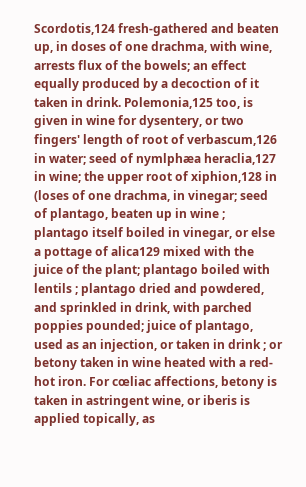Scordotis,124 fresh-gathered and beaten up, in doses of one drachma, with wine, arrests flux of the bowels; an effect equally produced by a decoction of it taken in drink. Polemonia,125 too, is given in wine for dysentery, or two fingers' length of root of verbascum,126 in water; seed of nymlphæa heraclia,127 in wine; the upper root of xiphion,128 in (loses of one drachma, in vinegar; seed of plantago, beaten up in wine ; plantago itself boiled in vinegar, or else a pottage of alica129 mixed with the juice of the plant; plantago boiled with lentils ; plantago dried and powdered, and sprinkled in drink, with parched poppies pounded; juice of plantago, used as an injection, or taken in drink ; or betony taken in wine heated with a red-hot iron. For cœliac affections, betony is taken in astringent wine, or iberis is applied topically, as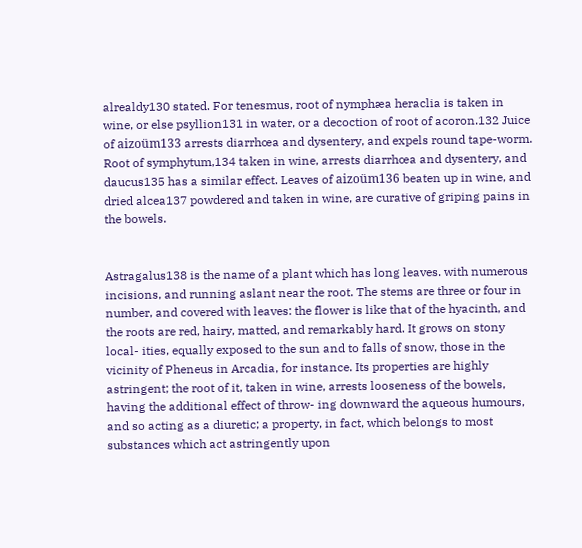alrealdy130 stated. For tenesmus, root of nymphæa heraclia is taken in wine, or else psyllion131 in water, or a decoction of root of acoron.132 Juice of aizoüm133 arrests diarrhœa and dysentery, and expels round tape-worm. Root of symphytum,134 taken in wine, arrests diarrhœa and dysentery, and daucus135 has a similar effect. Leaves of aizoüm136 beaten up in wine, and dried alcea137 powdered and taken in wine, are curative of griping pains in the bowels.


Astragalus138 is the name of a plant which has long leaves. with numerous incisions, and running aslant near the root. The stems are three or four in number, and covered with leaves: the flower is like that of the hyacinth, and the roots are red, hairy, matted, and remarkably hard. It grows on stony local- ities, equally exposed to the sun and to falls of snow, those in the vicinity of Pheneus in Arcadia, for instance. Its properties are highly astringent; the root of it, taken in wine, arrests looseness of the bowels, having the additional effect of throw- ing downward the aqueous humours, and so acting as a diuretic; a property, in fact, which belongs to most substances which act astringently upon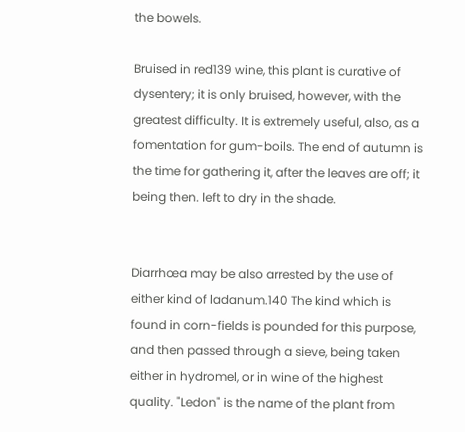the bowels.

Bruised in red139 wine, this plant is curative of dysentery; it is only bruised, however, with the greatest difficulty. It is extremely useful, also, as a fomentation for gum-boils. The end of autumn is the time for gathering it, after the leaves are off; it being then. left to dry in the shade.


Diarrhœa may be also arrested by the use of either kind of ladanum.140 The kind which is found in corn-fields is pounded for this purpose, and then passed through a sieve, being taken either in hydromel, or in wine of the highest quality. "Ledon" is the name of the plant from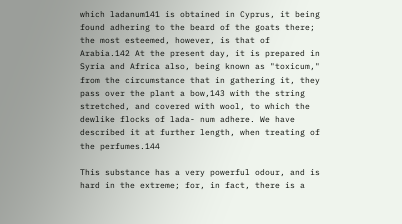which ladanum141 is obtained in Cyprus, it being found adhering to the beard of the goats there; the most esteemed, however, is that of Arabia.142 At the present day, it is prepared in Syria and Africa also, being known as "toxicum," from the circumstance that in gathering it, they pass over the plant a bow,143 with the string stretched, and covered with wool, to which the dewlike flocks of lada- num adhere. We have described it at further length, when treating of the perfumes.144

This substance has a very powerful odour, and is hard in the extreme; for, in fact, there is a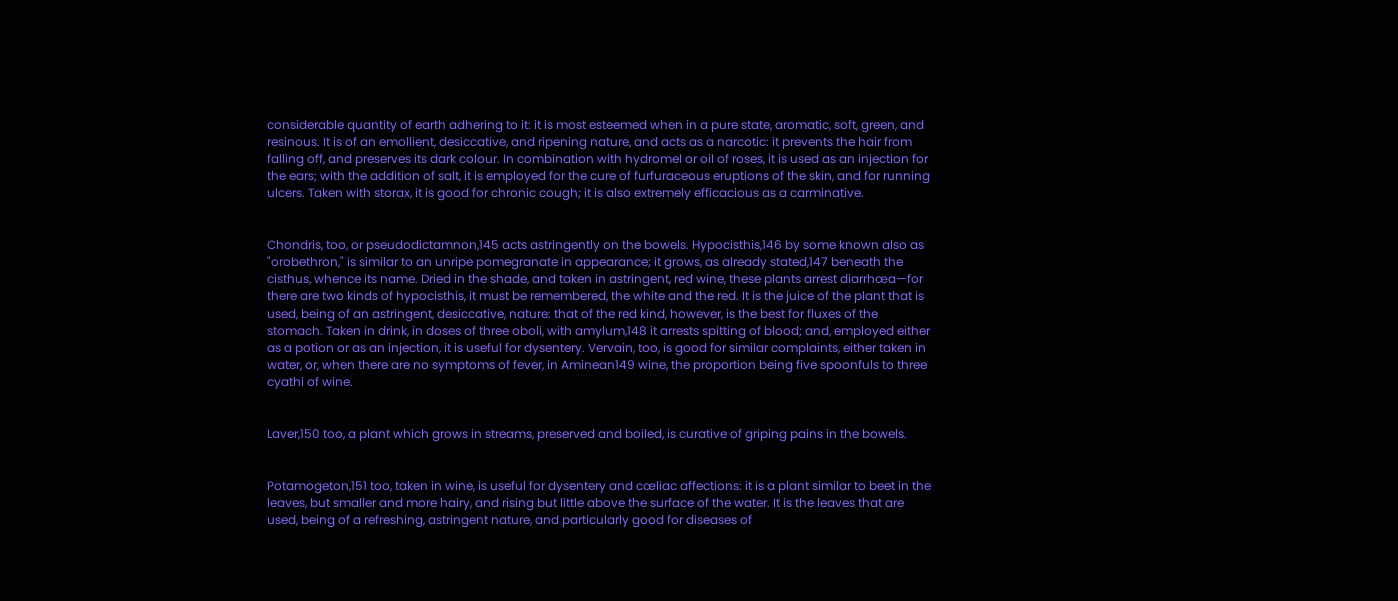considerable quantity of earth adhering to it: it is most esteemed when in a pure state, aromatic, soft, green, and resinous. It is of an emollient, desiccative, and ripening nature, and acts as a narcotic: it prevents the hair from falling off, and preserves its dark colour. In combination with hydromel or oil of roses, it is used as an injection for the ears; with the addition of salt, it is employed for the cure of furfuraceous eruptions of the skin, and for running ulcers. Taken with storax, it is good for chronic cough; it is also extremely efficacious as a carminative.


Chondris, too, or pseudodictamnon,145 acts astringently on the bowels. Hypocisthis,146 by some known also as "orobethron," is similar to an unripe pomegranate in appearance; it grows, as already stated,147 beneath the cisthus, whence its name. Dried in the shade, and taken in astringent, red wine, these plants arrest diarrhœa—for there are two kinds of hypocisthis, it must be remembered, the white and the red. It is the juice of the plant that is used, being of an astringent, desiccative, nature: that of the red kind, however, is the best for fluxes of the stomach. Taken in drink, in doses of three oboli, with amylum,148 it arrests spitting of blood; and, employed either as a potion or as an injection, it is useful for dysentery. Vervain, too, is good for similar complaints, either taken in water, or, when there are no symptoms of fever, in Aminean149 wine, the proportion being five spoonfuls to three cyathi of wine.


Laver,150 too, a plant which grows in streams, preserved and boiled, is curative of griping pains in the bowels.


Potamogeton,151 too, taken in wine, is useful for dysentery and cœliac affections: it is a plant similar to beet in the leaves, but smaller and more hairy, and rising but little above the surface of the water. It is the leaves that are used, being of a refreshing, astringent nature, and particularly good for diseases of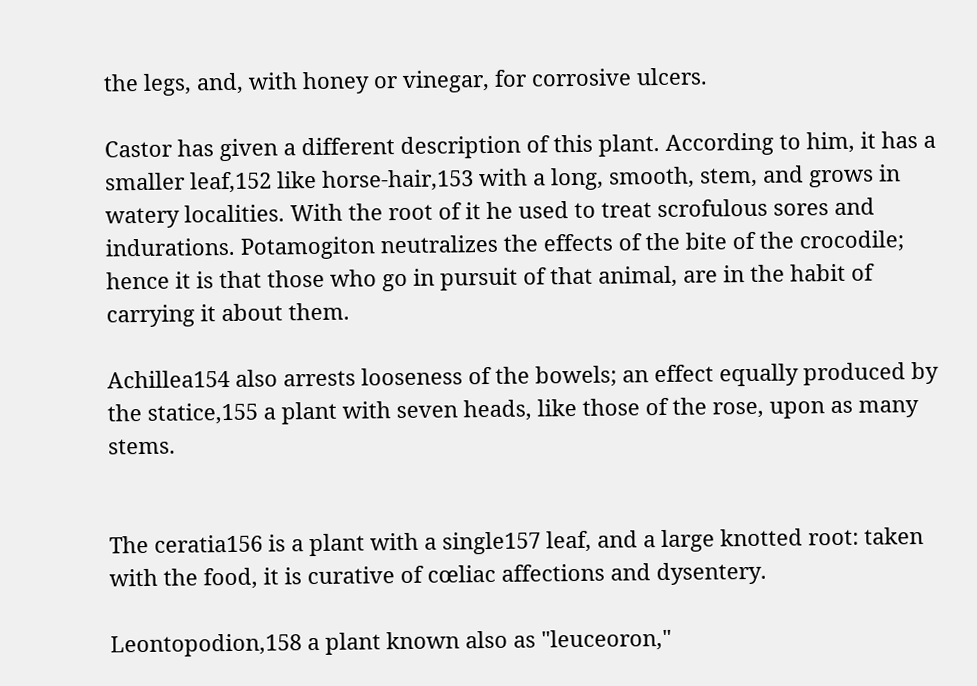the legs, and, with honey or vinegar, for corrosive ulcers.

Castor has given a different description of this plant. According to him, it has a smaller leaf,152 like horse-hair,153 with a long, smooth, stem, and grows in watery localities. With the root of it he used to treat scrofulous sores and indurations. Potamogiton neutralizes the effects of the bite of the crocodile; hence it is that those who go in pursuit of that animal, are in the habit of carrying it about them.

Achillea154 also arrests looseness of the bowels; an effect equally produced by the statice,155 a plant with seven heads, like those of the rose, upon as many stems.


The ceratia156 is a plant with a single157 leaf, and a large knotted root: taken with the food, it is curative of cœliac affections and dysentery.

Leontopodion,158 a plant known also as "leuceoron,"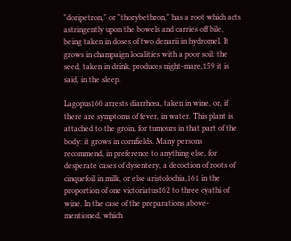"doripetron," or "thorybethron," has a root which acts astringently upon the bowels and carries off bile, being taken in doses of two denarii in hydromel. It grows in champaign localities with a poor soil: the seed, taken in drink, produces night-mare,159 it is said, in the sleep.

Lagopus160 arrests diarrhœa, taken in wine, or, if there are symptoms of fever, in water. This plant is attached to the groin, for tumours in that part of the body: it grows in cornfields. Many persons recommend, in preference to anything else, for desperate cases of dysentery, a decoction of roots of cinquefoil in milk, or else aristolochia,161 in the proportion of one victoriatus162 to three cyathi of wine. In the case of the preparations above-mentioned, which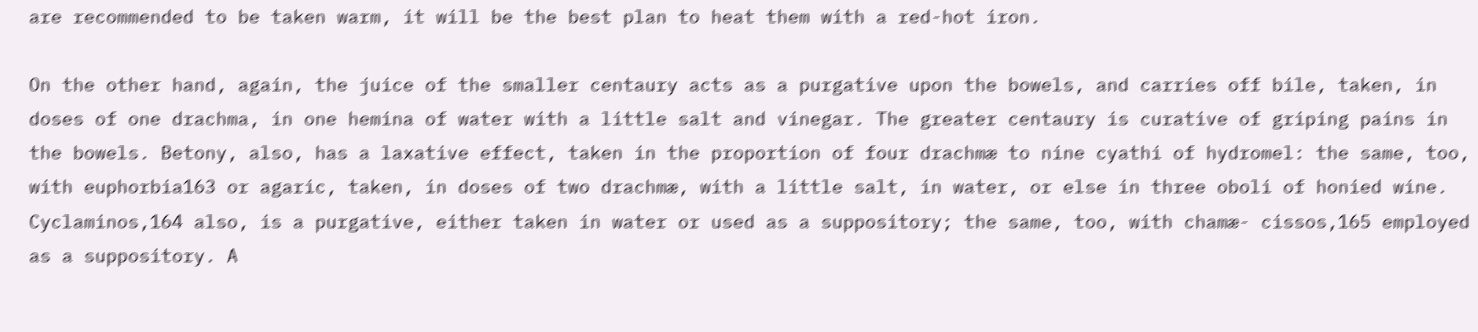are recommended to be taken warm, it will be the best plan to heat them with a red-hot iron.

On the other hand, again, the juice of the smaller centaury acts as a purgative upon the bowels, and carries off bile, taken, in doses of one drachma, in one hemina of water with a little salt and vinegar. The greater centaury is curative of griping pains in the bowels. Betony, also, has a laxative effect, taken in the proportion of four drachmæ to nine cyathi of hydromel: the same, too, with euphorbia163 or agaric, taken, in doses of two drachmæ, with a little salt, in water, or else in three oboli of honied wine. Cyclaminos,164 also, is a purgative, either taken in water or used as a suppository; the same, too, with chamæ- cissos,165 employed as a suppository. A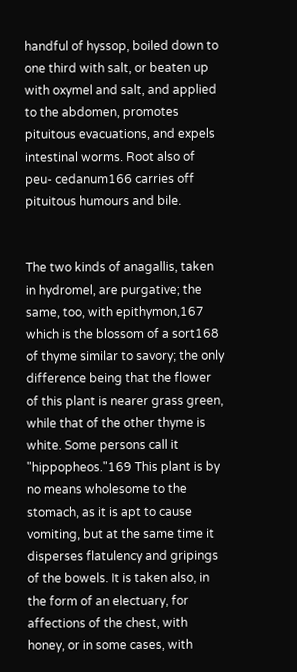handful of hyssop, boiled down to one third with salt, or beaten up with oxymel and salt, and applied to the abdomen, promotes pituitous evacuations, and expels intestinal worms. Root also of peu- cedanum166 carries off pituitous humours and bile.


The two kinds of anagallis, taken in hydromel, are purgative; the same, too, with epithymon,167 which is the blossom of a sort168 of thyme similar to savory; the only difference being that the flower of this plant is nearer grass green, while that of the other thyme is white. Some persons call it "hippopheos."169 This plant is by no means wholesome to the stomach, as it is apt to cause vomiting, but at the same time it disperses flatulency and gripings of the bowels. It is taken also, in the form of an electuary, for affections of the chest, with honey, or in some cases, with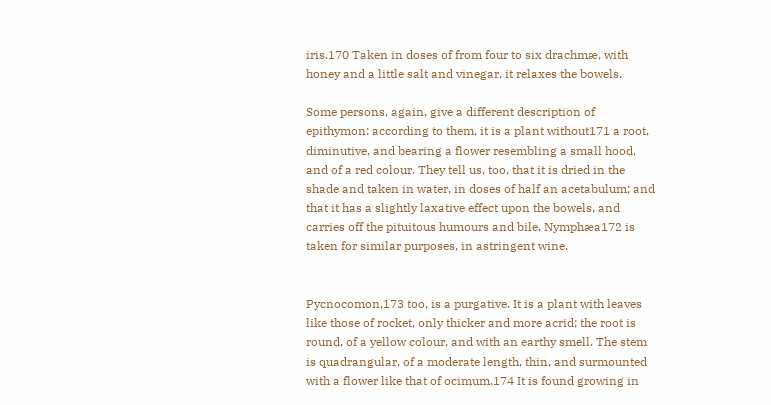iris.170 Taken in doses of from four to six drachmæ, with honey and a little salt and vinegar, it relaxes the bowels.

Some persons, again, give a different description of epithymon: according to them, it is a plant without171 a root, diminutive, and bearing a flower resembling a small hood, and of a red colour. They tell us, too, that it is dried in the shade and taken in water, in doses of half an acetabulum; and that it has a slightly laxative effect upon the bowels, and carries off the pituitous humours and bile. Nymphæa172 is taken for similar purposes, in astringent wine.


Pycnocomon,173 too, is a purgative. It is a plant with leaves like those of rocket, only thicker and more acrid; the root is round, of a yellow colour, and with an earthy smell. The stem is quadrangular, of a moderate length, thin, and surmounted with a flower like that of ocimum.174 It is found growing in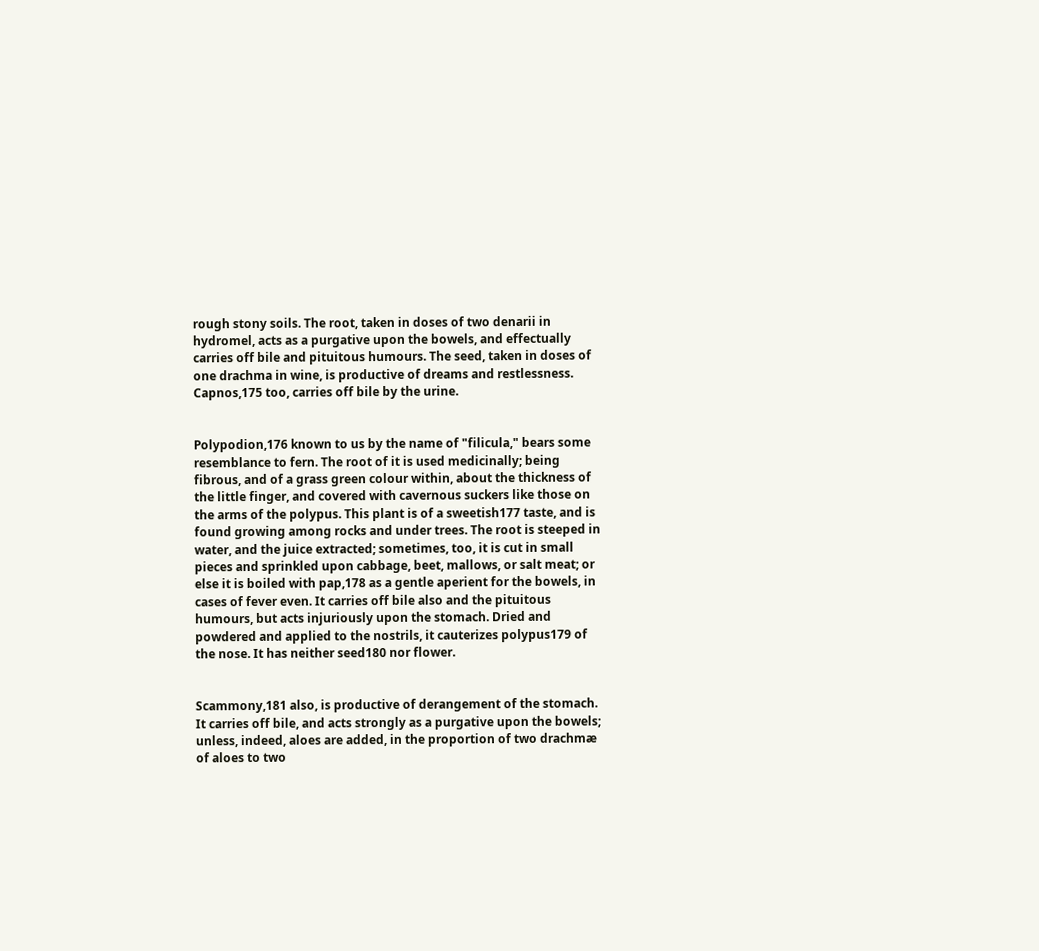rough stony soils. The root, taken in doses of two denarii in hydromel, acts as a purgative upon the bowels, and effectually carries off bile and pituitous humours. The seed, taken in doses of one drachma in wine, is productive of dreams and restlessness. Capnos,175 too, carries off bile by the urine.


Polypodion,176 known to us by the name of "filicula," bears some resemblance to fern. The root of it is used medicinally; being fibrous, and of a grass green colour within, about the thickness of the little finger, and covered with cavernous suckers like those on the arms of the polypus. This plant is of a sweetish177 taste, and is found growing among rocks and under trees. The root is steeped in water, and the juice extracted; sometimes, too, it is cut in small pieces and sprinkled upon cabbage, beet, mallows, or salt meat; or else it is boiled with pap,178 as a gentle aperient for the bowels, in cases of fever even. It carries off bile also and the pituitous humours, but acts injuriously upon the stomach. Dried and powdered and applied to the nostrils, it cauterizes polypus179 of the nose. It has neither seed180 nor flower.


Scammony,181 also, is productive of derangement of the stomach. It carries off bile, and acts strongly as a purgative upon the bowels; unless, indeed, aloes are added, in the proportion of two drachmæ of aloes to two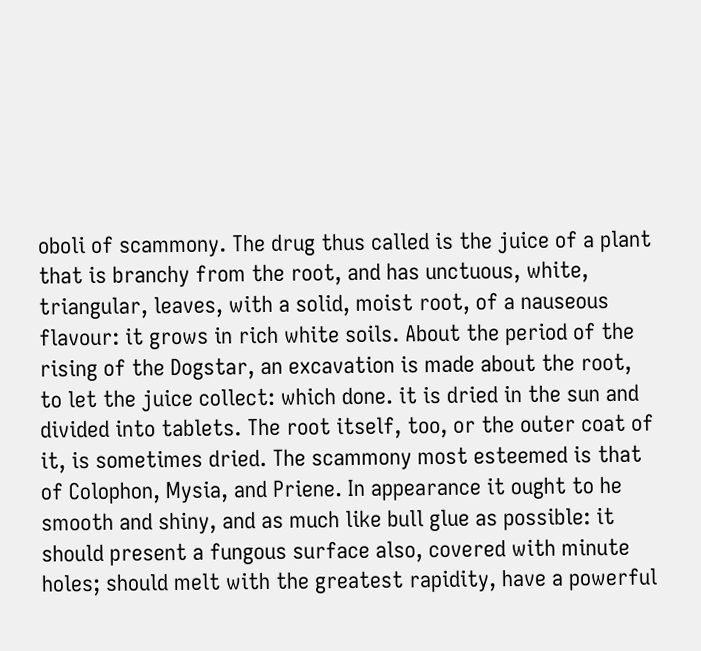oboli of scammony. The drug thus called is the juice of a plant that is branchy from the root, and has unctuous, white, triangular, leaves, with a solid, moist root, of a nauseous flavour: it grows in rich white soils. About the period of the rising of the Dogstar, an excavation is made about the root, to let the juice collect: which done. it is dried in the sun and divided into tablets. The root itself, too, or the outer coat of it, is sometimes dried. The scammony most esteemed is that of Colophon, Mysia, and Priene. In appearance it ought to he smooth and shiny, and as much like bull glue as possible: it should present a fungous surface also, covered with minute holes; should melt with the greatest rapidity, have a powerful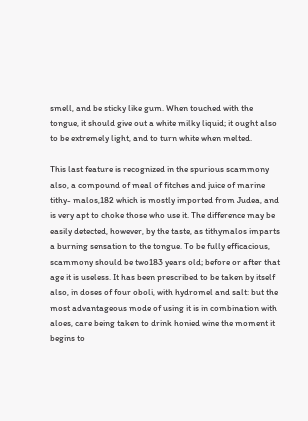smell, and be sticky like gum. When touched with the tongue, it should give out a white milky liquid; it ought also to be extremely light, and to turn white when melted.

This last feature is recognized in the spurious scammony also, a compound of meal of fitches and juice of marine tithy- malos,182 which is mostly imported from Judea, and is very apt to choke those who use it. The difference may be easily detected, however, by the taste, as tithymalos imparts a burning sensation to the tongue. To be fully efficacious, scammony should be two183 years old; before or after that age it is useless. It has been prescribed to be taken by itself also, in doses of four oboli, with hydromel and salt: but the most advantageous mode of using it is in combination with aloes, care being taken to drink honied wine the moment it begins to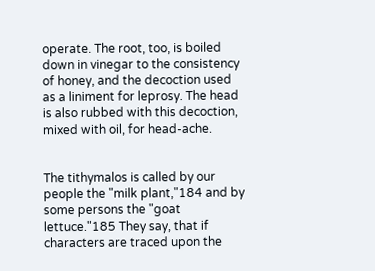operate. The root, too, is boiled down in vinegar to the consistency of honey, and the decoction used as a liniment for leprosy. The head is also rubbed with this decoction, mixed with oil, for head-ache.


The tithymalos is called by our people the "milk plant,"184 and by some persons the "goat lettuce."185 They say, that if characters are traced upon the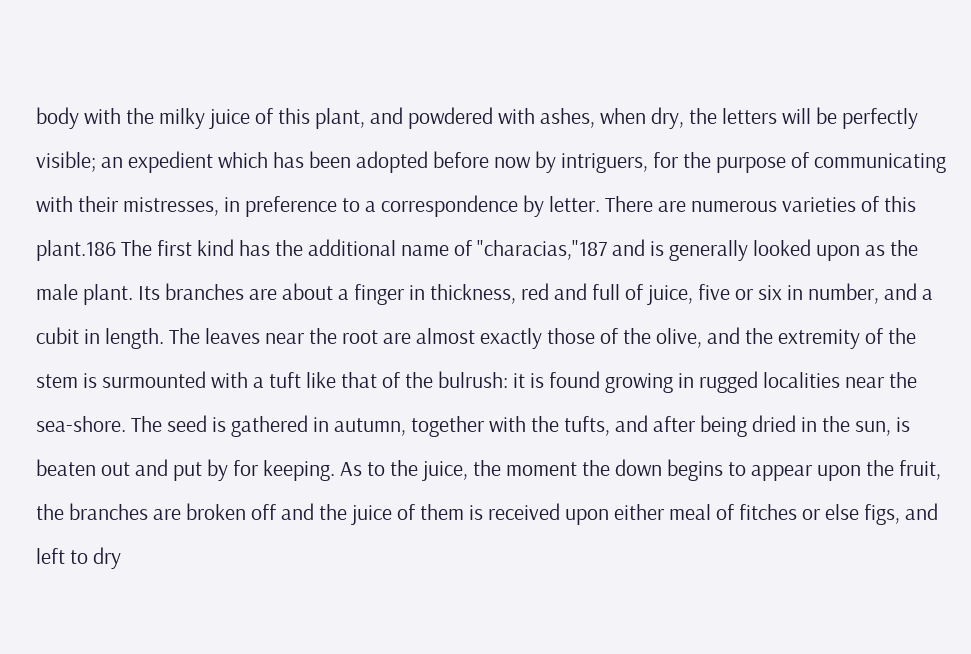body with the milky juice of this plant, and powdered with ashes, when dry, the letters will be perfectly visible; an expedient which has been adopted before now by intriguers, for the purpose of communicating with their mistresses, in preference to a correspondence by letter. There are numerous varieties of this plant.186 The first kind has the additional name of "characias,"187 and is generally looked upon as the male plant. Its branches are about a finger in thickness, red and full of juice, five or six in number, and a cubit in length. The leaves near the root are almost exactly those of the olive, and the extremity of the stem is surmounted with a tuft like that of the bulrush: it is found growing in rugged localities near the sea-shore. The seed is gathered in autumn, together with the tufts, and after being dried in the sun, is beaten out and put by for keeping. As to the juice, the moment the down begins to appear upon the fruit, the branches are broken off and the juice of them is received upon either meal of fitches or else figs, and left to dry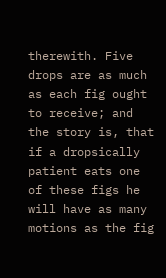therewith. Five drops are as much as each fig ought to receive; and the story is, that if a dropsically patient eats one of these figs he will have as many motions as the fig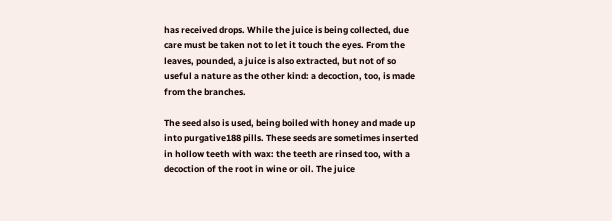has received drops. While the juice is being collected, due care must be taken not to let it touch the eyes. From the leaves, pounded, a juice is also extracted, but not of so useful a nature as the other kind: a decoction, too, is made from the branches.

The seed also is used, being boiled with honey and made up into purgative188 pills. These seeds are sometimes inserted in hollow teeth with wax: the teeth are rinsed too, with a decoction of the root in wine or oil. The juice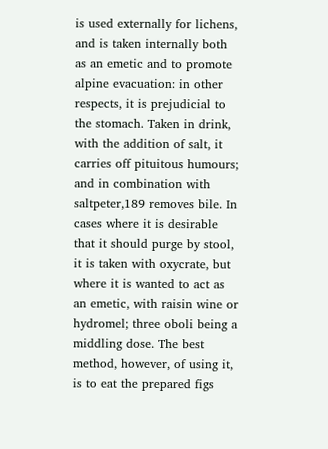is used externally for lichens, and is taken internally both as an emetic and to promote alpine evacuation: in other respects, it is prejudicial to the stomach. Taken in drink, with the addition of salt, it carries off pituitous humours; and in combination with saltpeter,189 removes bile. In cases where it is desirable that it should purge by stool, it is taken with oxycrate, but where it is wanted to act as an emetic, with raisin wine or hydromel; three oboli being a middling dose. The best method, however, of using it, is to eat the prepared figs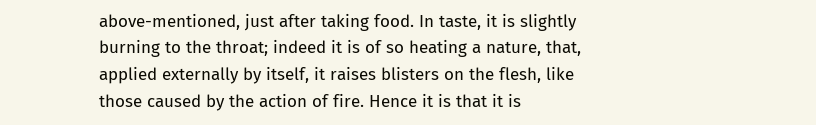above-mentioned, just after taking food. In taste, it is slightly burning to the throat; indeed it is of so heating a nature, that, applied externally by itself, it raises blisters on the flesh, like those caused by the action of fire. Hence it is that it is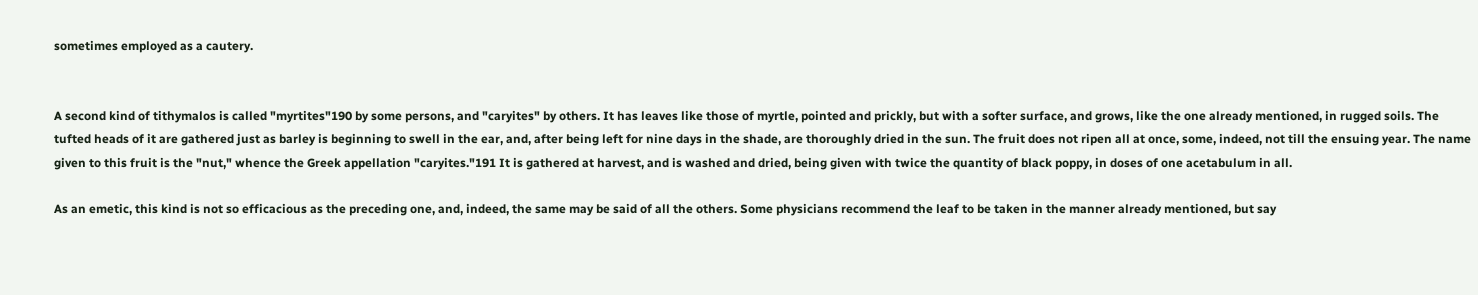sometimes employed as a cautery.


A second kind of tithymalos is called "myrtites"190 by some persons, and "caryites" by others. It has leaves like those of myrtle, pointed and prickly, but with a softer surface, and grows, like the one already mentioned, in rugged soils. The tufted heads of it are gathered just as barley is beginning to swell in the ear, and, after being left for nine days in the shade, are thoroughly dried in the sun. The fruit does not ripen all at once, some, indeed, not till the ensuing year. The name given to this fruit is the "nut," whence the Greek appellation "caryites."191 It is gathered at harvest, and is washed and dried, being given with twice the quantity of black poppy, in doses of one acetabulum in all.

As an emetic, this kind is not so efficacious as the preceding one, and, indeed, the same may be said of all the others. Some physicians recommend the leaf to be taken in the manner already mentioned, but say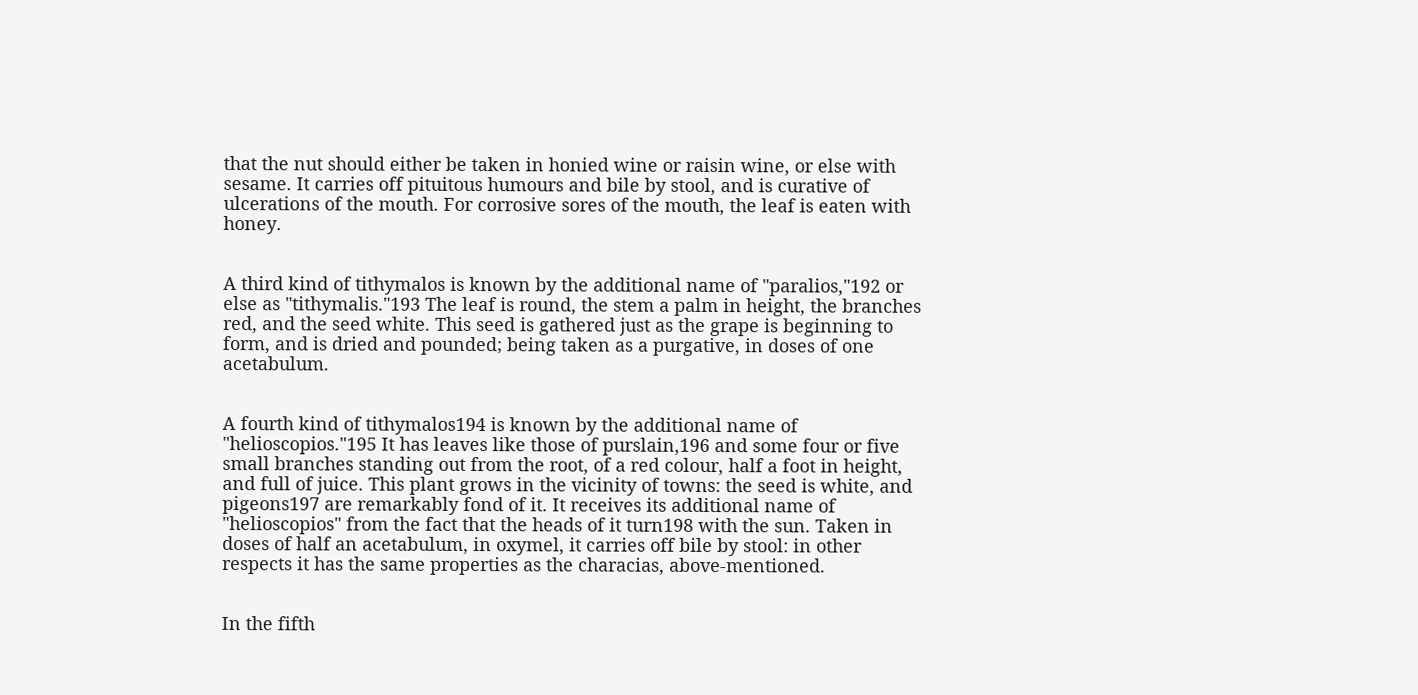that the nut should either be taken in honied wine or raisin wine, or else with sesame. It carries off pituitous humours and bile by stool, and is curative of ulcerations of the mouth. For corrosive sores of the mouth, the leaf is eaten with honey.


A third kind of tithymalos is known by the additional name of "paralios,"192 or else as "tithymalis."193 The leaf is round, the stem a palm in height, the branches red, and the seed white. This seed is gathered just as the grape is beginning to form, and is dried and pounded; being taken as a purgative, in doses of one acetabulum.


A fourth kind of tithymalos194 is known by the additional name of "helioscopios."195 It has leaves like those of purslain,196 and some four or five small branches standing out from the root, of a red colour, half a foot in height, and full of juice. This plant grows in the vicinity of towns: the seed is white, and pigeons197 are remarkably fond of it. It receives its additional name of "helioscopios" from the fact that the heads of it turn198 with the sun. Taken in doses of half an acetabulum, in oxymel, it carries off bile by stool: in other respects it has the same properties as the characias, above-mentioned.


In the fifth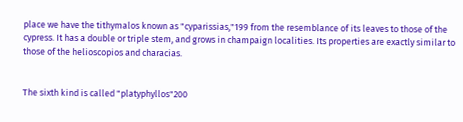place we have the tithymalos known as "cyparissias,"199 from the resemblance of its leaves to those of the cypress. It has a double or triple stem, and grows in champaign localities. Its properties are exactly similar to those of the helioscopios and characias.


The sixth kind is called "platyphyllos"200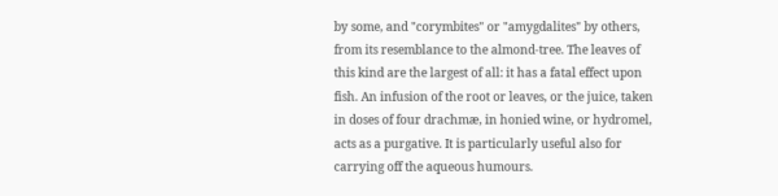by some, and "corymbites" or "amygdalites" by others, from its resemblance to the almond-tree. The leaves of this kind are the largest of all: it has a fatal effect upon fish. An infusion of the root or leaves, or the juice, taken in doses of four drachmæ, in honied wine, or hydromel, acts as a purgative. It is particularly useful also for carrying off the aqueous humours.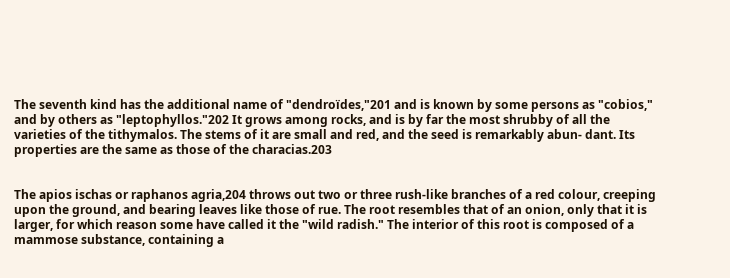The seventh kind has the additional name of "dendroïdes,"201 and is known by some persons as "cobios," and by others as "leptophyllos."202 It grows among rocks, and is by far the most shrubby of all the varieties of the tithymalos. The stems of it are small and red, and the seed is remarkably abun- dant. Its properties are the same as those of the characias.203


The apios ischas or raphanos agria,204 throws out two or three rush-like branches of a red colour, creeping upon the ground, and bearing leaves like those of rue. The root resembles that of an onion, only that it is larger, for which reason some have called it the "wild radish." The interior of this root is composed of a mammose substance, containing a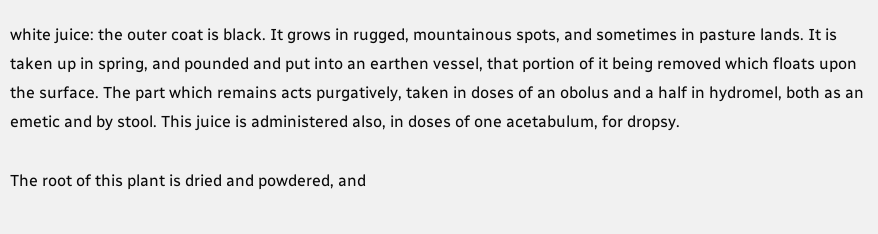white juice: the outer coat is black. It grows in rugged, mountainous spots, and sometimes in pasture lands. It is taken up in spring, and pounded and put into an earthen vessel, that portion of it being removed which floats upon the surface. The part which remains acts purgatively, taken in doses of an obolus and a half in hydromel, both as an emetic and by stool. This juice is administered also, in doses of one acetabulum, for dropsy.

The root of this plant is dried and powdered, and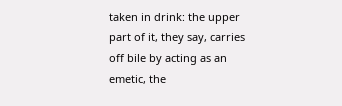taken in drink: the upper part of it, they say, carries off bile by acting as an emetic, the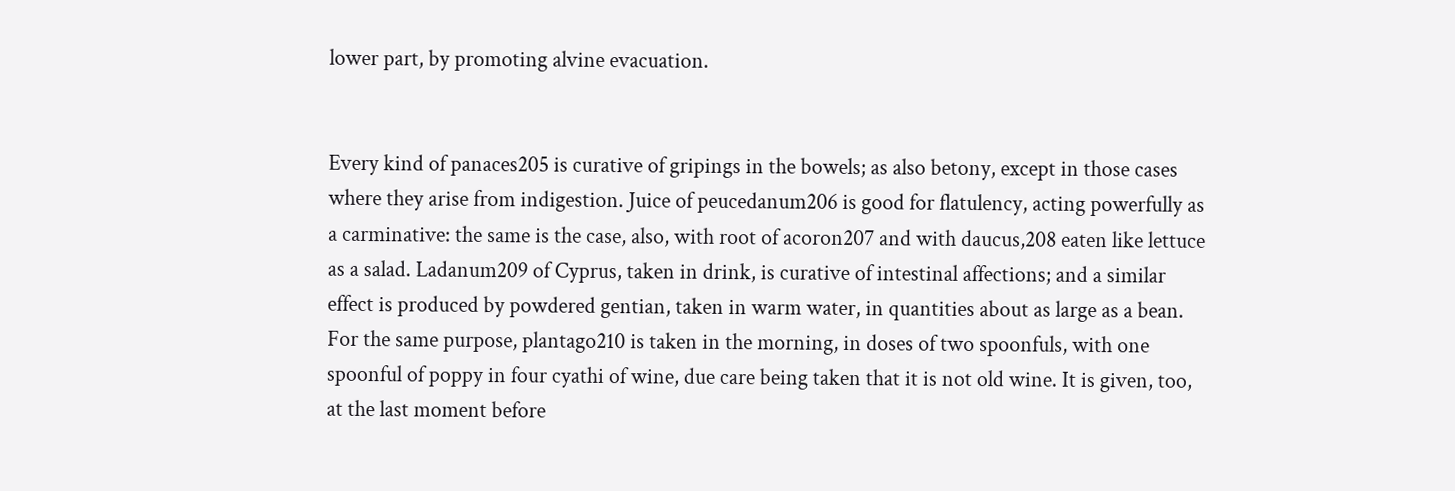lower part, by promoting alvine evacuation.


Every kind of panaces205 is curative of gripings in the bowels; as also betony, except in those cases where they arise from indigestion. Juice of peucedanum206 is good for flatulency, acting powerfully as a carminative: the same is the case, also, with root of acoron207 and with daucus,208 eaten like lettuce as a salad. Ladanum209 of Cyprus, taken in drink, is curative of intestinal affections; and a similar effect is produced by powdered gentian, taken in warm water, in quantities about as large as a bean. For the same purpose, plantago210 is taken in the morning, in doses of two spoonfuls, with one spoonful of poppy in four cyathi of wine, due care being taken that it is not old wine. It is given, too, at the last moment before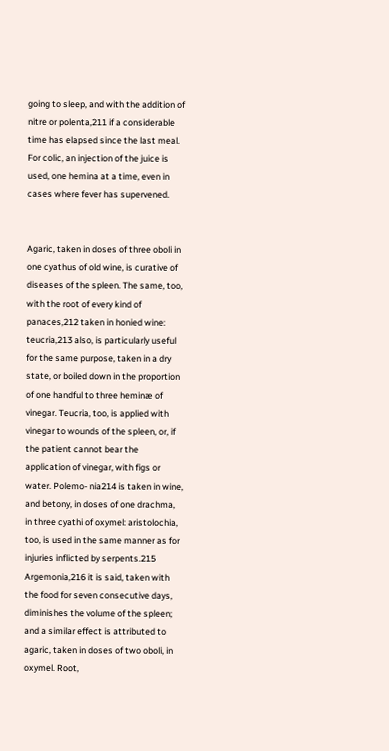going to sleep, and with the addition of nitre or polenta,211 if a considerable time has elapsed since the last meal. For colic, an injection of the juice is used, one hemina at a time, even in cases where fever has supervened.


Agaric, taken in doses of three oboli in one cyathus of old wine, is curative of diseases of the spleen. The same, too, with the root of every kind of panaces,212 taken in honied wine: teucria,213 also, is particularly useful for the same purpose, taken in a dry state, or boiled down in the proportion of one handful to three heminæ of vinegar. Teucria, too, is applied with vinegar to wounds of the spleen, or, if the patient cannot bear the application of vinegar, with figs or water. Polemo- nia214 is taken in wine, and betony, in doses of one drachma, in three cyathi of oxymel: aristolochia, too, is used in the same manner as for injuries inflicted by serpents.215 Argemonia,216 it is said, taken with the food for seven consecutive days, diminishes the volume of the spleen; and a similar effect is attributed to agaric, taken in doses of two oboli, in oxymel. Root,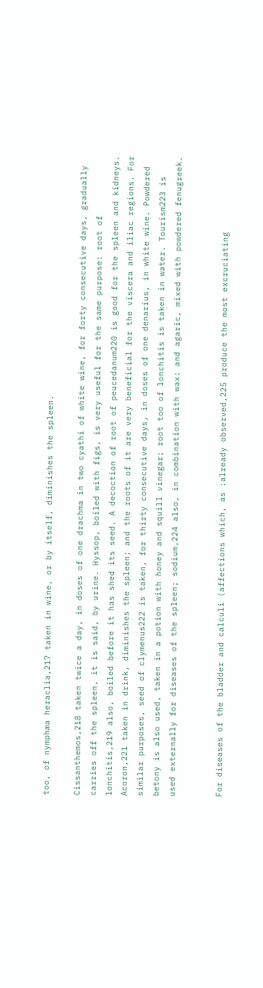too, of nymphæa heraclia,217 taken in wine, or by itself, diminishes the spleen.

Cissanthemos,218 taken twice a day, in doses of one drachma in two cyathi of white wine, for forty consecutive days, gradually carries off the spleen, it is said, by urine. Hyssop, boiled with figs, is very useful for the same purpose: root of lonchitis,219 also, boiled before it has shed its seed. A decoction of root of peucedanum220 is good for the spleen and kidneys. Acoron,221 taken in drink, diminishes the spleen; and the roots of it are very beneficial for the viscera and iliac regions. For similar purposes, seed of clymenus222 is taken, for thirty consecutive days, in doses of one denarius, in white wine. Powdered betony is also used, taken in a potion with honey and squill vinegar; root too of lonchitis is taken in water. Tourism223 is used externally for diseases of the spleen; sodium,224 also, in combination with wax: and agaric, mixed with powdered fenugreek.


For diseases of the bladder and calculi (affections which, as :already observed,225 produce the most excruciating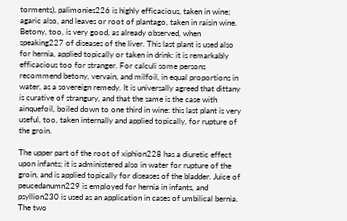torments), palimonies226 is highly efficacious, taken in wine; agaric also, and leaves or root of plantago, taken in raisin wine. Betony, too, is very good, as already observed, when speaking227 of diseases of the liver. This last plant is used also for hernia, applied topically or taken in drink: it is remarkably efficacious too for stranger. For calculi some persons recommend betony, vervain, and milfoil, in equal proportions in water, as a sovereign remedy. It is universally agreed that dittany is curative of strangury, and that the same is the case with ainquefoil, boiled down to one third in wine: this last plant is very useful, too, taken internally and applied topically, for rupture of the groin.

The upper part of the root of xiphion228 has a diuretic effect upon infants; it is administered also in water for rupture of the groin, and is applied topically for diseases of the bladder. Juice of peucedanumn229 is employed for hernia in infants, and psyllion230 is used as an application in cases of umbilical bernia. The two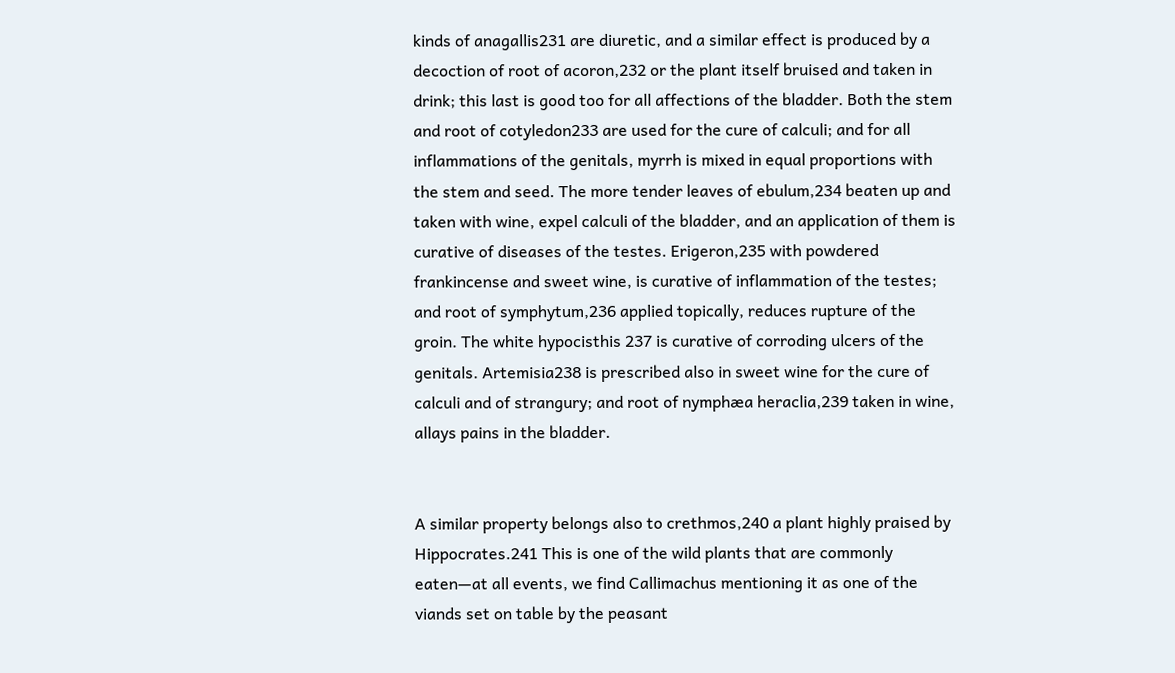kinds of anagallis231 are diuretic, and a similar effect is produced by a decoction of root of acoron,232 or the plant itself bruised and taken in drink; this last is good too for all affections of the bladder. Both the stem and root of cotyledon233 are used for the cure of calculi; and for all inflammations of the genitals, myrrh is mixed in equal proportions with the stem and seed. The more tender leaves of ebulum,234 beaten up and taken with wine, expel calculi of the bladder, and an application of them is curative of diseases of the testes. Erigeron,235 with powdered frankincense and sweet wine, is curative of inflammation of the testes; and root of symphytum,236 applied topically, reduces rupture of the groin. The white hypocisthis 237 is curative of corroding ulcers of the genitals. Artemisia238 is prescribed also in sweet wine for the cure of calculi and of strangury; and root of nymphæa heraclia,239 taken in wine, allays pains in the bladder.


A similar property belongs also to crethmos,240 a plant highly praised by Hippocrates.241 This is one of the wild plants that are commonly eaten—at all events, we find Callimachus mentioning it as one of the viands set on table by the peasant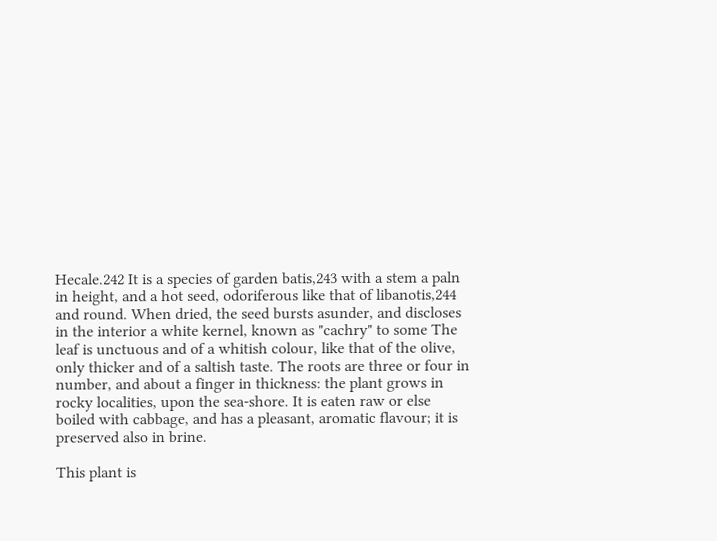Hecale.242 It is a species of garden batis,243 with a stem a paln in height, and a hot seed, odoriferous like that of libanotis,244 and round. When dried, the seed bursts asunder, and discloses in the interior a white kernel, known as "cachry" to some The leaf is unctuous and of a whitish colour, like that of the olive, only thicker and of a saltish taste. The roots are three or four in number, and about a finger in thickness: the plant grows in rocky localities, upon the sea-shore. It is eaten raw or else boiled with cabbage, and has a pleasant, aromatic flavour; it is preserved also in brine.

This plant is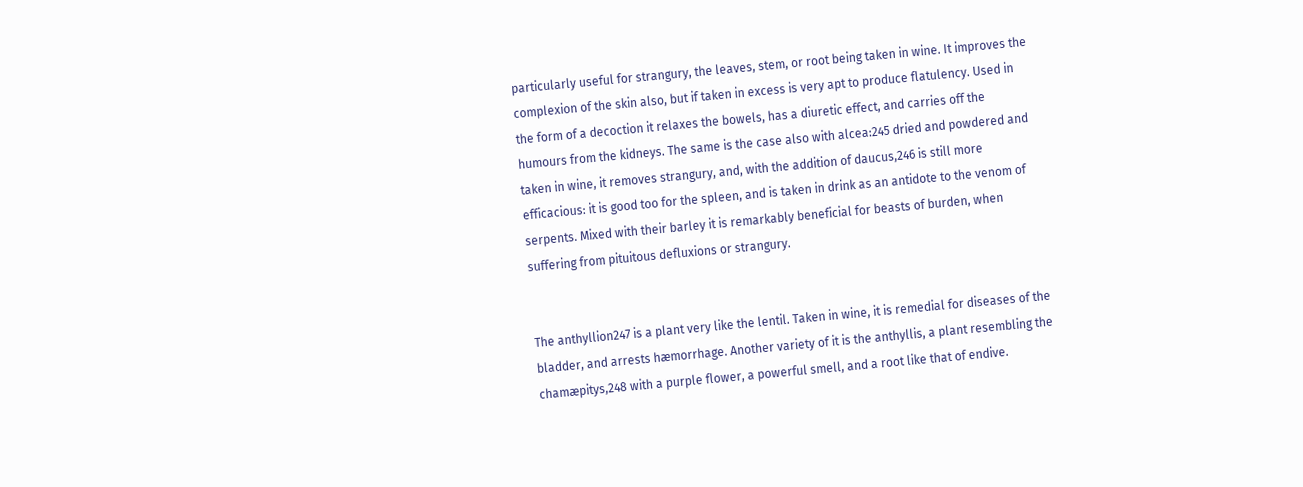particularly useful for strangury, the leaves, stem, or root being taken in wine. It improves the complexion of the skin also, but if taken in excess is very apt to produce flatulency. Used in the form of a decoction it relaxes the bowels, has a diuretic effect, and carries off the humours from the kidneys. The same is the case also with alcea:245 dried and powdered and taken in wine, it removes strangury, and, with the addition of daucus,246 is still more efficacious: it is good too for the spleen, and is taken in drink as an antidote to the venom of serpents. Mixed with their barley it is remarkably beneficial for beasts of burden, when suffering from pituitous defluxions or strangury.


The anthyllion247 is a plant very like the lentil. Taken in wine, it is remedial for diseases of the bladder, and arrests hæmorrhage. Another variety of it is the anthyllis, a plant resembling the chamæpitys,248 with a purple flower, a powerful smell, and a root like that of endive.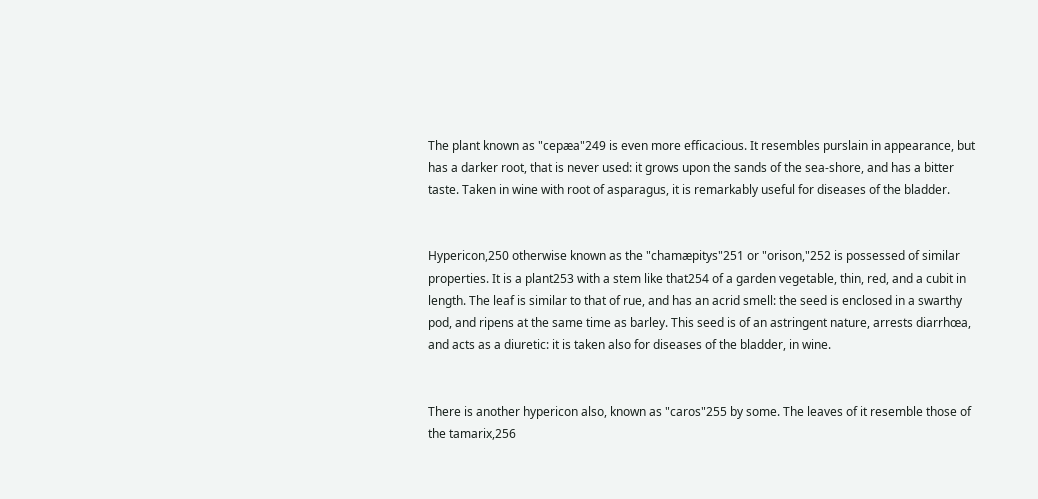The plant known as "cepæa"249 is even more efficacious. It resembles purslain in appearance, but has a darker root, that is never used: it grows upon the sands of the sea-shore, and has a bitter taste. Taken in wine with root of asparagus, it is remarkably useful for diseases of the bladder.


Hypericon,250 otherwise known as the "chamæpitys"251 or "orison,"252 is possessed of similar properties. It is a plant253 with a stem like that254 of a garden vegetable, thin, red, and a cubit in length. The leaf is similar to that of rue, and has an acrid smell: the seed is enclosed in a swarthy pod, and ripens at the same time as barley. This seed is of an astringent nature, arrests diarrhœa, and acts as a diuretic: it is taken also for diseases of the bladder, in wine.


There is another hypericon also, known as "caros"255 by some. The leaves of it resemble those of the tamarix,256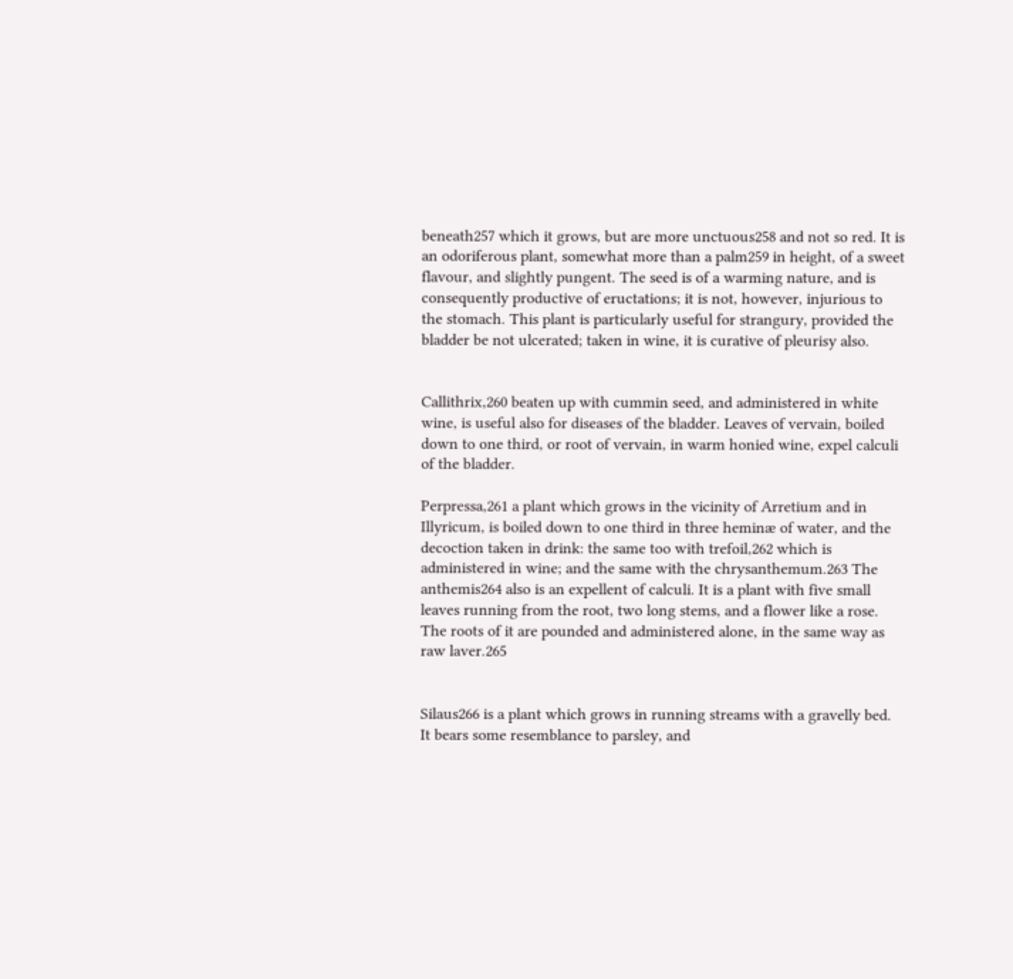beneath257 which it grows, but are more unctuous258 and not so red. It is an odoriferous plant, somewhat more than a palm259 in height, of a sweet flavour, and slightly pungent. The seed is of a warming nature, and is consequently productive of eructations; it is not, however, injurious to the stomach. This plant is particularly useful for strangury, provided the bladder be not ulcerated; taken in wine, it is curative of pleurisy also.


Callithrix,260 beaten up with cummin seed, and administered in white wine, is useful also for diseases of the bladder. Leaves of vervain, boiled down to one third, or root of vervain, in warm honied wine, expel calculi of the bladder.

Perpressa,261 a plant which grows in the vicinity of Arretium and in Illyricum, is boiled down to one third in three heminæ of water, and the decoction taken in drink: the same too with trefoil,262 which is administered in wine; and the same with the chrysanthemum.263 The anthemis264 also is an expellent of calculi. It is a plant with five small leaves running from the root, two long stems, and a flower like a rose. The roots of it are pounded and administered alone, in the same way as raw laver.265


Silaus266 is a plant which grows in running streams with a gravelly bed. It bears some resemblance to parsley, and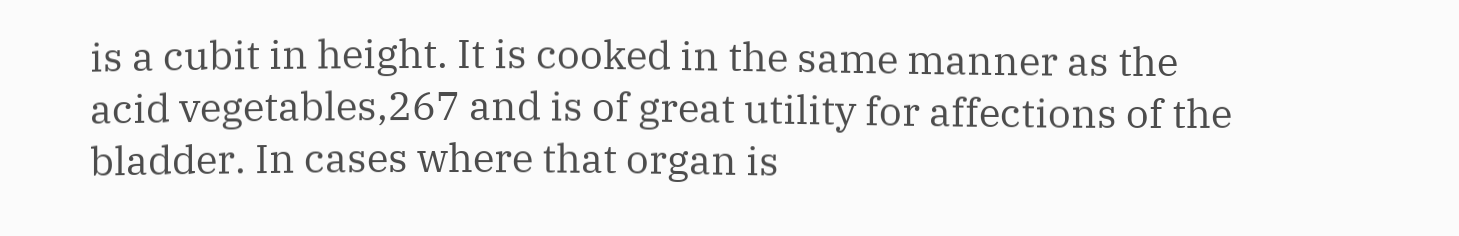is a cubit in height. It is cooked in the same manner as the acid vegetables,267 and is of great utility for affections of the bladder. In cases where that organ is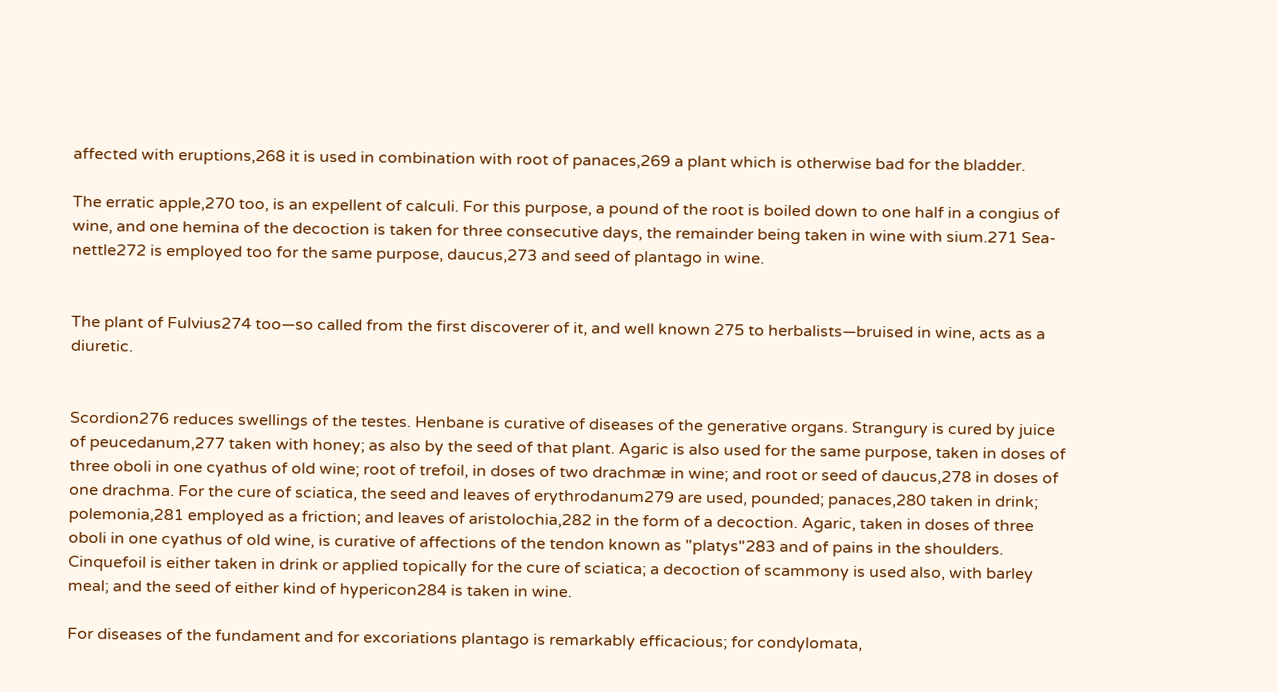affected with eruptions,268 it is used in combination with root of panaces,269 a plant which is otherwise bad for the bladder.

The erratic apple,270 too, is an expellent of calculi. For this purpose, a pound of the root is boiled down to one half in a congius of wine, and one hemina of the decoction is taken for three consecutive days, the remainder being taken in wine with sium.271 Sea-nettle272 is employed too for the same purpose, daucus,273 and seed of plantago in wine.


The plant of Fulvius274 too—so called from the first discoverer of it, and well known 275 to herbalists—bruised in wine, acts as a diuretic.


Scordion276 reduces swellings of the testes. Henbane is curative of diseases of the generative organs. Strangury is cured by juice of peucedanum,277 taken with honey; as also by the seed of that plant. Agaric is also used for the same purpose, taken in doses of three oboli in one cyathus of old wine; root of trefoil, in doses of two drachmæ in wine; and root or seed of daucus,278 in doses of one drachma. For the cure of sciatica, the seed and leaves of erythrodanum279 are used, pounded; panaces,280 taken in drink; polemonia,281 employed as a friction; and leaves of aristolochia,282 in the form of a decoction. Agaric, taken in doses of three oboli in one cyathus of old wine, is curative of affections of the tendon known as "platys"283 and of pains in the shoulders. Cinquefoil is either taken in drink or applied topically for the cure of sciatica; a decoction of scammony is used also, with barley meal; and the seed of either kind of hypericon284 is taken in wine.

For diseases of the fundament and for excoriations plantago is remarkably efficacious; for condylomata,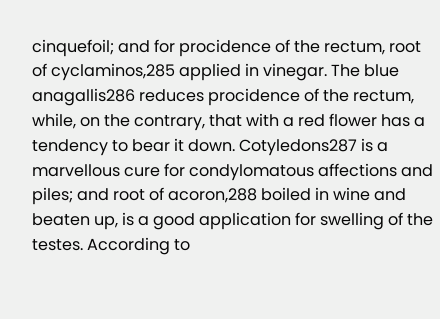cinquefoil; and for procidence of the rectum, root of cyclaminos,285 applied in vinegar. The blue anagallis286 reduces procidence of the rectum, while, on the contrary, that with a red flower has a tendency to bear it down. Cotyledons287 is a marvellous cure for condylomatous affections and piles; and root of acoron,288 boiled in wine and beaten up, is a good application for swelling of the testes. According to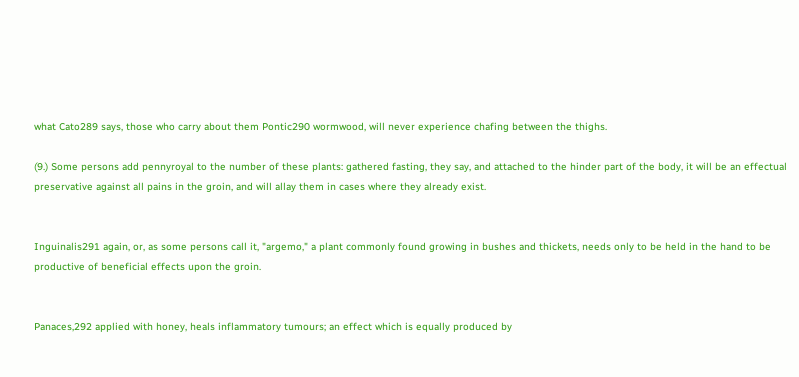what Cato289 says, those who carry about them Pontic290 wormwood, will never experience chafing between the thighs.

(9.) Some persons add pennyroyal to the number of these plants: gathered fasting, they say, and attached to the hinder part of the body, it will be an effectual preservative against all pains in the groin, and will allay them in cases where they already exist.


Inguinalis291 again, or, as some persons call it, "argemo," a plant commonly found growing in bushes and thickets, needs only to be held in the hand to be productive of beneficial effects upon the groin.


Panaces,292 applied with honey, heals inflammatory tumours; an effect which is equally produced by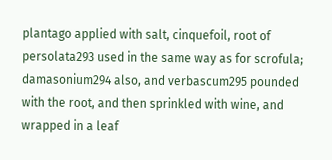plantago applied with salt, cinquefoil, root of persolata293 used in the same way as for scrofula; damasonium294 also, and verbascum295 pounded with the root, and then sprinkled with wine, and wrapped in a leaf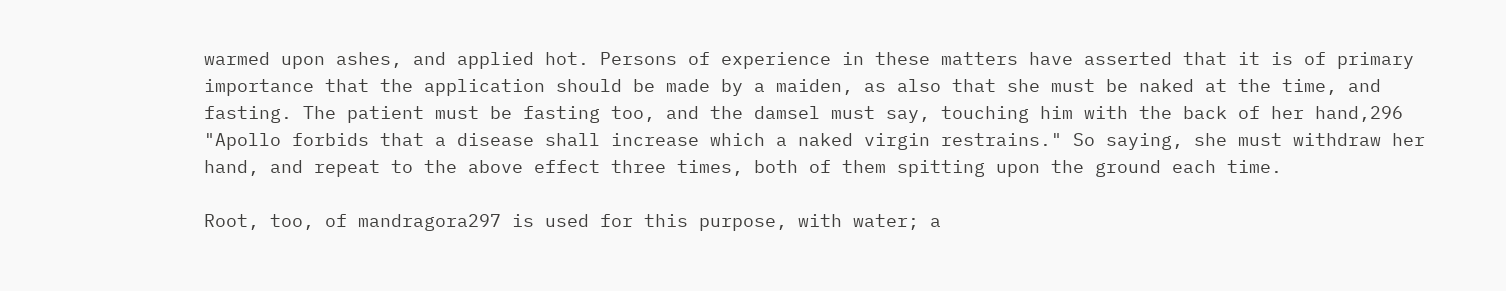warmed upon ashes, and applied hot. Persons of experience in these matters have asserted that it is of primary importance that the application should be made by a maiden, as also that she must be naked at the time, and fasting. The patient must be fasting too, and the damsel must say, touching him with the back of her hand,296 "Apollo forbids that a disease shall increase which a naked virgin restrains." So saying, she must withdraw her hand, and repeat to the above effect three times, both of them spitting upon the ground each time.

Root, too, of mandragora297 is used for this purpose, with water; a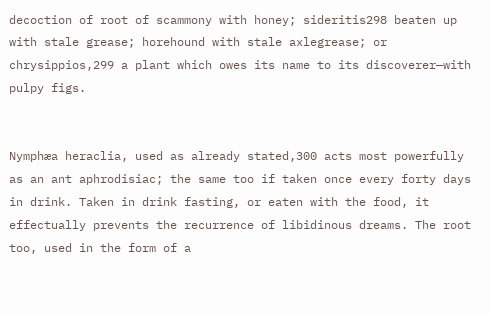decoction of root of scammony with honey; sideritis298 beaten up with stale grease; horehound with stale axlegrease; or chrysippios,299 a plant which owes its name to its discoverer—with pulpy figs.


Nymphæa heraclia, used as already stated,300 acts most powerfully as an ant aphrodisiac; the same too if taken once every forty days in drink. Taken in drink fasting, or eaten with the food, it effectually prevents the recurrence of libidinous dreams. The root too, used in the form of a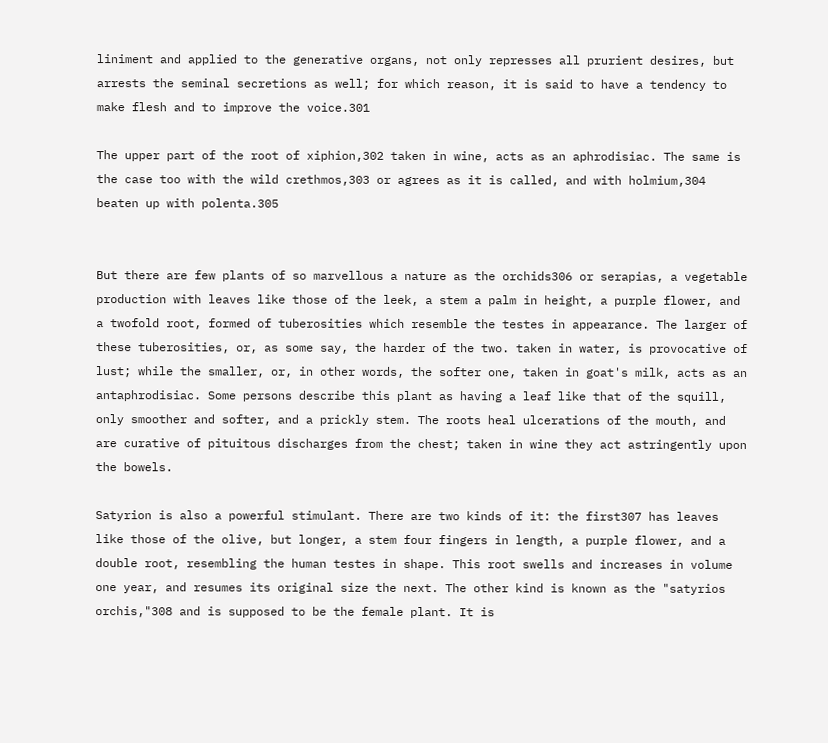liniment and applied to the generative organs, not only represses all prurient desires, but arrests the seminal secretions as well; for which reason, it is said to have a tendency to make flesh and to improve the voice.301

The upper part of the root of xiphion,302 taken in wine, acts as an aphrodisiac. The same is the case too with the wild crethmos,303 or agrees as it is called, and with holmium,304 beaten up with polenta.305


But there are few plants of so marvellous a nature as the orchids306 or serapias, a vegetable production with leaves like those of the leek, a stem a palm in height, a purple flower, and a twofold root, formed of tuberosities which resemble the testes in appearance. The larger of these tuberosities, or, as some say, the harder of the two. taken in water, is provocative of lust; while the smaller, or, in other words, the softer one, taken in goat's milk, acts as an antaphrodisiac. Some persons describe this plant as having a leaf like that of the squill, only smoother and softer, and a prickly stem. The roots heal ulcerations of the mouth, and are curative of pituitous discharges from the chest; taken in wine they act astringently upon the bowels.

Satyrion is also a powerful stimulant. There are two kinds of it: the first307 has leaves like those of the olive, but longer, a stem four fingers in length, a purple flower, and a double root, resembling the human testes in shape. This root swells and increases in volume one year, and resumes its original size the next. The other kind is known as the "satyrios orchis,"308 and is supposed to be the female plant. It is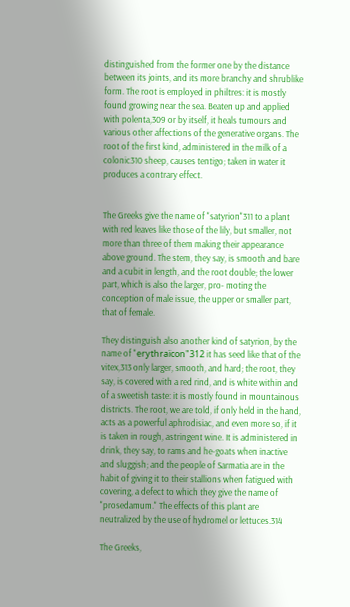distinguished from the former one by the distance between its joints, and its more branchy and shrublike form. The root is employed in philtres: it is mostly found growing near the sea. Beaten up and applied with polenta,309 or by itself, it heals tumours and various other affections of the generative organs. The root of the first kind, administered in the milk of a colonic310 sheep, causes tentigo; taken in water it produces a contrary effect.


The Greeks give the name of "satyrion"311 to a plant with red leaves like those of the lily, but smaller, not more than three of them making their appearance above ground. The stem, they say, is smooth and bare and a cubit in length, and the root double; the lower part, which is also the larger, pro- moting the conception of male issue, the upper or smaller part, that of female.

They distinguish also another kind of satyrion, by the name of "erythraïcon"312 it has seed like that of the vitex,313 only larger, smooth, and hard; the root, they say, is covered with a red rind, and is white within and of a sweetish taste: it is mostly found in mountainous districts. The root, we are told, if only held in the hand, acts as a powerful aphrodisiac, and even more so, if it is taken in rough, astringent wine. It is administered in drink, they say, to rams and he-goats when inactive and sluggish; and the people of Sarmatia are in the habit of giving it to their stallions when fatigued with covering, a defect to which they give the name of "prosedamum." The effects of this plant are neutralized by the use of hydromel or lettuces.314

The Greeks,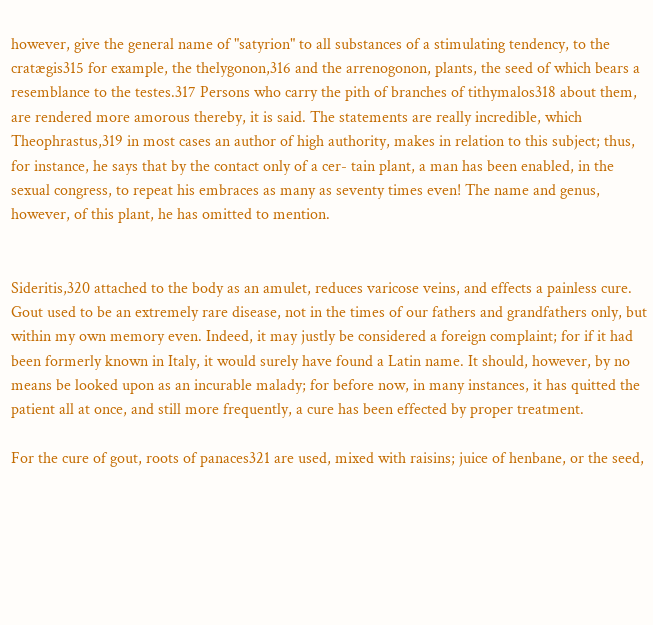however, give the general name of "satyrion" to all substances of a stimulating tendency, to the cratægis315 for example, the thelygonon,316 and the arrenogonon, plants, the seed of which bears a resemblance to the testes.317 Persons who carry the pith of branches of tithymalos318 about them, are rendered more amorous thereby, it is said. The statements are really incredible, which Theophrastus,319 in most cases an author of high authority, makes in relation to this subject; thus, for instance, he says that by the contact only of a cer- tain plant, a man has been enabled, in the sexual congress, to repeat his embraces as many as seventy times even! The name and genus, however, of this plant, he has omitted to mention.


Sideritis,320 attached to the body as an amulet, reduces varicose veins, and effects a painless cure. Gout used to be an extremely rare disease, not in the times of our fathers and grandfathers only, but within my own memory even. Indeed, it may justly be considered a foreign complaint; for if it had been formerly known in Italy, it would surely have found a Latin name. It should, however, by no means be looked upon as an incurable malady; for before now, in many instances, it has quitted the patient all at once, and still more frequently, a cure has been effected by proper treatment.

For the cure of gout, roots of panaces321 are used, mixed with raisins; juice of henbane, or the seed,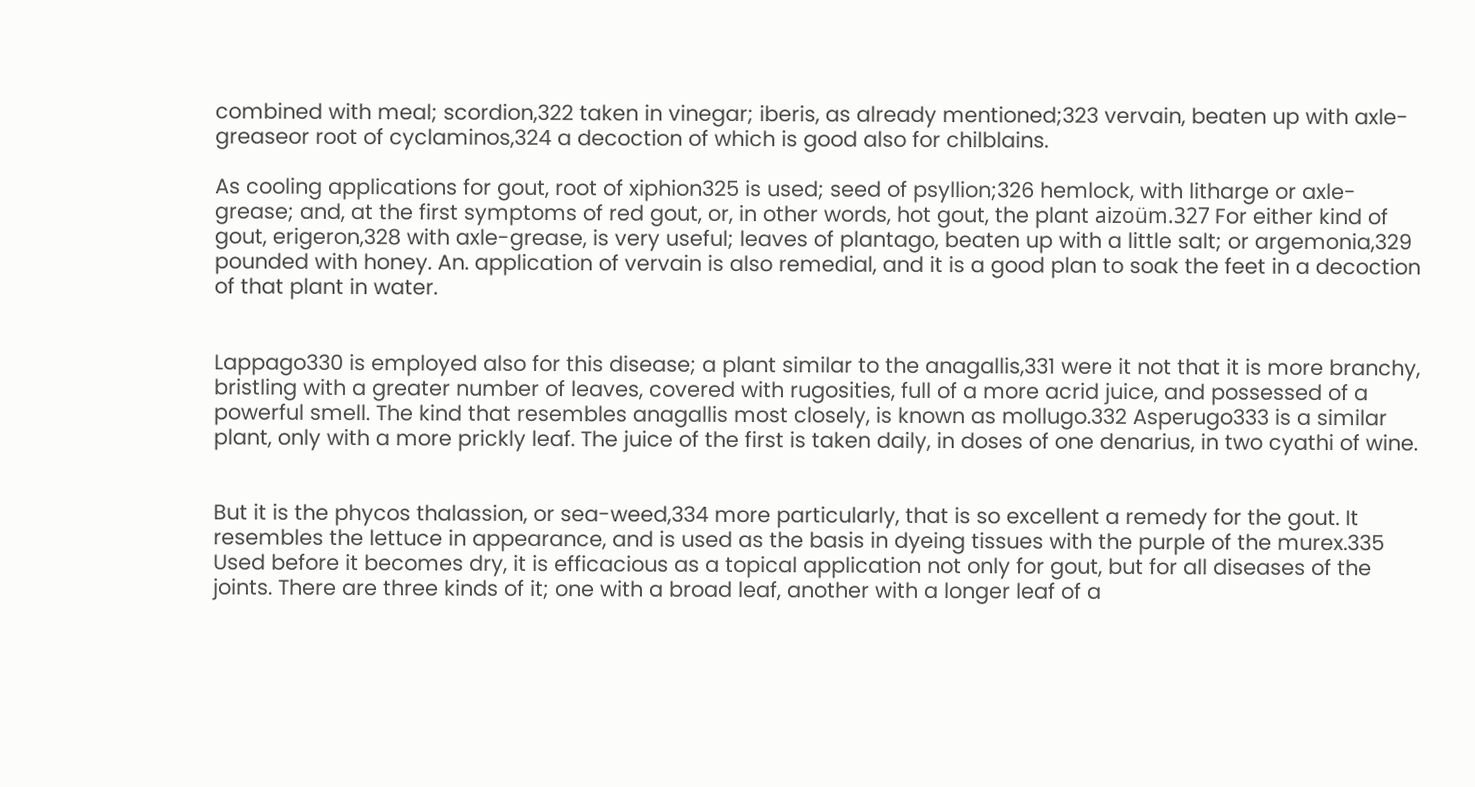combined with meal; scordion,322 taken in vinegar; iberis, as already mentioned;323 vervain, beaten up with axle-greaseor root of cyclaminos,324 a decoction of which is good also for chilblains.

As cooling applications for gout, root of xiphion325 is used; seed of psyllion;326 hemlock, with litharge or axle-grease; and, at the first symptoms of red gout, or, in other words, hot gout, the plant aizoüm.327 For either kind of gout, erigeron,328 with axle-grease, is very useful; leaves of plantago, beaten up with a little salt; or argemonia,329 pounded with honey. An. application of vervain is also remedial, and it is a good plan to soak the feet in a decoction of that plant in water.


Lappago330 is employed also for this disease; a plant similar to the anagallis,331 were it not that it is more branchy, bristling with a greater number of leaves, covered with rugosities, full of a more acrid juice, and possessed of a powerful smell. The kind that resembles anagallis most closely, is known as mollugo.332 Asperugo333 is a similar plant, only with a more prickly leaf. The juice of the first is taken daily, in doses of one denarius, in two cyathi of wine.


But it is the phycos thalassion, or sea-weed,334 more particularly, that is so excellent a remedy for the gout. It resembles the lettuce in appearance, and is used as the basis in dyeing tissues with the purple of the murex.335 Used before it becomes dry, it is efficacious as a topical application not only for gout, but for all diseases of the joints. There are three kinds of it; one with a broad leaf, another with a longer leaf of a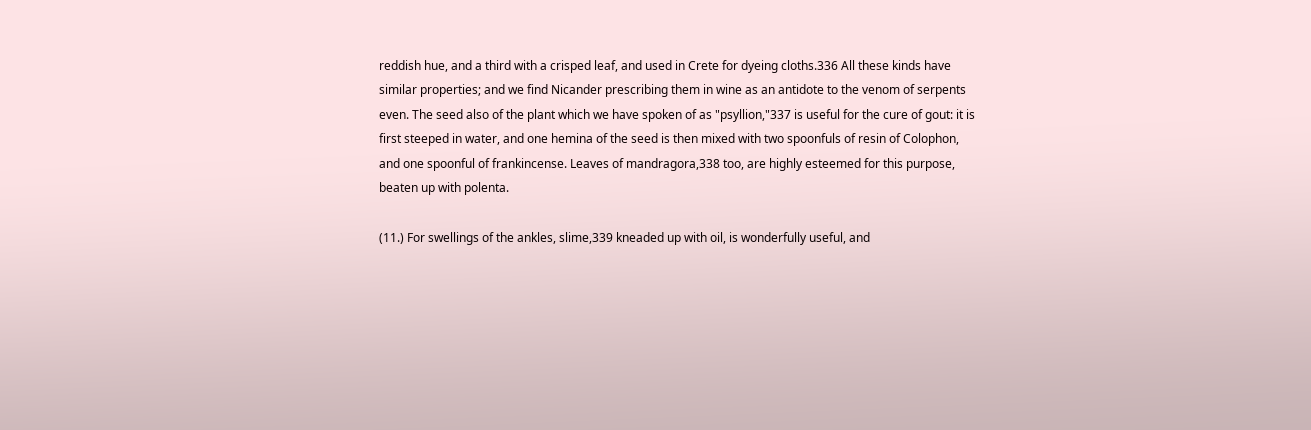reddish hue, and a third with a crisped leaf, and used in Crete for dyeing cloths.336 All these kinds have similar properties; and we find Nicander prescribing them in wine as an antidote to the venom of serpents even. The seed also of the plant which we have spoken of as "psyllion,"337 is useful for the cure of gout: it is first steeped in water, and one hemina of the seed is then mixed with two spoonfuls of resin of Colophon, and one spoonful of frankincense. Leaves of mandragora,338 too, are highly esteemed for this purpose, beaten up with polenta.

(11.) For swellings of the ankles, slime,339 kneaded up with oil, is wonderfully useful, and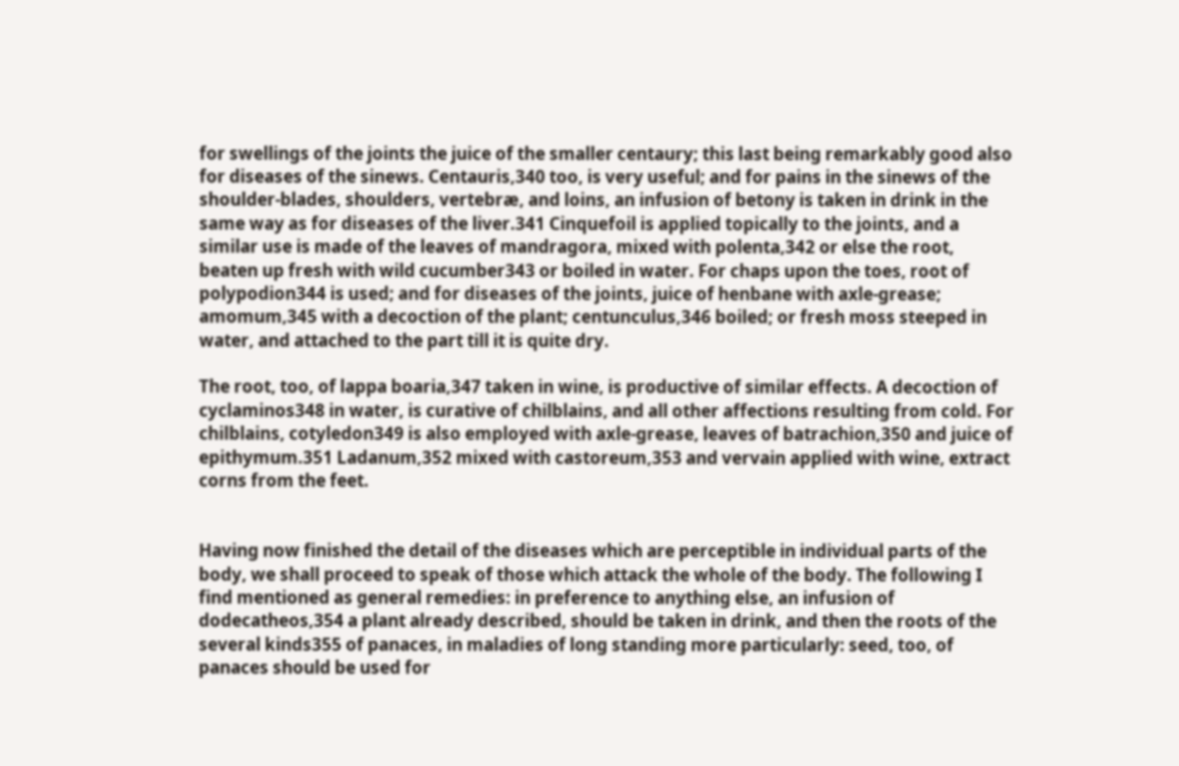for swellings of the joints the juice of the smaller centaury; this last being remarkably good also for diseases of the sinews. Centauris,340 too, is very useful; and for pains in the sinews of the shoulder-blades, shoulders, vertebræ, and loins, an infusion of betony is taken in drink in the same way as for diseases of the liver.341 Cinquefoil is applied topically to the joints, and a similar use is made of the leaves of mandragora, mixed with polenta,342 or else the root, beaten up fresh with wild cucumber343 or boiled in water. For chaps upon the toes, root of polypodion344 is used; and for diseases of the joints, juice of henbane with axle-grease; amomum,345 with a decoction of the plant; centunculus,346 boiled; or fresh moss steeped in water, and attached to the part till it is quite dry.

The root, too, of lappa boaria,347 taken in wine, is productive of similar effects. A decoction of cyclaminos348 in water, is curative of chilblains, and all other affections resulting from cold. For chilblains, cotyledon349 is also employed with axle-grease, leaves of batrachion,350 and juice of epithymum.351 Ladanum,352 mixed with castoreum,353 and vervain applied with wine, extract corns from the feet.


Having now finished the detail of the diseases which are perceptible in individual parts of the body, we shall proceed to speak of those which attack the whole of the body. The following I find mentioned as general remedies: in preference to anything else, an infusion of dodecatheos,354 a plant already described, should be taken in drink, and then the roots of the several kinds355 of panaces, in maladies of long standing more particularly: seed, too, of panaces should be used for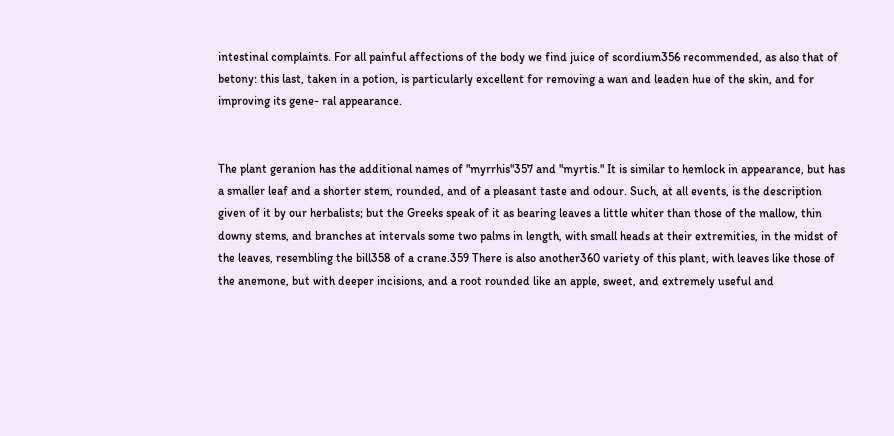intestinal complaints. For all painful affections of the body we find juice of scordium356 recommended, as also that of betony: this last, taken in a potion, is particularly excellent for removing a wan and leaden hue of the skin, and for improving its gene- ral appearance.


The plant geranion has the additional names of "myrrhis"357 and "myrtis." It is similar to hemlock in appearance, but has a smaller leaf and a shorter stem, rounded, and of a pleasant taste and odour. Such, at all events, is the description given of it by our herbalists; but the Greeks speak of it as bearing leaves a little whiter than those of the mallow, thin downy stems, and branches at intervals some two palms in length, with small heads at their extremities, in the midst of the leaves, resembling the bill358 of a crane.359 There is also another360 variety of this plant, with leaves like those of the anemone, but with deeper incisions, and a root rounded like an apple, sweet, and extremely useful and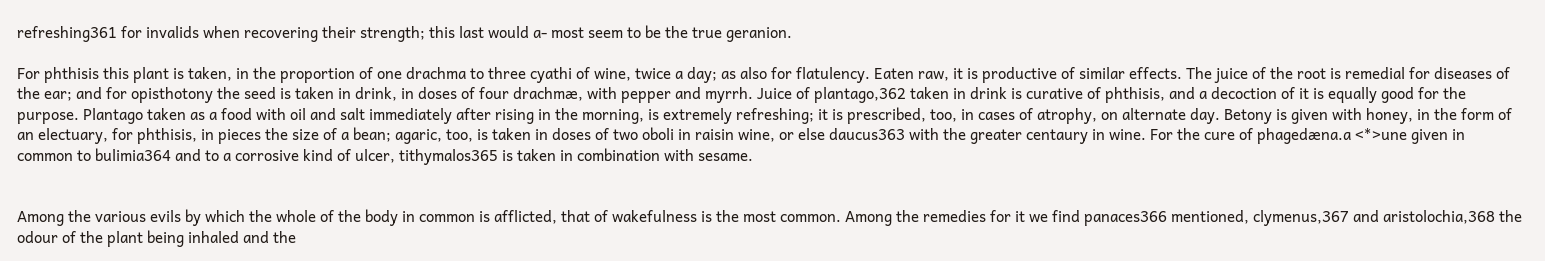refreshing361 for invalids when recovering their strength; this last would a- most seem to be the true geranion.

For phthisis this plant is taken, in the proportion of one drachma to three cyathi of wine, twice a day; as also for flatulency. Eaten raw, it is productive of similar effects. The juice of the root is remedial for diseases of the ear; and for opisthotony the seed is taken in drink, in doses of four drachmæ, with pepper and myrrh. Juice of plantago,362 taken in drink is curative of phthisis, and a decoction of it is equally good for the purpose. Plantago taken as a food with oil and salt immediately after rising in the morning, is extremely refreshing; it is prescribed, too, in cases of atrophy, on alternate day. Betony is given with honey, in the form of an electuary, for phthisis, in pieces the size of a bean; agaric, too, is taken in doses of two oboli in raisin wine, or else daucus363 with the greater centaury in wine. For the cure of phagedæna.a <*>une given in common to bulimia364 and to a corrosive kind of ulcer, tithymalos365 is taken in combination with sesame.


Among the various evils by which the whole of the body in common is afflicted, that of wakefulness is the most common. Among the remedies for it we find panaces366 mentioned, clymenus,367 and aristolochia,368 the odour of the plant being inhaled and the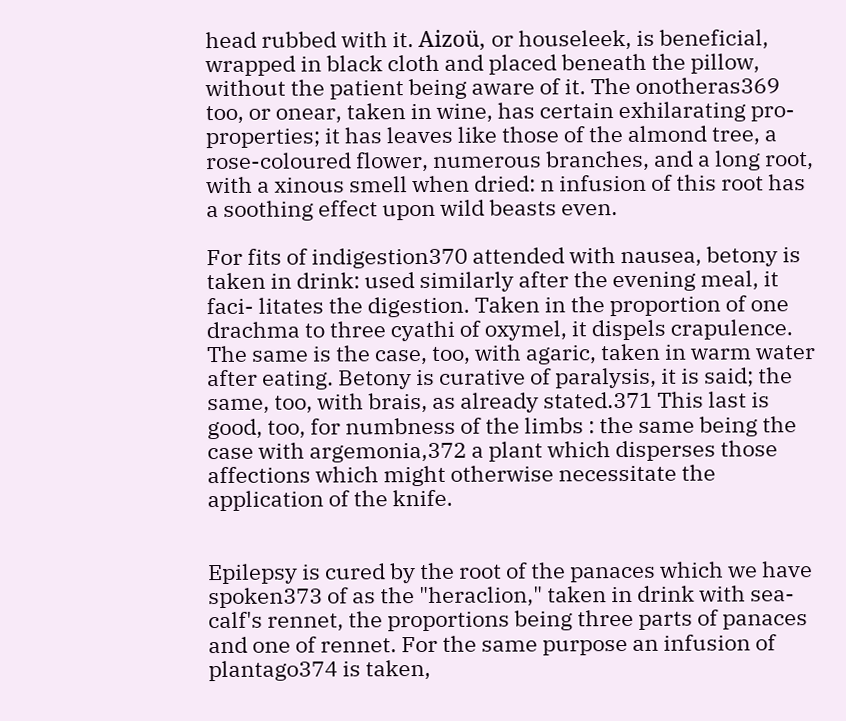head rubbed with it. Aizoü, or houseleek, is beneficial, wrapped in black cloth and placed beneath the pillow, without the patient being aware of it. The onotheras369 too, or onear, taken in wine, has certain exhilarating pro- properties; it has leaves like those of the almond tree, a rose-coloured flower, numerous branches, and a long root, with a xinous smell when dried: n infusion of this root has a soothing effect upon wild beasts even.

For fits of indigestion370 attended with nausea, betony is taken in drink: used similarly after the evening meal, it faci- litates the digestion. Taken in the proportion of one drachma to three cyathi of oxymel, it dispels crapulence. The same is the case, too, with agaric, taken in warm water after eating. Betony is curative of paralysis, it is said; the same, too, with brais, as already stated.371 This last is good, too, for numbness of the limbs : the same being the case with argemonia,372 a plant which disperses those affections which might otherwise necessitate the application of the knife.


Epilepsy is cured by the root of the panaces which we have spoken373 of as the "heraclion," taken in drink with sea-calf's rennet, the proportions being three parts of panaces and one of rennet. For the same purpose an infusion of plantago374 is taken,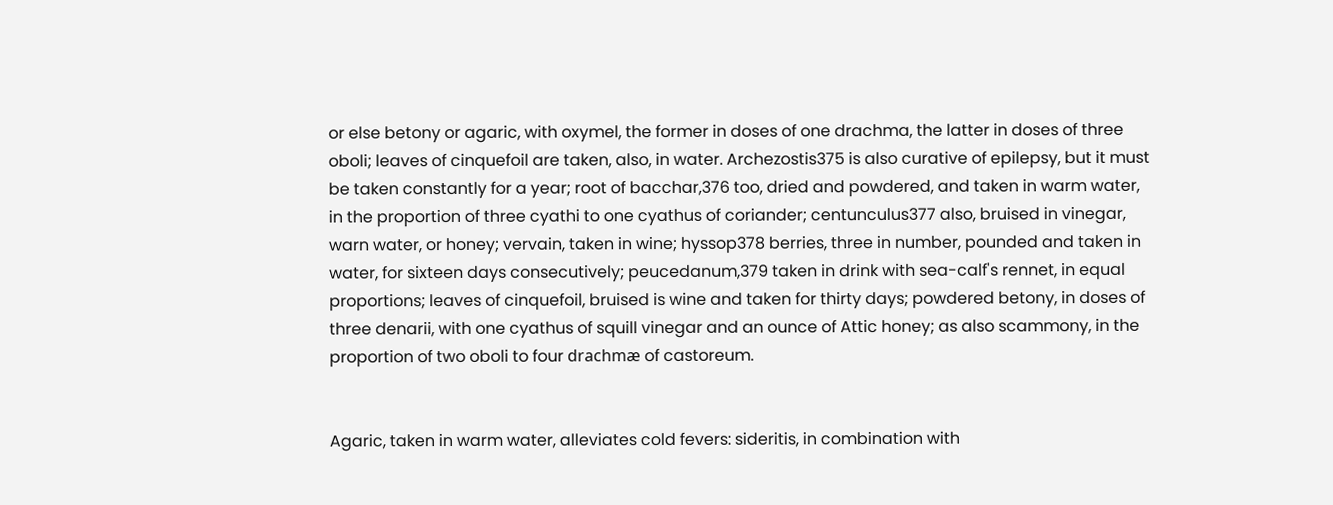or else betony or agaric, with oxymel, the former in doses of one drachma, the latter in doses of three oboli; leaves of cinquefoil are taken, also, in water. Archezostis375 is also curative of epilepsy, but it must be taken constantly for a year; root of bacchar,376 too, dried and powdered, and taken in warm water, in the proportion of three cyathi to one cyathus of coriander; centunculus377 also, bruised in vinegar, warn water, or honey; vervain, taken in wine; hyssop378 berries, three in number, pounded and taken in water, for sixteen days consecutively; peucedanum,379 taken in drink with sea-calf's rennet, in equal proportions; leaves of cinquefoil, bruised is wine and taken for thirty days; powdered betony, in doses of three denarii, with one cyathus of squill vinegar and an ounce of Attic honey; as also scammony, in the proportion of two oboli to four drachmæ of castoreum.


Agaric, taken in warm water, alleviates cold fevers: sideritis, in combination with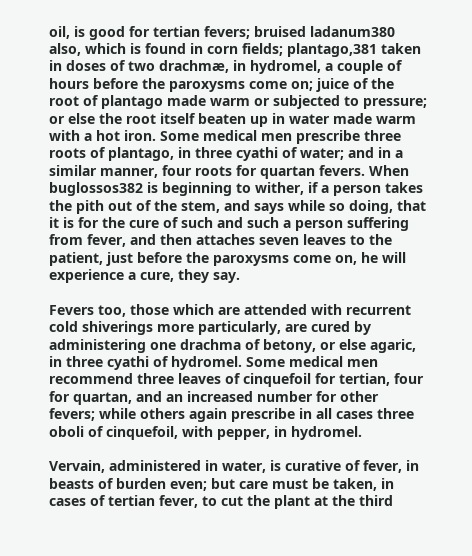oil, is good for tertian fevers; bruised ladanum380 also, which is found in corn fields; plantago,381 taken in doses of two drachmæ, in hydromel, a couple of hours before the paroxysms come on; juice of the root of plantago made warm or subjected to pressure; or else the root itself beaten up in water made warm with a hot iron. Some medical men prescribe three roots of plantago, in three cyathi of water; and in a similar manner, four roots for quartan fevers. When buglossos382 is beginning to wither, if a person takes the pith out of the stem, and says while so doing, that it is for the cure of such and such a person suffering from fever, and then attaches seven leaves to the patient, just before the paroxysms come on, he will experience a cure, they say.

Fevers too, those which are attended with recurrent cold shiverings more particularly, are cured by administering one drachma of betony, or else agaric, in three cyathi of hydromel. Some medical men recommend three leaves of cinquefoil for tertian, four for quartan, and an increased number for other fevers; while others again prescribe in all cases three oboli of cinquefoil, with pepper, in hydromel.

Vervain, administered in water, is curative of fever, in beasts of burden even; but care must be taken, in cases of tertian fever, to cut the plant at the third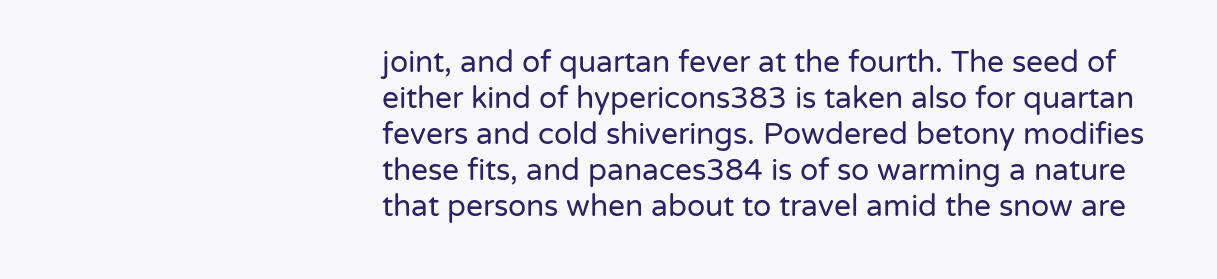joint, and of quartan fever at the fourth. The seed of either kind of hypericons383 is taken also for quartan fevers and cold shiverings. Powdered betony modifies these fits, and panaces384 is of so warming a nature that persons when about to travel amid the snow are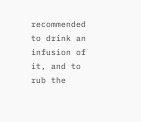recommended to drink an infusion of it, and to rub the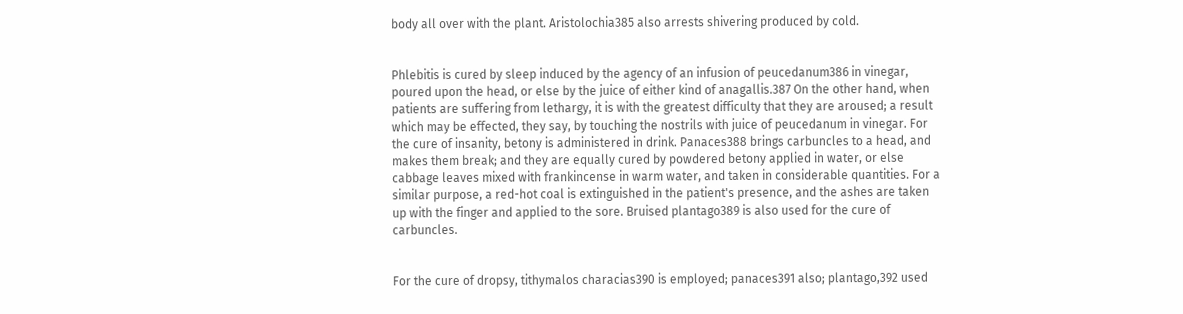body all over with the plant. Aristolochia385 also arrests shivering produced by cold.


Phlebitis is cured by sleep induced by the agency of an infusion of peucedanum386 in vinegar, poured upon the head, or else by the juice of either kind of anagallis.387 On the other hand, when patients are suffering from lethargy, it is with the greatest difficulty that they are aroused; a result which may be effected, they say, by touching the nostrils with juice of peucedanum in vinegar. For the cure of insanity, betony is administered in drink. Panaces388 brings carbuncles to a head, and makes them break; and they are equally cured by powdered betony applied in water, or else cabbage leaves mixed with frankincense in warm water, and taken in considerable quantities. For a similar purpose, a red-hot coal is extinguished in the patient's presence, and the ashes are taken up with the finger and applied to the sore. Bruised plantago389 is also used for the cure of carbuncles.


For the cure of dropsy, tithymalos characias390 is employed; panaces391 also; plantago,392 used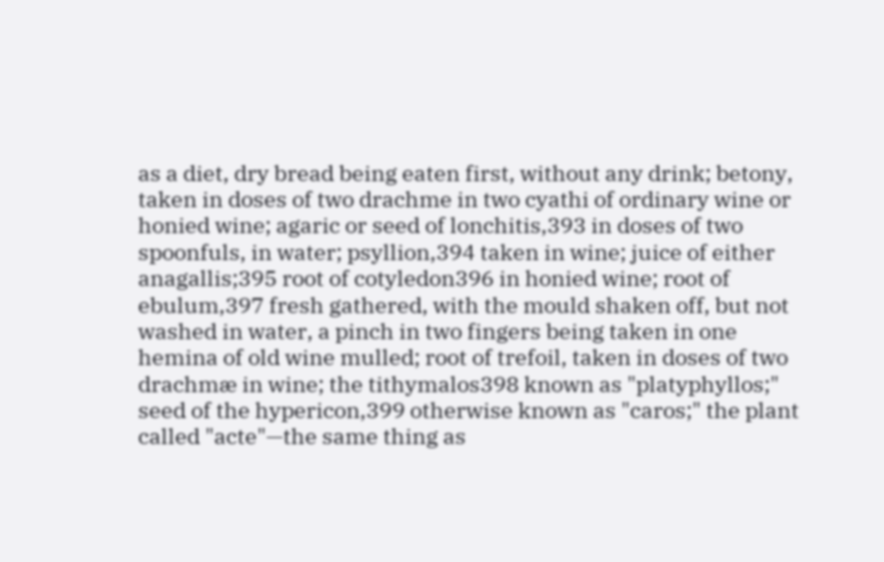as a diet, dry bread being eaten first, without any drink; betony, taken in doses of two drachme in two cyathi of ordinary wine or honied wine; agaric or seed of lonchitis,393 in doses of two spoonfuls, in water; psyllion,394 taken in wine; juice of either anagallis;395 root of cotyledon396 in honied wine; root of ebulum,397 fresh gathered, with the mould shaken off, but not washed in water, a pinch in two fingers being taken in one hemina of old wine mulled; root of trefoil, taken in doses of two drachmæ in wine; the tithymalos398 known as "platyphyllos;" seed of the hypericon,399 otherwise known as "caros;" the plant called "acte"—the same thing as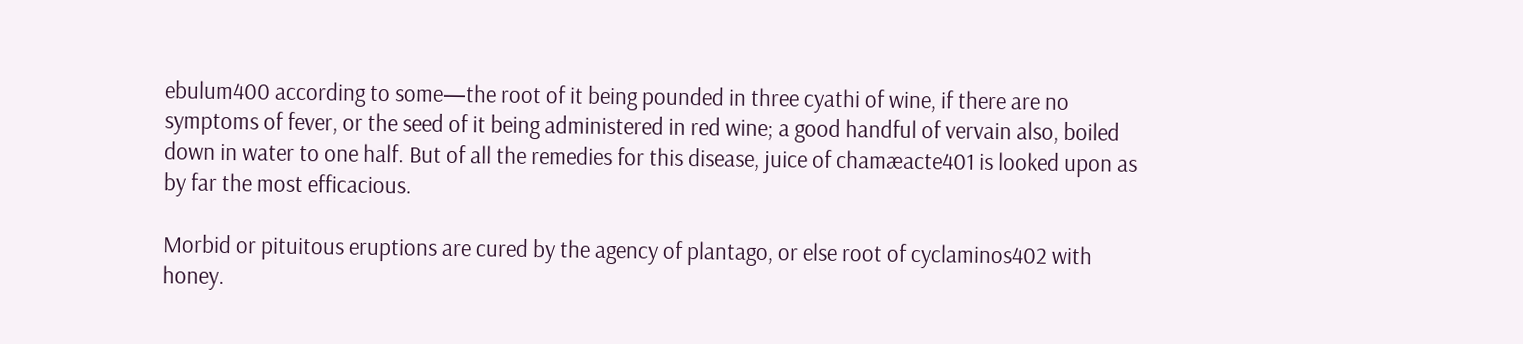ebulum400 according to some—the root of it being pounded in three cyathi of wine, if there are no symptoms of fever, or the seed of it being administered in red wine; a good handful of vervain also, boiled down in water to one half. But of all the remedies for this disease, juice of chamæacte401 is looked upon as by far the most efficacious.

Morbid or pituitous eruptions are cured by the agency of plantago, or else root of cyclaminos402 with honey.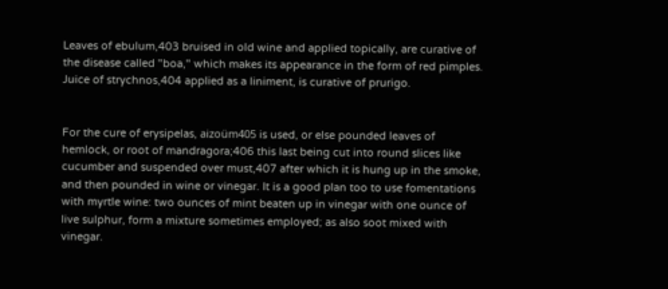Leaves of ebulum,403 bruised in old wine and applied topically, are curative of the disease called "boa," which makes its appearance in the form of red pimples. Juice of strychnos,404 applied as a liniment, is curative of prurigo.


For the cure of erysipelas, aizoüm405 is used, or else pounded leaves of hemlock, or root of mandragora;406 this last being cut into round slices like cucumber and suspended over must,407 after which it is hung up in the smoke, and then pounded in wine or vinegar. It is a good plan too to use fomentations with myrtle wine: two ounces of mint beaten up in vinegar with one ounce of live sulphur, form a mixture sometimes employed; as also soot mixed with vinegar.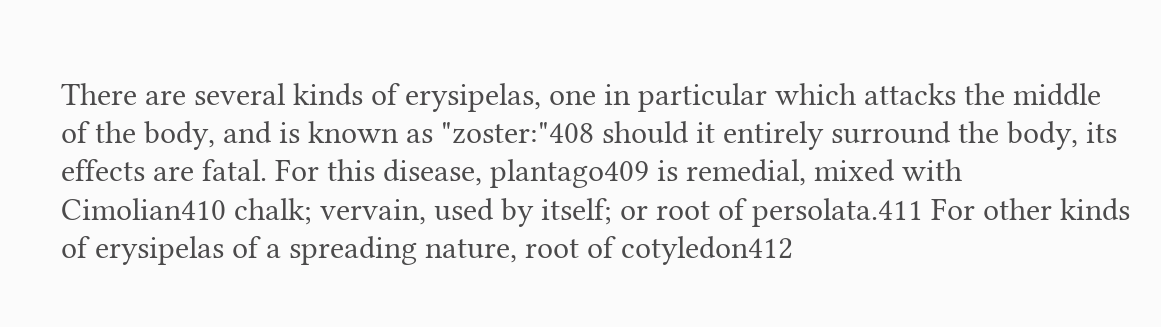There are several kinds of erysipelas, one in particular which attacks the middle of the body, and is known as "zoster:"408 should it entirely surround the body, its effects are fatal. For this disease, plantago409 is remedial, mixed with Cimolian410 chalk; vervain, used by itself; or root of persolata.411 For other kinds of erysipelas of a spreading nature, root of cotyledon412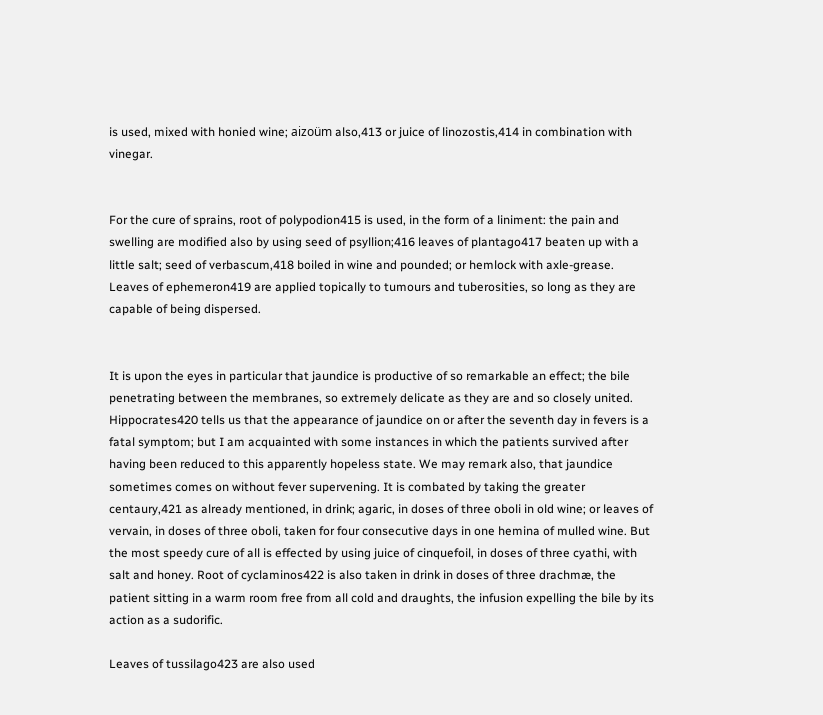is used, mixed with honied wine; aizoüm also,413 or juice of linozostis,414 in combination with vinegar.


For the cure of sprains, root of polypodion415 is used, in the form of a liniment: the pain and swelling are modified also by using seed of psyllion;416 leaves of plantago417 beaten up with a little salt; seed of verbascum,418 boiled in wine and pounded; or hemlock with axle-grease. Leaves of ephemeron419 are applied topically to tumours and tuberosities, so long as they are capable of being dispersed.


It is upon the eyes in particular that jaundice is productive of so remarkable an effect; the bile penetrating between the membranes, so extremely delicate as they are and so closely united. Hippocrates420 tells us that the appearance of jaundice on or after the seventh day in fevers is a fatal symptom; but I am acquainted with some instances in which the patients survived after having been reduced to this apparently hopeless state. We may remark also, that jaundice sometimes comes on without fever supervening. It is combated by taking the greater centaury,421 as already mentioned, in drink; agaric, in doses of three oboli in old wine; or leaves of vervain, in doses of three oboli, taken for four consecutive days in one hemina of mulled wine. But the most speedy cure of all is effected by using juice of cinquefoil, in doses of three cyathi, with salt and honey. Root of cyclaminos422 is also taken in drink in doses of three drachmæ, the patient sitting in a warm room free from all cold and draughts, the infusion expelling the bile by its action as a sudorific.

Leaves of tussilago423 are also used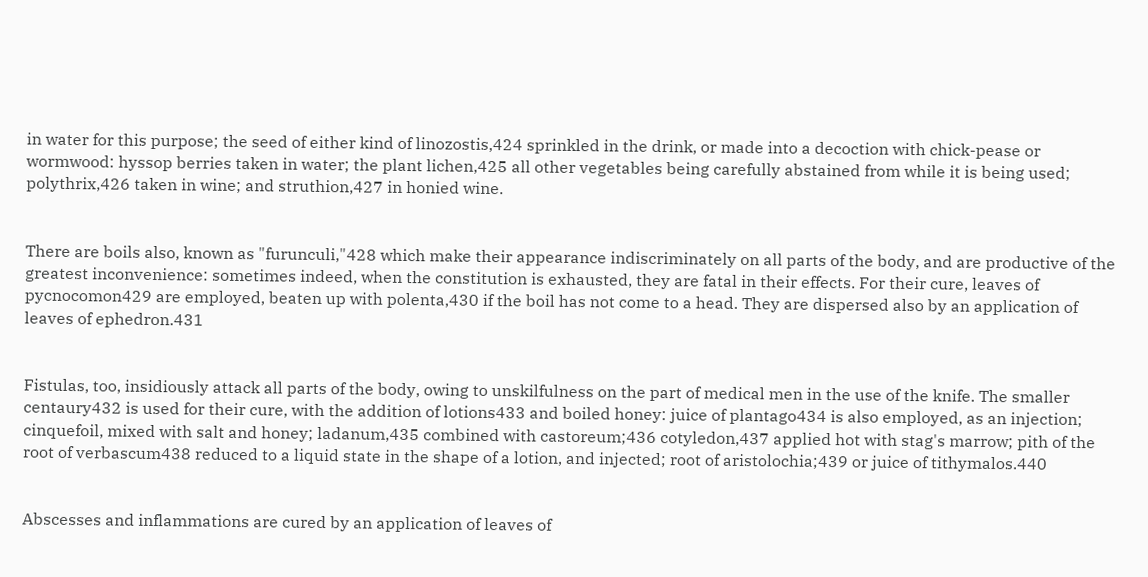in water for this purpose; the seed of either kind of linozostis,424 sprinkled in the drink, or made into a decoction with chick-pease or wormwood: hyssop berries taken in water; the plant lichen,425 all other vegetables being carefully abstained from while it is being used; polythrix,426 taken in wine; and struthion,427 in honied wine.


There are boils also, known as "furunculi,"428 which make their appearance indiscriminately on all parts of the body, and are productive of the greatest inconvenience: sometimes indeed, when the constitution is exhausted, they are fatal in their effects. For their cure, leaves of pycnocomon429 are employed, beaten up with polenta,430 if the boil has not come to a head. They are dispersed also by an application of leaves of ephedron.431


Fistulas, too, insidiously attack all parts of the body, owing to unskilfulness on the part of medical men in the use of the knife. The smaller centaury432 is used for their cure, with the addition of lotions433 and boiled honey: juice of plantago434 is also employed, as an injection; cinquefoil, mixed with salt and honey; ladanum,435 combined with castoreum;436 cotyledon,437 applied hot with stag's marrow; pith of the root of verbascum438 reduced to a liquid state in the shape of a lotion, and injected; root of aristolochia;439 or juice of tithymalos.440


Abscesses and inflammations are cured by an application of leaves of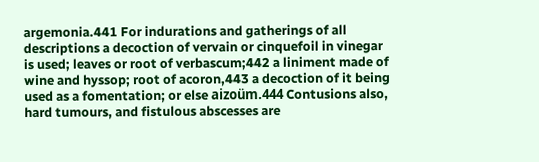argemonia.441 For indurations and gatherings of all descriptions a decoction of vervain or cinquefoil in vinegar is used; leaves or root of verbascum;442 a liniment made of wine and hyssop; root of acoron,443 a decoction of it being used as a fomentation; or else aizoüm.444 Contusions also, hard tumours, and fistulous abscesses are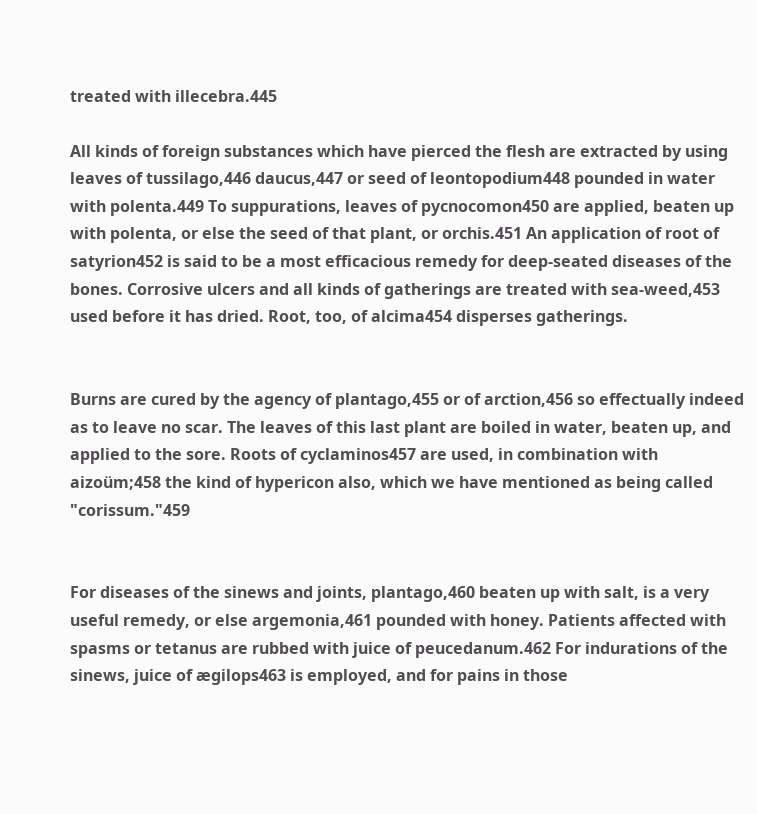treated with illecebra.445

All kinds of foreign substances which have pierced the flesh are extracted by using leaves of tussilago,446 daucus,447 or seed of leontopodium448 pounded in water with polenta.449 To suppurations, leaves of pycnocomon450 are applied, beaten up with polenta, or else the seed of that plant, or orchis.451 An application of root of satyrion452 is said to be a most efficacious remedy for deep-seated diseases of the bones. Corrosive ulcers and all kinds of gatherings are treated with sea-weed,453 used before it has dried. Root, too, of alcima454 disperses gatherings.


Burns are cured by the agency of plantago,455 or of arction,456 so effectually indeed as to leave no scar. The leaves of this last plant are boiled in water, beaten up, and applied to the sore. Roots of cyclaminos457 are used, in combination with aizoüm;458 the kind of hypericon also, which we have mentioned as being called "corissum."459


For diseases of the sinews and joints, plantago,460 beaten up with salt, is a very useful remedy, or else argemonia,461 pounded with honey. Patients affected with spasms or tetanus are rubbed with juice of peucedanum.462 For indurations of the sinews, juice of ægilops463 is employed, and for pains in those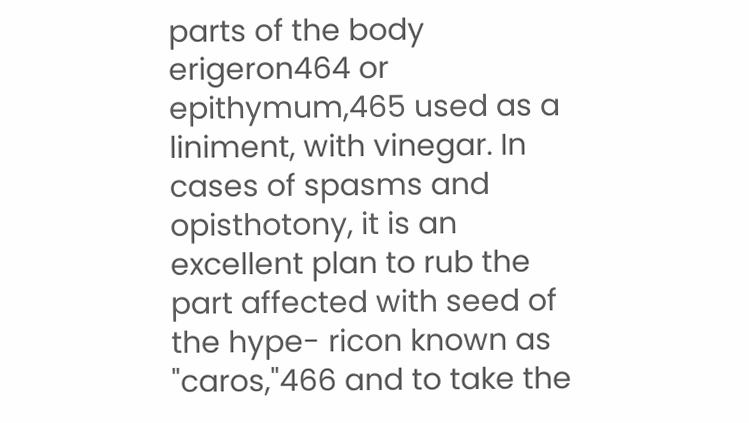parts of the body erigeron464 or epithymum,465 used as a liniment, with vinegar. In cases of spasms and opisthotony, it is an excellent plan to rub the part affected with seed of the hype- ricon known as "caros,"466 and to take the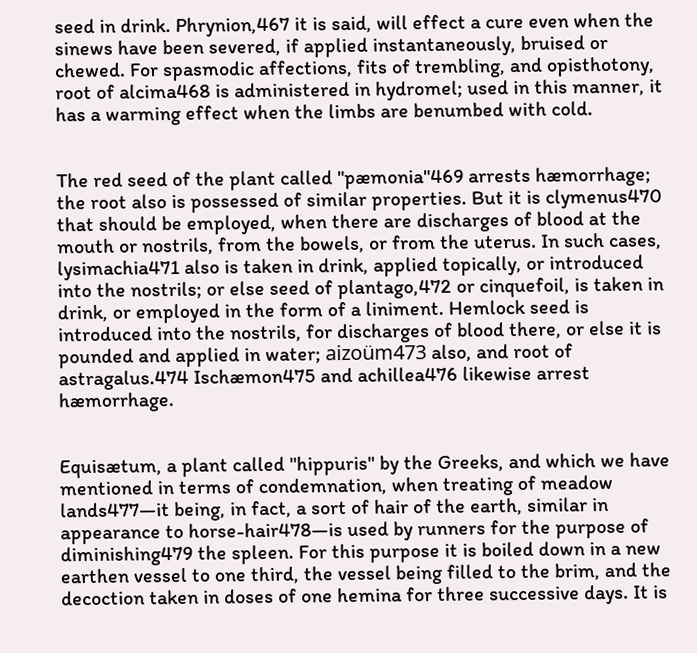seed in drink. Phrynion,467 it is said, will effect a cure even when the sinews have been severed, if applied instantaneously, bruised or chewed. For spasmodic affections, fits of trembling, and opisthotony, root of alcima468 is administered in hydromel; used in this manner, it has a warming effect when the limbs are benumbed with cold.


The red seed of the plant called "pæmonia"469 arrests hæmorrhage; the root also is possessed of similar properties. But it is clymenus470 that should be employed, when there are discharges of blood at the mouth or nostrils, from the bowels, or from the uterus. In such cases, lysimachia471 also is taken in drink, applied topically, or introduced into the nostrils; or else seed of plantago,472 or cinquefoil, is taken in drink, or employed in the form of a liniment. Hemlock seed is introduced into the nostrils, for discharges of blood there, or else it is pounded and applied in water; aizoüm473 also, and root of astragalus.474 Ischæmon475 and achillea476 likewise arrest hæmorrhage.


Equisætum, a plant called "hippuris" by the Greeks, and which we have mentioned in terms of condemnation, when treating of meadow lands477—it being, in fact, a sort of hair of the earth, similar in appearance to horse-hair478—is used by runners for the purpose of diminishing479 the spleen. For this purpose it is boiled down in a new earthen vessel to one third, the vessel being filled to the brim, and the decoction taken in doses of one hemina for three successive days. It is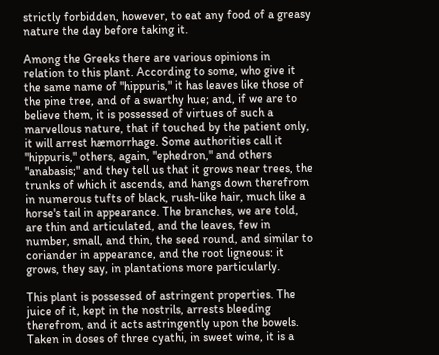strictly forbidden, however, to eat any food of a greasy nature the day before taking it.

Among the Greeks there are various opinions in relation to this plant. According to some, who give it the same name of "hippuris," it has leaves like those of the pine tree, and of a swarthy hue; and, if we are to believe them, it is possessed of virtues of such a marvellous nature, that if touched by the patient only, it will arrest hæmorrhage. Some authorities call it "hippuris," others, again, "ephedron," and others "anabasis;" and they tell us that it grows near trees, the trunks of which it ascends, and hangs down therefrom in numerous tufts of black, rush-like hair, much like a horse's tail in appearance. The branches, we are told, are thin and articulated, and the leaves, few in number, small, and thin, the seed round, and similar to coriander in appearance, and the root ligneous: it grows, they say, in plantations more particularly.

This plant is possessed of astringent properties. The juice of it, kept in the nostrils, arrests bleeding therefrom, and it acts astringently upon the bowels. Taken in doses of three cyathi, in sweet wine, it is a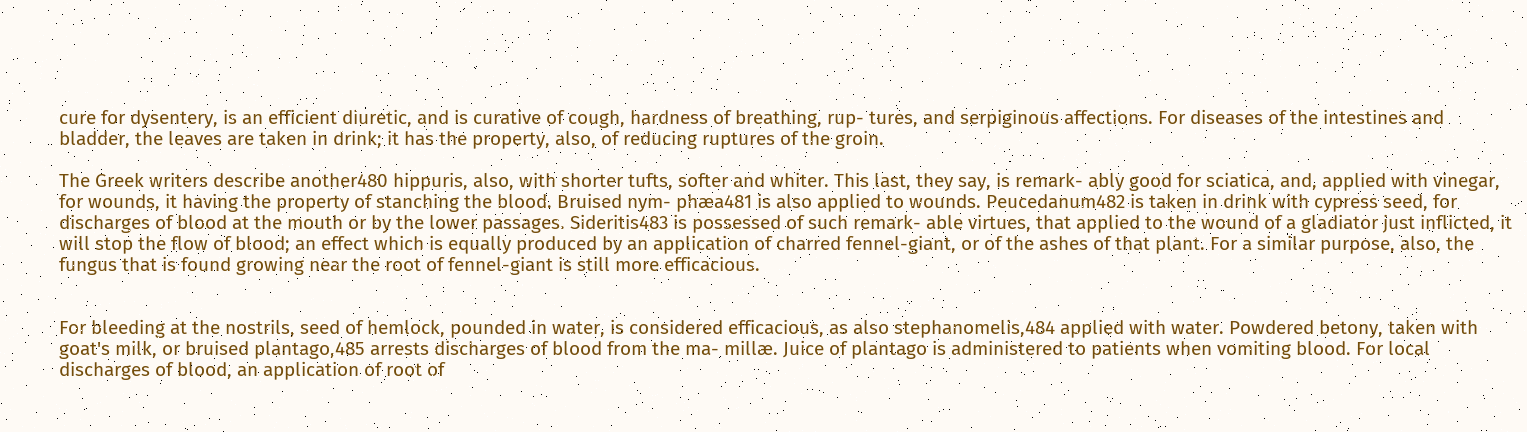cure for dysentery, is an efficient diuretic, and is curative of cough, hardness of breathing, rup- tures, and serpiginous affections. For diseases of the intestines and bladder, the leaves are taken in drink; it has the property, also, of reducing ruptures of the groin.

The Greek writers describe another480 hippuris, also, with shorter tufts, softer and whiter. This last, they say, is remark- ably good for sciatica, and, applied with vinegar, for wounds, it having the property of stanching the blood. Bruised nym- phæa481 is also applied to wounds. Peucedanum482 is taken in drink with cypress seed, for discharges of blood at the mouth or by the lower passages. Sideritis483 is possessed of such remark- able virtues, that applied to the wound of a gladiator just inflicted, it will stop the flow of blood; an effect which is equally produced by an application of charred fennel-giant, or of the ashes of that plant. For a similar purpose, also, the fungus that is found growing near the root of fennel-giant is still more efficacious.


For bleeding at the nostrils, seed of hemlock, pounded in water, is considered efficacious, as also stephanomelis,484 applied with water. Powdered betony, taken with goat's milk, or bruised plantago,485 arrests discharges of blood from the ma- millæ. Juice of plantago is administered to patients when vomiting blood. For local discharges of blood, an application of root of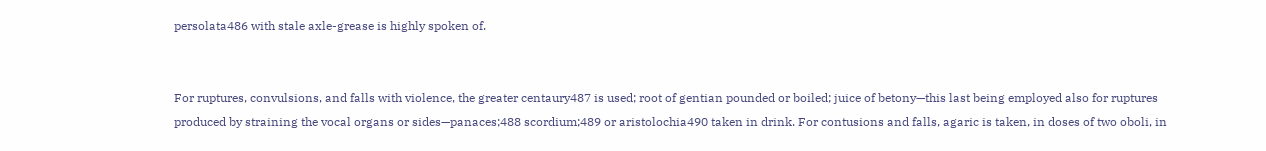persolata486 with stale axle-grease is highly spoken of.


For ruptures, convulsions, and falls with violence, the greater centaury487 is used; root of gentian pounded or boiled; juice of betony—this last being employed also for ruptures produced by straining the vocal organs or sides—panaces;488 scordium;489 or aristolochia490 taken in drink. For contusions and falls, agaric is taken, in doses of two oboli, in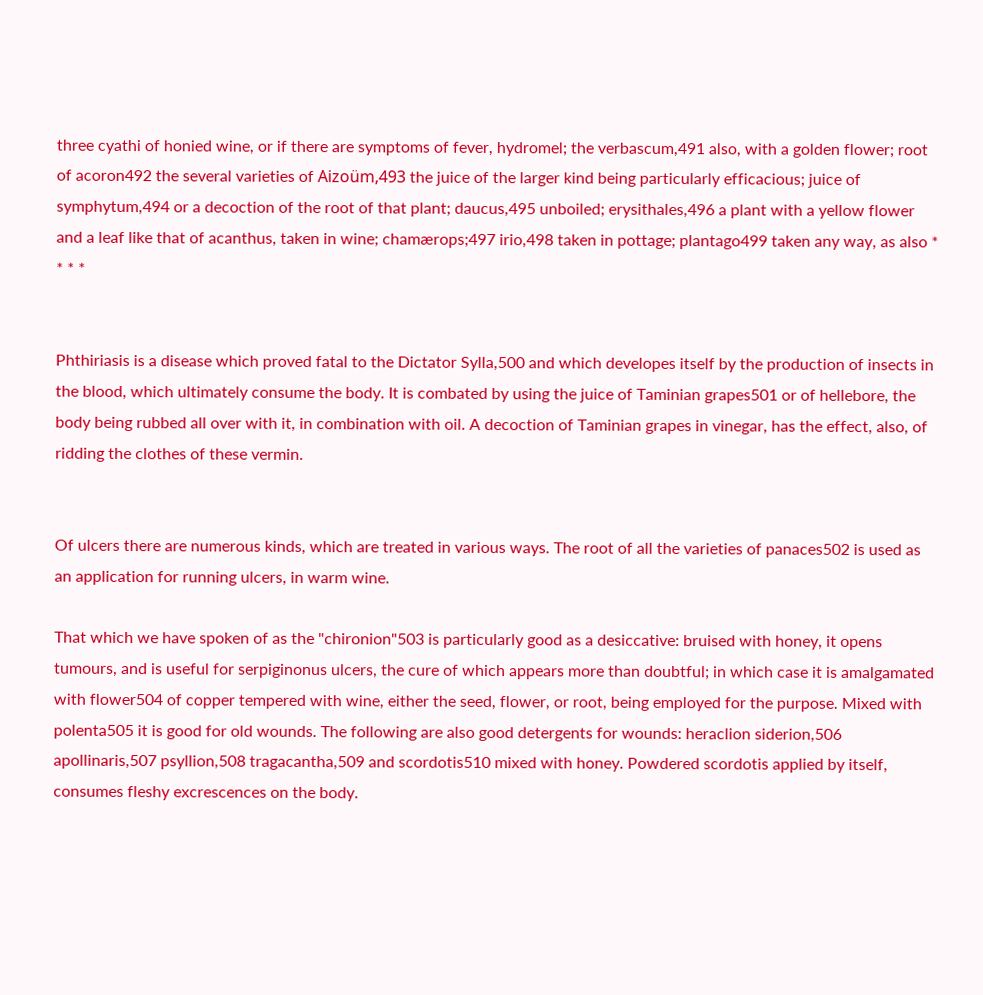three cyathi of honied wine, or if there are symptoms of fever, hydromel; the verbascum,491 also, with a golden flower; root of acoron492 the several varieties of Aizoüm,493 the juice of the larger kind being particularly efficacious; juice of symphytum,494 or a decoction of the root of that plant; daucus,495 unboiled; erysithales,496 a plant with a yellow flower and a leaf like that of acanthus, taken in wine; chamærops;497 irio,498 taken in pottage; plantago499 taken any way, as also * * * *


Phthiriasis is a disease which proved fatal to the Dictator Sylla,500 and which developes itself by the production of insects in the blood, which ultimately consume the body. It is combated by using the juice of Taminian grapes501 or of hellebore, the body being rubbed all over with it, in combination with oil. A decoction of Taminian grapes in vinegar, has the effect, also, of ridding the clothes of these vermin.


Of ulcers there are numerous kinds, which are treated in various ways. The root of all the varieties of panaces502 is used as an application for running ulcers, in warm wine.

That which we have spoken of as the "chironion"503 is particularly good as a desiccative: bruised with honey, it opens tumours, and is useful for serpiginonus ulcers, the cure of which appears more than doubtful; in which case it is amalgamated with flower504 of copper tempered with wine, either the seed, flower, or root, being employed for the purpose. Mixed with polenta505 it is good for old wounds. The following are also good detergents for wounds: heraclion siderion,506 apollinaris,507 psyllion,508 tragacantha,509 and scordotis510 mixed with honey. Powdered scordotis applied by itself, consumes fleshy excrescences on the body.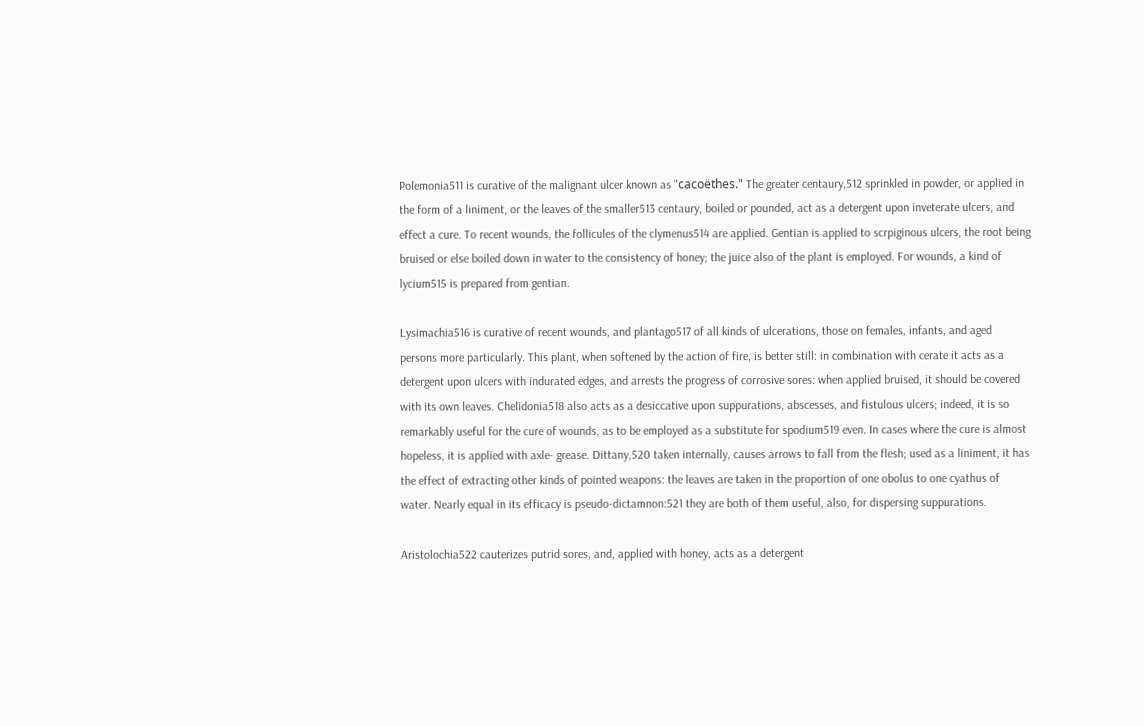Polemonia511 is curative of the malignant ulcer known as "cacoëthes." The greater centaury,512 sprinkled in powder, or applied in the form of a liniment, or the leaves of the smaller513 centaury, boiled or pounded, act as a detergent upon inveterate ulcers, and effect a cure. To recent wounds, the follicules of the clymenus514 are applied. Gentian is applied to scrpiginous ulcers, the root being bruised or else boiled down in water to the consistency of honey; the juice also of the plant is employed. For wounds, a kind of lycium515 is prepared from gentian.

Lysimachia516 is curative of recent wounds, and plantago517 of all kinds of ulcerations, those on females, infants, and aged persons more particularly. This plant, when softened by the action of fire, is better still: in combination with cerate it acts as a detergent upon ulcers with indurated edges, and arrests the progress of corrosive sores: when applied bruised, it should be covered with its own leaves. Chelidonia518 also acts as a desiccative upon suppurations, abscesses, and fistulous ulcers; indeed, it is so remarkably useful for the cure of wounds, as to be employed as a substitute for spodium519 even. In cases where the cure is almost hopeless, it is applied with axle- grease. Dittany,520 taken internally, causes arrows to fall from the flesh; used as a liniment, it has the effect of extracting other kinds of pointed weapons: the leaves are taken in the proportion of one obolus to one cyathus of water. Nearly equal in its efficacy is pseudo-dictamnon:521 they are both of them useful, also, for dispersing suppurations.

Aristolochia522 cauterizes putrid sores, and, applied with honey, acts as a detergent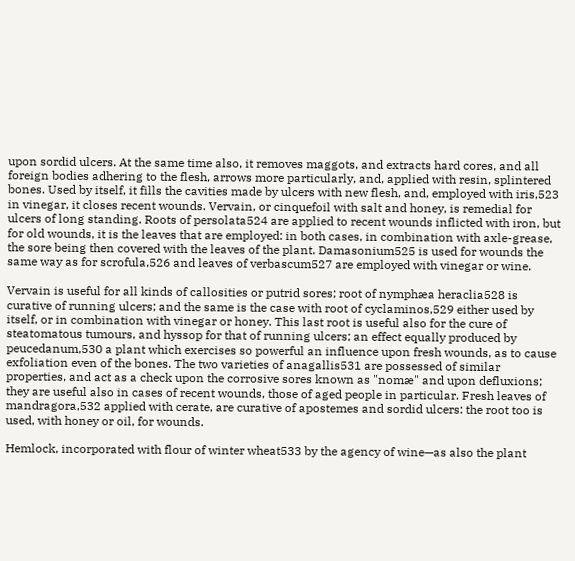upon sordid ulcers. At the same time also, it removes maggots, and extracts hard cores, and all foreign bodies adhering to the flesh, arrows more particularly, and, applied with resin, splintered bones. Used by itself, it fills the cavities made by ulcers with new flesh, and, employed with iris,523 in vinegar, it closes recent wounds. Vervain, or cinquefoil with salt and honey, is remedial for ulcers of long standing. Roots of persolata524 are applied to recent wounds inflicted with iron, but for old wounds, it is the leaves that are employed: in both cases, in combination with axle-grease, the sore being then covered with the leaves of the plant. Damasonium525 is used for wounds the same way as for scrofula,526 and leaves of verbascum527 are employed with vinegar or wine.

Vervain is useful for all kinds of callosities or putrid sores; root of nymphæa heraclia528 is curative of running ulcers; and the same is the case with root of cyclaminos,529 either used by itself, or in combination with vinegar or honey. This last root is useful also for the cure of steatomatous tumours, and hyssop for that of running ulcers; an effect equally produced by peucedanum,530 a plant which exercises so powerful an influence upon fresh wounds, as to cause exfoliation even of the bones. The two varieties of anagallis531 are possessed of similar properties, and act as a check upon the corrosive sores known as "nomæ" and upon defluxions; they are useful also in cases of recent wounds, those of aged people in particular. Fresh leaves of mandragora,532 applied with cerate, are curative of apostemes and sordid ulcers: the root too is used, with honey or oil, for wounds.

Hemlock, incorporated with flour of winter wheat533 by the agency of wine—as also the plant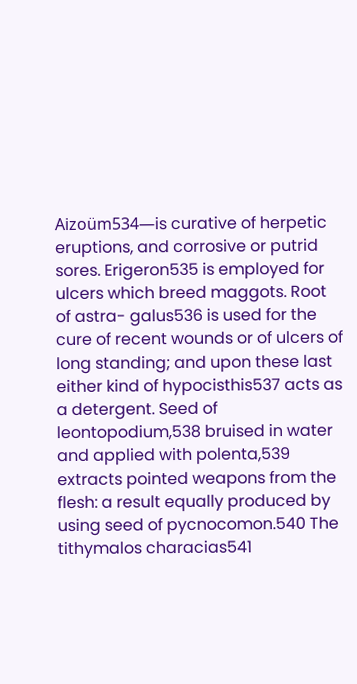Aizoüm534—is curative of herpetic eruptions, and corrosive or putrid sores. Erigeron535 is employed for ulcers which breed maggots. Root of astra- galus536 is used for the cure of recent wounds or of ulcers of long standing; and upon these last either kind of hypocisthis537 acts as a detergent. Seed of leontopodium,538 bruised in water and applied with polenta,539 extracts pointed weapons from the flesh: a result equally produced by using seed of pycnocomon.540 The tithymalos characias541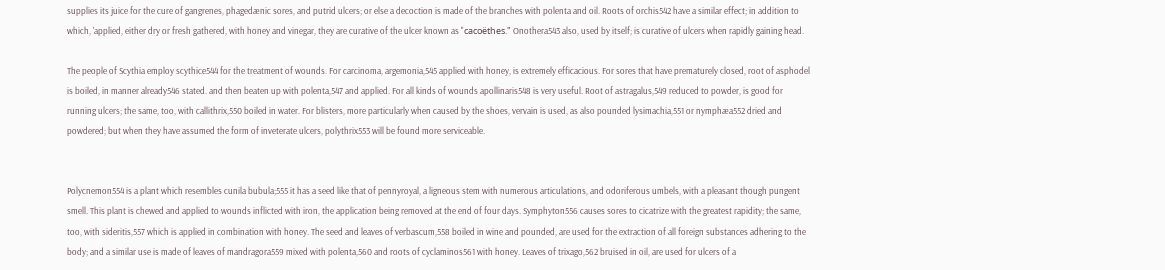supplies its juice for the cure of gangrenes, phagedænic sores, and putrid ulcers; or else a decoction is made of the branches with polenta and oil. Roots of orchis542 have a similar effect; in addition to which, 'applied, either dry or fresh gathered, with honey and vinegar, they are curative of the ulcer known as "cacoëthes." Onothera543 also, used by itself; is curative of ulcers when rapidly gaining head.

The people of Scythia employ scythice544 for the treatment of wounds. For carcinoma, argemonia,545 applied with honey, is extremely efficacious. For sores that have prematurely closed, root of asphodel is boiled, in manner already546 stated. and then beaten up with polenta,547 and applied. For all kinds of wounds apollinaris548 is very useful. Root of astragalus,549 reduced to powder, is good for running ulcers; the same, too, with callithrix,550 boiled in water. For blisters, more particularly when caused by the shoes, vervain is used, as also pounded lysimachia,551 or nymphæa552 dried and powdered; but when they have assumed the form of inveterate ulcers, polythrix553 will be found more serviceable.


Polycnemon554 is a plant which resembles cunila bubula;555 it has a seed like that of pennyroyal, a ligneous stem with numerous articulations, and odoriferous umbels, with a pleasant though pungent smell. This plant is chewed and applied to wounds inflicted with iron, the application being removed at the end of four days. Symphyton556 causes sores to cicatrize with the greatest rapidity; the same, too, with sideritis,557 which is applied in combination with honey. The seed and leaves of verbascum,558 boiled in wine and pounded, are used for the extraction of all foreign substances adhering to the body; and a similar use is made of leaves of mandragora559 mixed with polenta,560 and roots of cyclaminos561 with honey. Leaves of trixago,562 bruised in oil, are used for ulcers of a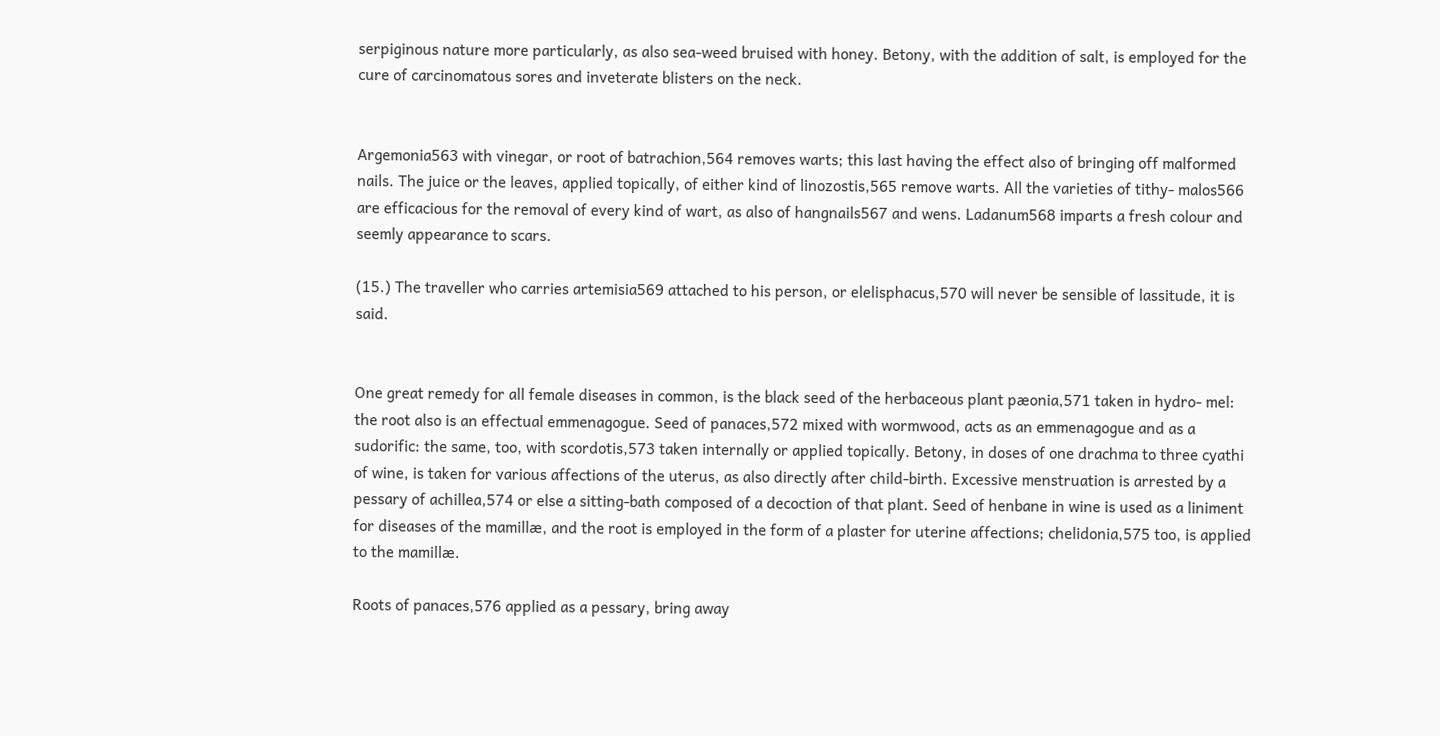serpiginous nature more particularly, as also sea-weed bruised with honey. Betony, with the addition of salt, is employed for the cure of carcinomatous sores and inveterate blisters on the neck.


Argemonia563 with vinegar, or root of batrachion,564 removes warts; this last having the effect also of bringing off malformed nails. The juice or the leaves, applied topically, of either kind of linozostis,565 remove warts. All the varieties of tithy- malos566 are efficacious for the removal of every kind of wart, as also of hangnails567 and wens. Ladanum568 imparts a fresh colour and seemly appearance to scars.

(15.) The traveller who carries artemisia569 attached to his person, or elelisphacus,570 will never be sensible of lassitude, it is said.


One great remedy for all female diseases in common, is the black seed of the herbaceous plant pæonia,571 taken in hydro- mel: the root also is an effectual emmenagogue. Seed of panaces,572 mixed with wormwood, acts as an emmenagogue and as a sudorific: the same, too, with scordotis,573 taken internally or applied topically. Betony, in doses of one drachma to three cyathi of wine, is taken for various affections of the uterus, as also directly after child-birth. Excessive menstruation is arrested by a pessary of achillea,574 or else a sitting-bath composed of a decoction of that plant. Seed of henbane in wine is used as a liniment for diseases of the mamillæ, and the root is employed in the form of a plaster for uterine affections; chelidonia,575 too, is applied to the mamillæ.

Roots of panaces,576 applied as a pessary, bring away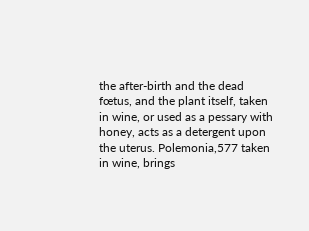the after-birth and the dead fœtus, and the plant itself, taken in wine, or used as a pessary with honey, acts as a detergent upon the uterus. Polemonia,577 taken in wine, brings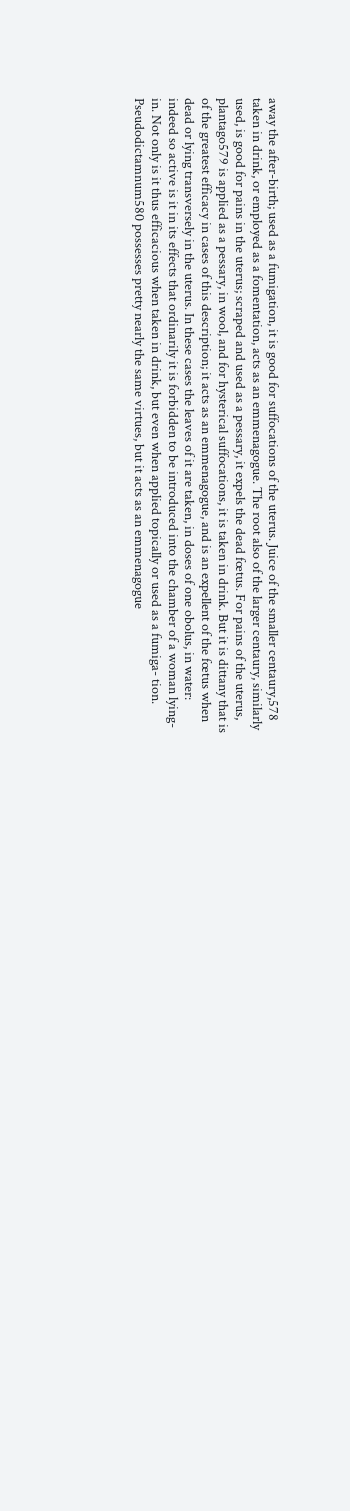away the after-birth; used as a fumigation, it is good for suffocations of the uterus. Juice of the smaller centaury,578 taken in drink, or employed as a fomentation, acts as an emmenagogue. The root also of the larger centaury, similarly used, is good for pains in the uterus; scraped and used as a pessary, it expels the dead fœtus. For pains of the uterus, plantago579 is applied as a pessary, in wool, and for hysterical suffocations, it is taken in drink. But it is dittany that is of the greatest efficacy in cases of this description; it acts as an emmenagogue, and is an expellent of the fœtus when dead or lying transversely in the uterus. In these cases the leaves of it are taken, in doses of one obolus, in water: indeed so active is it in its effects that ordinarily it is forbidden to be introduced into the chamber of a woman lying-in. Not only is it thus efficacious when taken in drink, but even when applied topically or used as a fumiga- tion. Pseudodictamnum580 possesses pretty nearly the same virtues, but it acts as an emmenagogue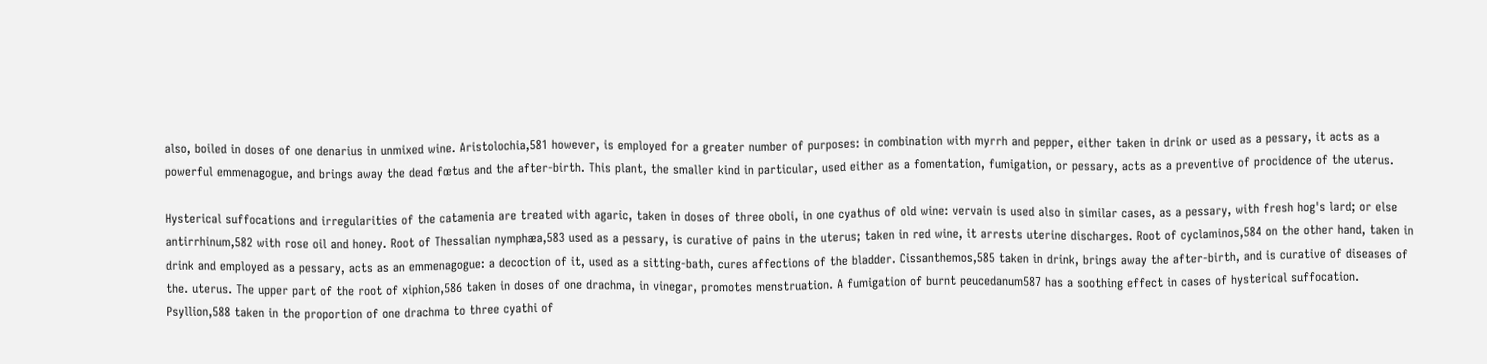also, boiled in doses of one denarius in unmixed wine. Aristolochia,581 however, is employed for a greater number of purposes: in combination with myrrh and pepper, either taken in drink or used as a pessary, it acts as a powerful emmenagogue, and brings away the dead fœtus and the after-birth. This plant, the smaller kind in particular, used either as a fomentation, fumigation, or pessary, acts as a preventive of procidence of the uterus.

Hysterical suffocations and irregularities of the catamenia are treated with agaric, taken in doses of three oboli, in one cyathus of old wine: vervain is used also in similar cases, as a pessary, with fresh hog's lard; or else antirrhinum,582 with rose oil and honey. Root of Thessalian nymphæa,583 used as a pessary, is curative of pains in the uterus; taken in red wine, it arrests uterine discharges. Root of cyclaminos,584 on the other hand, taken in drink and employed as a pessary, acts as an emmenagogue: a decoction of it, used as a sitting-bath, cures affections of the bladder. Cissanthemos,585 taken in drink, brings away the after-birth, and is curative of diseases of the. uterus. The upper part of the root of xiphion,586 taken in doses of one drachma, in vinegar, promotes menstruation. A fumigation of burnt peucedanum587 has a soothing effect in cases of hysterical suffocation. Psyllion,588 taken in the proportion of one drachma to three cyathi of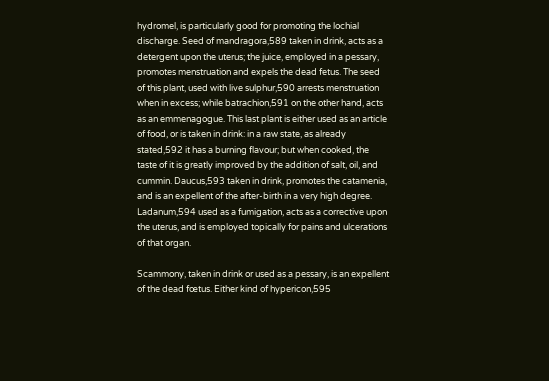hydromel, is particularly good for promoting the lochial discharge. Seed of mandragora,589 taken in drink, acts as a detergent upon the uterus; the juice, employed in a pessary, promotes menstruation and expels the dead fetus. The seed of this plant, used with live sulphur,590 arrests menstruation when in excess; while batrachion,591 on the other hand, acts as an emmenagogue. This last plant is either used as an article of food, or is taken in drink: in a raw state, as already stated,592 it has a burning flavour; but when cooked, the taste of it is greatly improved by the addition of salt, oil, and cummin. Daucus,593 taken in drink, promotes the catamenia, and is an expellent of the after-birth in a very high degree. Ladanum,594 used as a fumigation, acts as a corrective upon the uterus, and is employed topically for pains and ulcerations of that organ.

Scammony, taken in drink or used as a pessary, is an expellent of the dead fœtus. Either kind of hypericon,595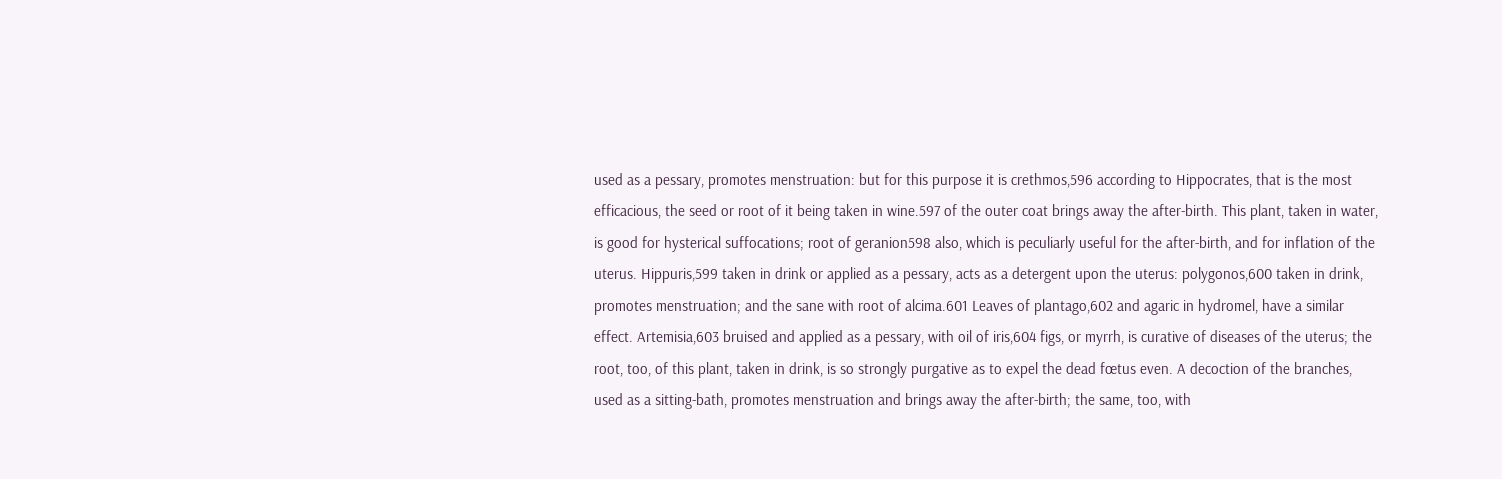used as a pessary, promotes menstruation: but for this purpose it is crethmos,596 according to Hippocrates, that is the most efficacious, the seed or root of it being taken in wine.597 of the outer coat brings away the after-birth. This plant, taken in water, is good for hysterical suffocations; root of geranion598 also, which is peculiarly useful for the after-birth, and for inflation of the uterus. Hippuris,599 taken in drink or applied as a pessary, acts as a detergent upon the uterus: polygonos,600 taken in drink, promotes menstruation; and the sane with root of alcima.601 Leaves of plantago,602 and agaric in hydromel, have a similar effect. Artemisia,603 bruised and applied as a pessary, with oil of iris,604 figs, or myrrh, is curative of diseases of the uterus; the root, too, of this plant, taken in drink, is so strongly purgative as to expel the dead fœtus even. A decoction of the branches, used as a sitting-bath, promotes menstruation and brings away the after-birth; the same, too, with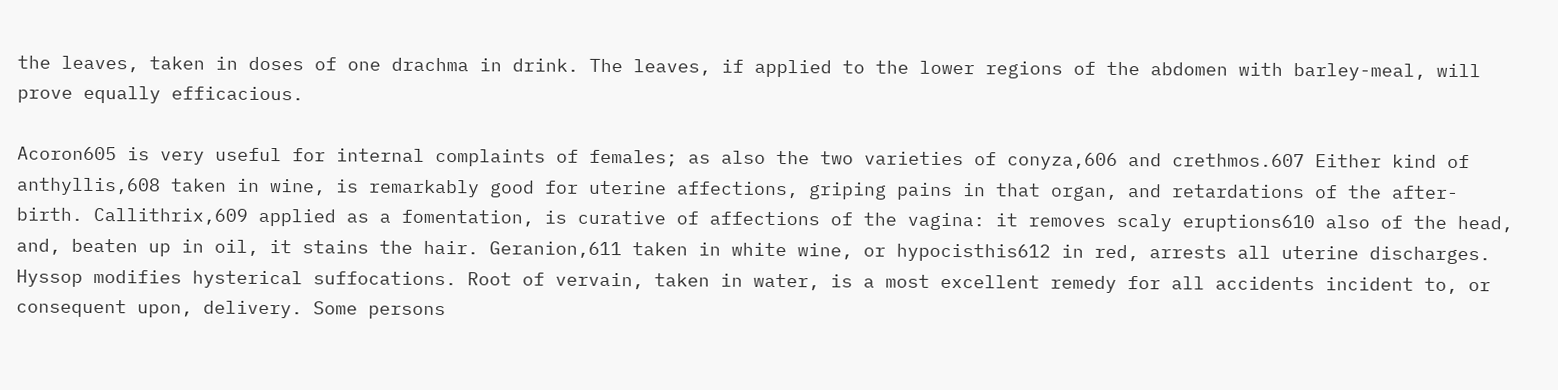the leaves, taken in doses of one drachma in drink. The leaves, if applied to the lower regions of the abdomen with barley-meal, will prove equally efficacious.

Acoron605 is very useful for internal complaints of females; as also the two varieties of conyza,606 and crethmos.607 Either kind of anthyllis,608 taken in wine, is remarkably good for uterine affections, griping pains in that organ, and retardations of the after-birth. Callithrix,609 applied as a fomentation, is curative of affections of the vagina: it removes scaly eruptions610 also of the head, and, beaten up in oil, it stains the hair. Geranion,611 taken in white wine, or hypocisthis612 in red, arrests all uterine discharges. Hyssop modifies hysterical suffocations. Root of vervain, taken in water, is a most excellent remedy for all accidents incident to, or consequent upon, delivery. Some persons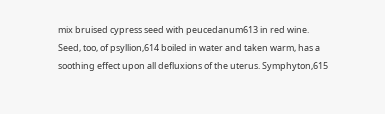mix bruised cypress seed with peucedanum613 in red wine. Seed, too, of psyllion,614 boiled in water and taken warm, has a soothing effect upon all defluxions of the uterus. Symphyton,615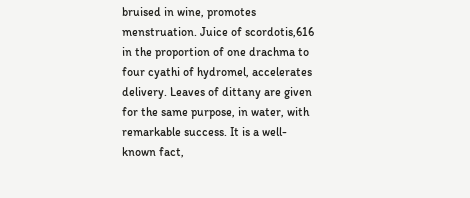bruised in wine, promotes menstruation. Juice of scordotis,616 in the proportion of one drachma to four cyathi of hydromel, accelerates delivery. Leaves of dittany are given for the same purpose, in water, with remarkable success. It is a well-known fact,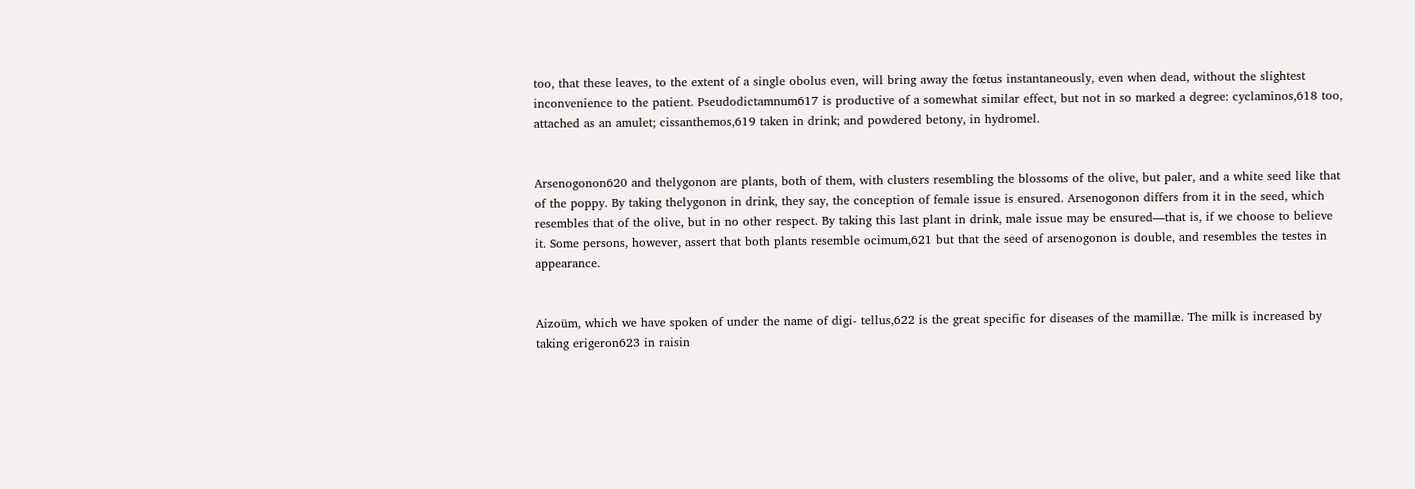too, that these leaves, to the extent of a single obolus even, will bring away the fœtus instantaneously, even when dead, without the slightest inconvenience to the patient. Pseudodictamnum617 is productive of a somewhat similar effect, but not in so marked a degree: cyclaminos,618 too, attached as an amulet; cissanthemos,619 taken in drink; and powdered betony, in hydromel.


Arsenogonon620 and thelygonon are plants, both of them, with clusters resembling the blossoms of the olive, but paler, and a white seed like that of the poppy. By taking thelygonon in drink, they say, the conception of female issue is ensured. Arsenogonon differs from it in the seed, which resembles that of the olive, but in no other respect. By taking this last plant in drink, male issue may be ensured—that is, if we choose to believe it. Some persons, however, assert that both plants resemble ocimum,621 but that the seed of arsenogonon is double, and resembles the testes in appearance.


Aizoüm, which we have spoken of under the name of digi- tellus,622 is the great specific for diseases of the mamillæ. The milk is increased by taking erigeron623 in raisin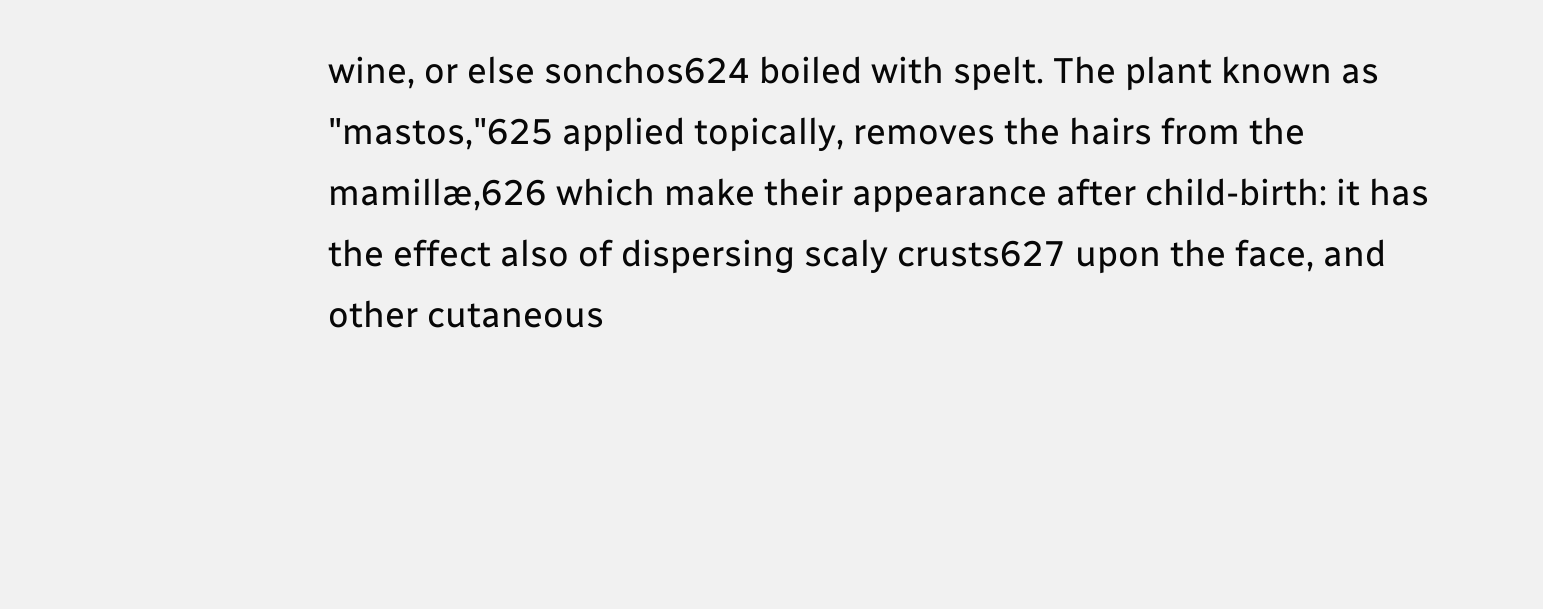wine, or else sonchos624 boiled with spelt. The plant known as "mastos,"625 applied topically, removes the hairs from the mamillæ,626 which make their appearance after child-birth: it has the effect also of dispersing scaly crusts627 upon the face, and other cutaneous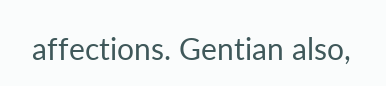affections. Gentian also,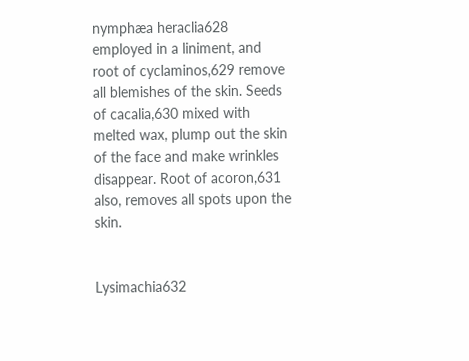nymphæa heraclia628 employed in a liniment, and root of cyclaminos,629 remove all blemishes of the skin. Seeds of cacalia,630 mixed with melted wax, plump out the skin of the face and make wrinkles disappear. Root of acoron,631 also, removes all spots upon the skin.


Lysimachia632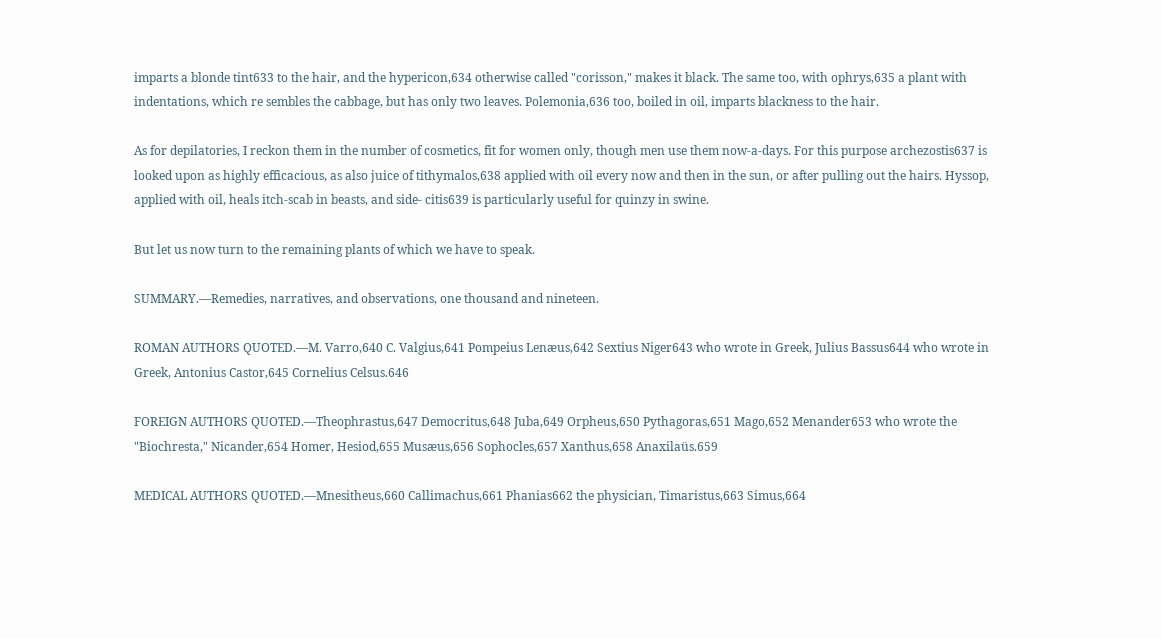imparts a blonde tint633 to the hair, and the hypericon,634 otherwise called "corisson," makes it black. The same too, with ophrys,635 a plant with indentations, which re sembles the cabbage, but has only two leaves. Polemonia,636 too, boiled in oil, imparts blackness to the hair.

As for depilatories, I reckon them in the number of cosmetics, fit for women only, though men use them now-a-days. For this purpose archezostis637 is looked upon as highly efficacious, as also juice of tithymalos,638 applied with oil every now and then in the sun, or after pulling out the hairs. Hyssop, applied with oil, heals itch-scab in beasts, and side- citis639 is particularly useful for quinzy in swine.

But let us now turn to the remaining plants of which we have to speak.

SUMMARY.—Remedies, narratives, and observations, one thousand and nineteen.

ROMAN AUTHORS QUOTED.—M. Varro,640 C. Valgius,641 Pompeius Lenæus,642 Sextius Niger643 who wrote in Greek, Julius Bassus644 who wrote in Greek, Antonius Castor,645 Cornelius Celsus.646

FOREIGN AUTHORS QUOTED.—Theophrastus,647 Democritus,648 Juba,649 Orpheus,650 Pythagoras,651 Mago,652 Menander653 who wrote the "Biochresta," Nicander,654 Homer, Hesiod,655 Musæus,656 Sophocles,657 Xanthus,658 Anaxilaüs.659

MEDICAL AUTHORS QUOTED.—Mnesitheus,660 Callimachus,661 Phanias662 the physician, Timaristus,663 Simus,664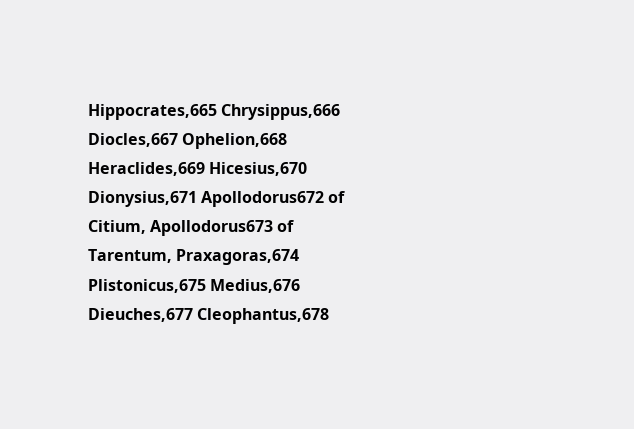Hippocrates,665 Chrysippus,666 Diocles,667 Ophelion,668 Heraclides,669 Hicesius,670 Dionysius,671 Apollodorus672 of Citium, Apollodorus673 of Tarentum, Praxagoras,674 Plistonicus,675 Medius,676 Dieuches,677 Cleophantus,678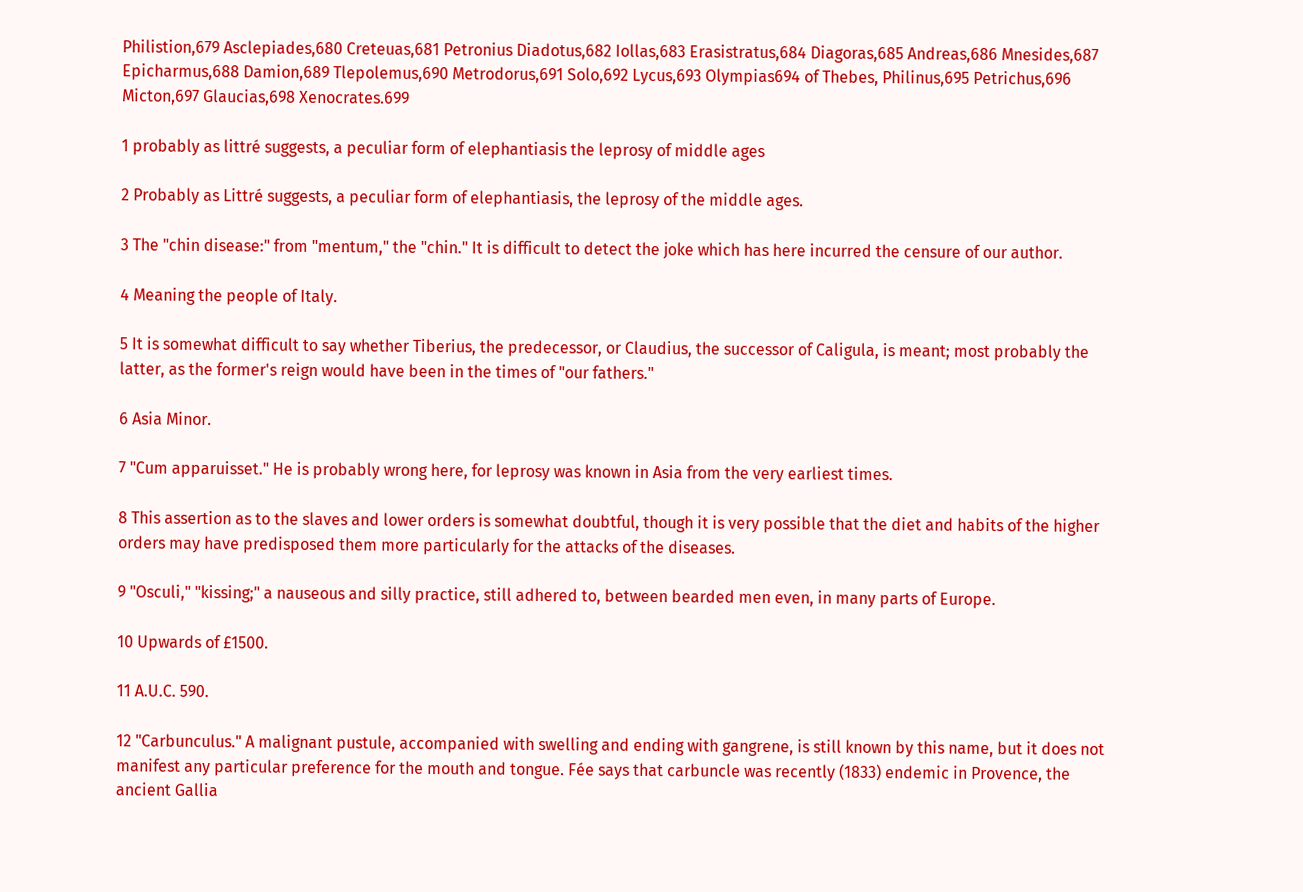Philistion,679 Asclepiades,680 Creteuas,681 Petronius Diadotus,682 Iollas,683 Erasistratus,684 Diagoras,685 Andreas,686 Mnesides,687 Epicharmus,688 Damion,689 Tlepolemus,690 Metrodorus,691 Solo,692 Lycus,693 Olympias694 of Thebes, Philinus,695 Petrichus,696 Micton,697 Glaucias,698 Xenocrates.699

1 probably as littré suggests, a peculiar form of elephantiasis the leprosy of middle ages

2 Probably as Littré suggests, a peculiar form of elephantiasis, the leprosy of the middle ages.

3 The "chin disease:" from "mentum," the "chin." It is difficult to detect the joke which has here incurred the censure of our author.

4 Meaning the people of Italy.

5 It is somewhat difficult to say whether Tiberius, the predecessor, or Claudius, the successor of Caligula, is meant; most probably the latter, as the former's reign would have been in the times of "our fathers."

6 Asia Minor.

7 "Cum apparuisset." He is probably wrong here, for leprosy was known in Asia from the very earliest times.

8 This assertion as to the slaves and lower orders is somewhat doubtful, though it is very possible that the diet and habits of the higher orders may have predisposed them more particularly for the attacks of the diseases.

9 "Osculi," "kissing;" a nauseous and silly practice, still adhered to, between bearded men even, in many parts of Europe.

10 Upwards of £1500.

11 A.U.C. 590.

12 "Carbunculus." A malignant pustule, accompanied with swelling and ending with gangrene, is still known by this name, but it does not manifest any particular preference for the mouth and tongue. Fée says that carbuncle was recently (1833) endemic in Provence, the ancient Gallia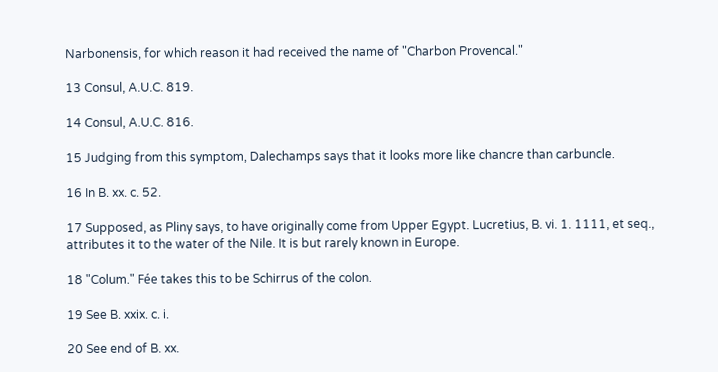Narbonensis, for which reason it had received the name of "Charbon Provencal."

13 Consul, A.U.C. 819.

14 Consul, A.U.C. 816.

15 Judging from this symptom, Dalechamps says that it looks more like chancre than carbuncle.

16 In B. xx. c. 52.

17 Supposed, as Pliny says, to have originally come from Upper Egypt. Lucretius, B. vi. 1. 1111, et seq., attributes it to the water of the Nile. It is but rarely known in Europe.

18 "Colum." Fée takes this to be Schirrus of the colon.

19 See B. xxix. c. i.

20 See end of B. xx.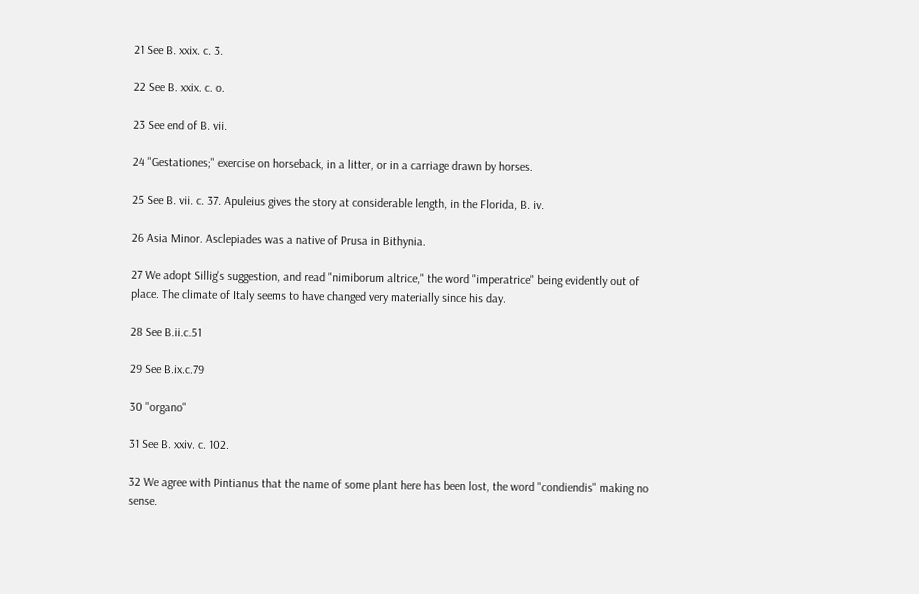21 See B. xxix. c. 3.

22 See B. xxix. c. o.

23 See end of B. vii.

24 "Gestationes;" exercise on horseback, in a litter, or in a carriage drawn by horses.

25 See B. vii. c. 37. Apuleius gives the story at considerable length, in the Florida, B. iv.

26 Asia Minor. Asclepiades was a native of Prusa in Bithynia.

27 We adopt Sillig's suggestion, and read "nimiborum altrice," the word "imperatrice" being evidently out of place. The climate of Italy seems to have changed very materially since his day.

28 See B.ii.c.51

29 See B.ix.c.79

30 "organo"

31 See B. xxiv. c. 102.

32 We agree with Pintianus that the name of some plant here has been lost, the word "condiendis" making no sense.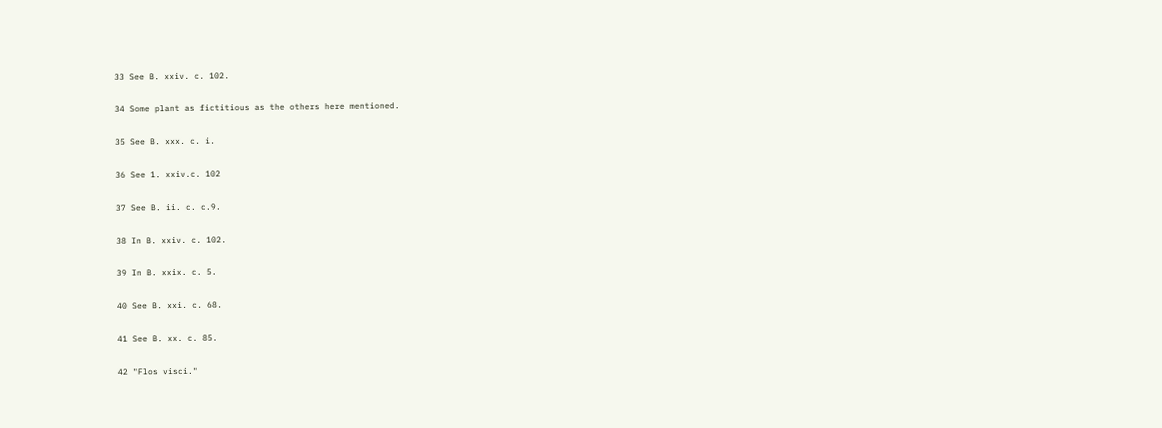33 See B. xxiv. c. 102.

34 Some plant as fictitious as the others here mentioned.

35 See B. xxx. c. i.

36 See 1. xxiv.c. 102

37 See B. ii. c. c.9.

38 In B. xxiv. c. 102.

39 In B. xxix. c. 5.

40 See B. xxi. c. 68.

41 See B. xx. c. 85.

42 "Flos visci."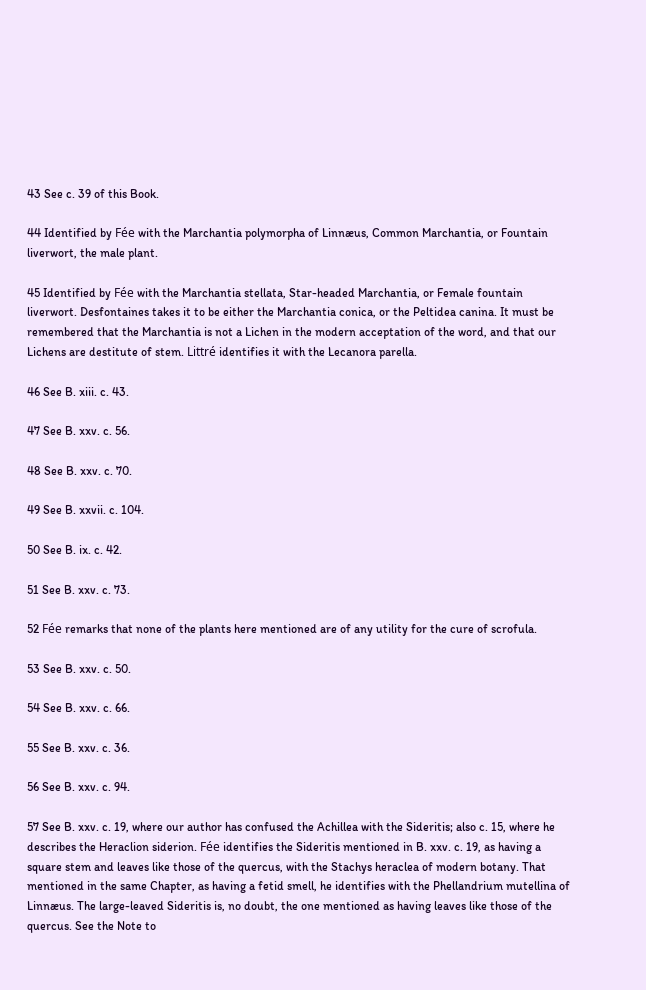43 See c. 39 of this Book.

44 Identified by Fée with the Marchantia polymorpha of Linnæus, Common Marchantia, or Fountain liverwort, the male plant.

45 Identified by Fée with the Marchantia stellata, Star-headed Marchantia, or Female fountain liverwort. Desfontaines takes it to be either the Marchantia conica, or the Peltidea canina. It must be remembered that the Marchantia is not a Lichen in the modern acceptation of the word, and that our Lichens are destitute of stem. Littré identifies it with the Lecanora parella.

46 See B. xiii. c. 43.

47 See B. xxv. c. 56.

48 See B. xxv. c. 70.

49 See B. xxvii. c. 104.

50 See B. ix. c. 42.

51 See B. xxv. c. 73.

52 Fée remarks that none of the plants here mentioned are of any utility for the cure of scrofula.

53 See B. xxv. c. 50.

54 See B. xxv. c. 66.

55 See B. xxv. c. 36.

56 See B. xxv. c. 94.

57 See B. xxv. c. 19, where our author has confused the Achillea with the Sideritis; also c. 15, where he describes the Heraclion siderion. Fée identifies the Sideritis mentioned in B. xxv. c. 19, as having a square stem and leaves like those of the quercus, with the Stachys heraclea of modern botany. That mentioned in the same Chapter, as having a fetid smell, he identifies with the Phellandrium mutellina of Linnæus. The large-leaved Sideritis is, no doubt, the one mentioned as having leaves like those of the quercus. See the Note to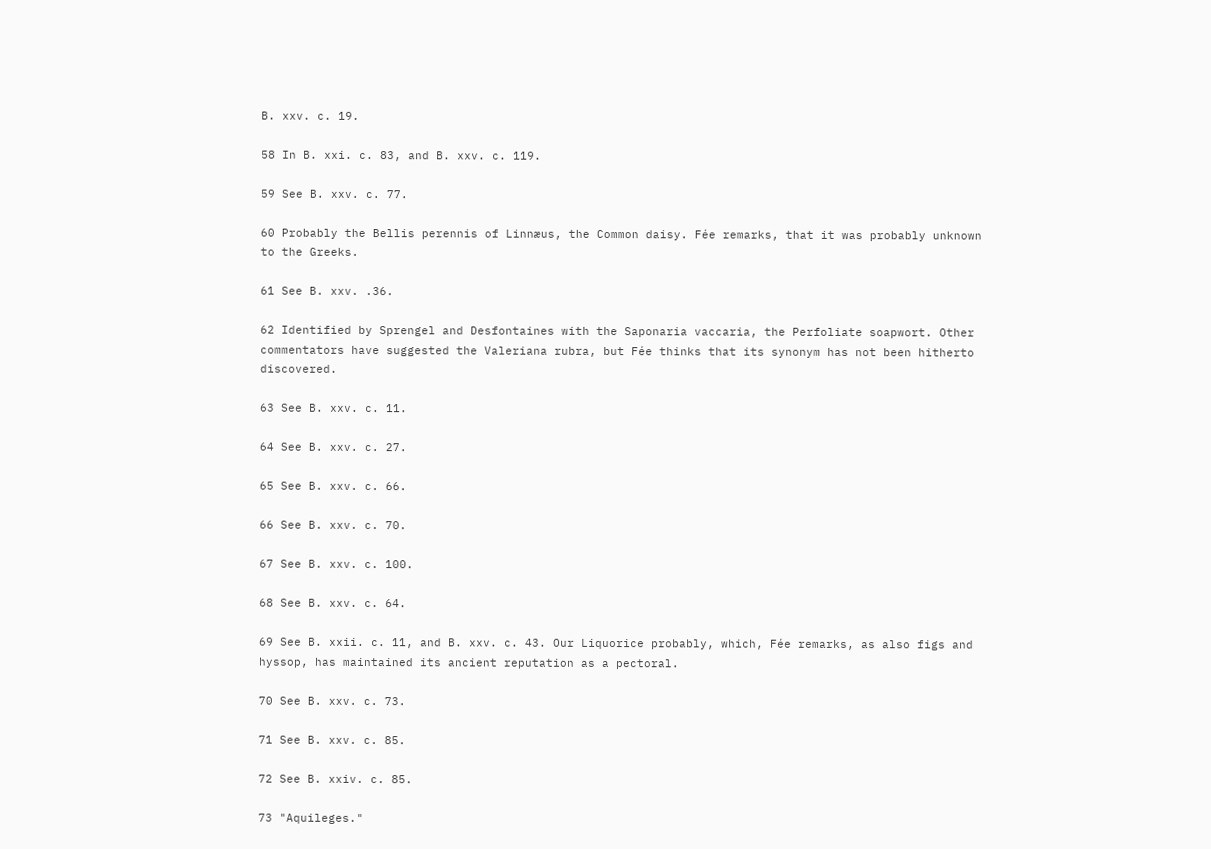B. xxv. c. 19.

58 In B. xxi. c. 83, and B. xxv. c. 119.

59 See B. xxv. c. 77.

60 Probably the Bellis perennis of Linnæus, the Common daisy. Fée remarks, that it was probably unknown to the Greeks.

61 See B. xxv. .36.

62 Identified by Sprengel and Desfontaines with the Saponaria vaccaria, the Perfoliate soapwort. Other commentators have suggested the Valeriana rubra, but Fée thinks that its synonym has not been hitherto discovered.

63 See B. xxv. c. 11.

64 See B. xxv. c. 27.

65 See B. xxv. c. 66.

66 See B. xxv. c. 70.

67 See B. xxv. c. 100.

68 See B. xxv. c. 64.

69 See B. xxii. c. 11, and B. xxv. c. 43. Our Liquorice probably, which, Fée remarks, as also figs and hyssop, has maintained its ancient reputation as a pectoral.

70 See B. xxv. c. 73.

71 See B. xxv. c. 85.

72 See B. xxiv. c. 85.

73 "Aquileges."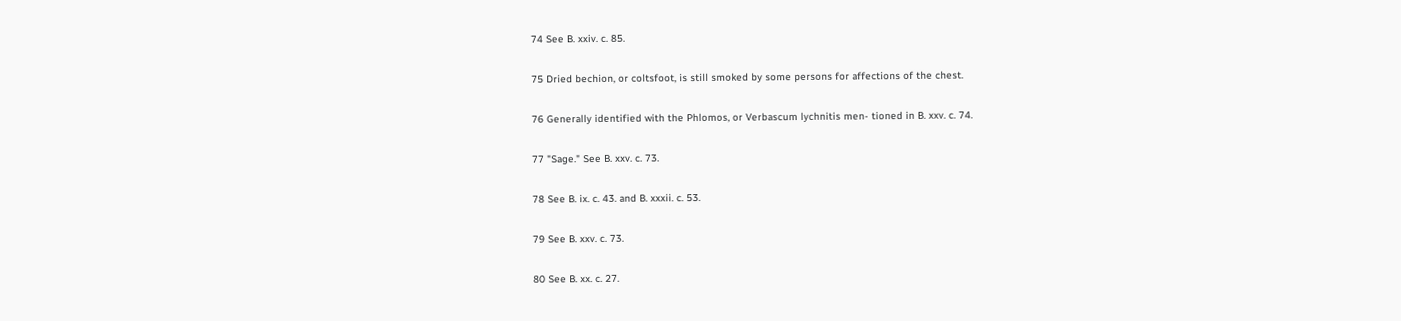74 See B. xxiv. c. 85.

75 Dried bechion, or coltsfoot, is still smoked by some persons for affections of the chest.

76 Generally identified with the Phlomos, or Verbascum lychnitis men- tioned in B. xxv. c. 74.

77 "Sage." See B. xxv. c. 73.

78 See B. ix. c. 43. and B. xxxii. c. 53.

79 See B. xxv. c. 73.

80 See B. xx. c. 27.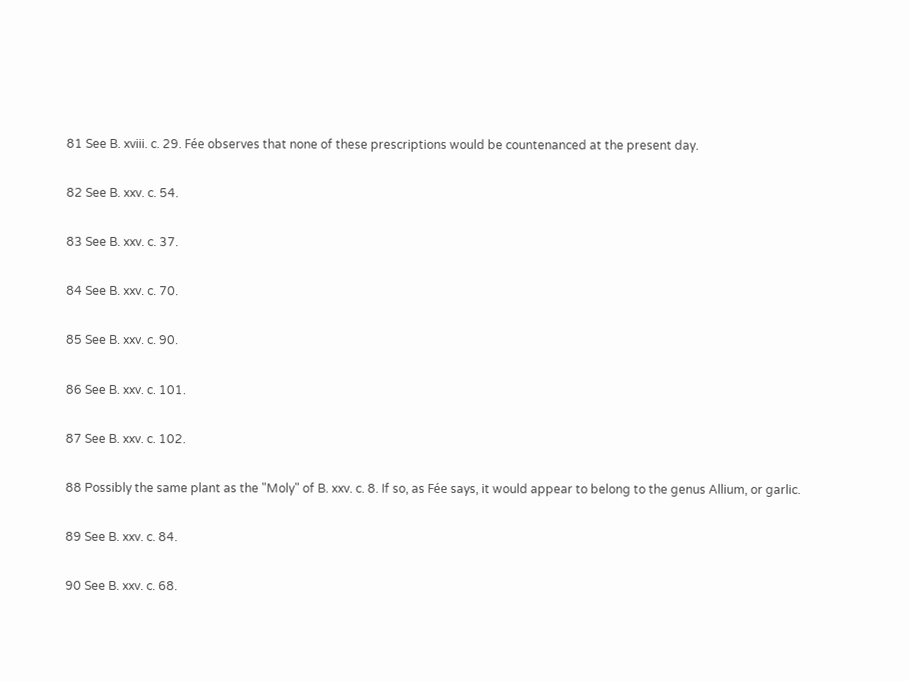81 See B. xviii. c. 29. Fée observes that none of these prescriptions would be countenanced at the present day.

82 See B. xxv. c. 54.

83 See B. xxv. c. 37.

84 See B. xxv. c. 70.

85 See B. xxv. c. 90.

86 See B. xxv. c. 101.

87 See B. xxv. c. 102.

88 Possibly the same plant as the "Moly" of B. xxv. c. 8. If so, as Fée says, it would appear to belong to the genus Allium, or garlic.

89 See B. xxv. c. 84.

90 See B. xxv. c. 68.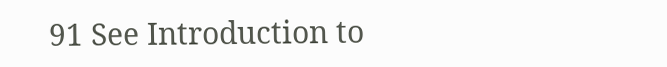91 See Introduction to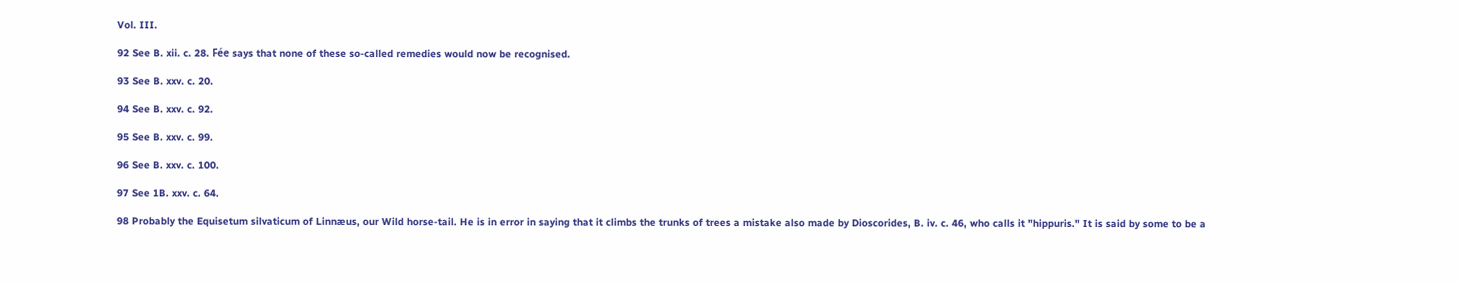Vol. III.

92 See B. xii. c. 28. Fée says that none of these so-called remedies would now be recognised.

93 See B. xxv. c. 20.

94 See B. xxv. c. 92.

95 See B. xxv. c. 99.

96 See B. xxv. c. 100.

97 See 1B. xxv. c. 64.

98 Probably the Equisetum silvaticum of Linnæus, our Wild horse-tail. He is in error in saying that it climbs the trunks of trees a mistake also made by Dioscorides, B. iv. c. 46, who calls it "hippuris." It is said by some to be a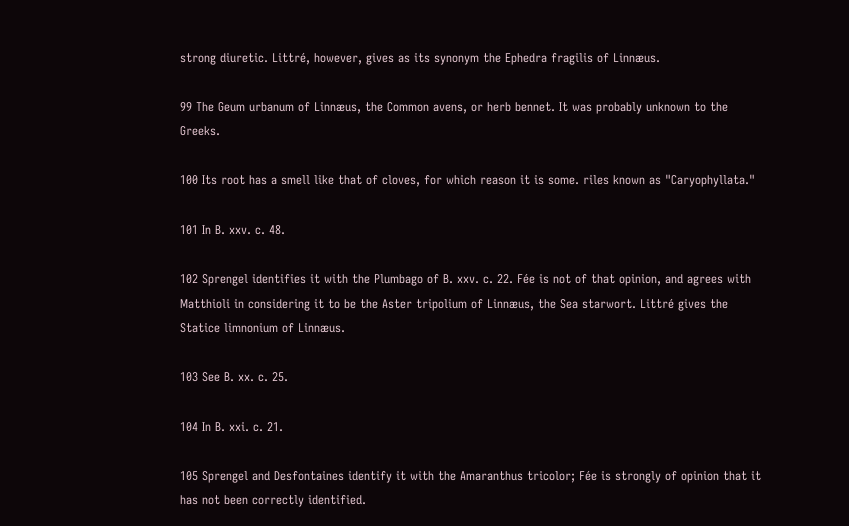strong diuretic. Littré, however, gives as its synonym the Ephedra fragilis of Linnæus.

99 The Geum urbanum of Linnæus, the Common avens, or herb bennet. It was probably unknown to the Greeks.

100 Its root has a smell like that of cloves, for which reason it is some. riles known as "Caryophyllata."

101 In B. xxv. c. 48.

102 Sprengel identifies it with the Plumbago of B. xxv. c. 22. Fée is not of that opinion, and agrees with Matthioli in considering it to be the Aster tripolium of Linnæus, the Sea starwort. Littré gives the Statice limnonium of Linnæus.

103 See B. xx. c. 25.

104 In B. xxi. c. 21.

105 Sprengel and Desfontaines identify it with the Amaranthus tricolor; Fée is strongly of opinion that it has not been correctly identified.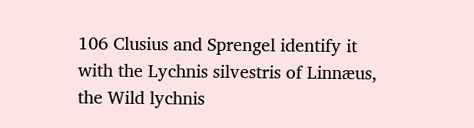106 Clusius and Sprengel identify it with the Lychnis silvestris of Linnæus, the Wild lychnis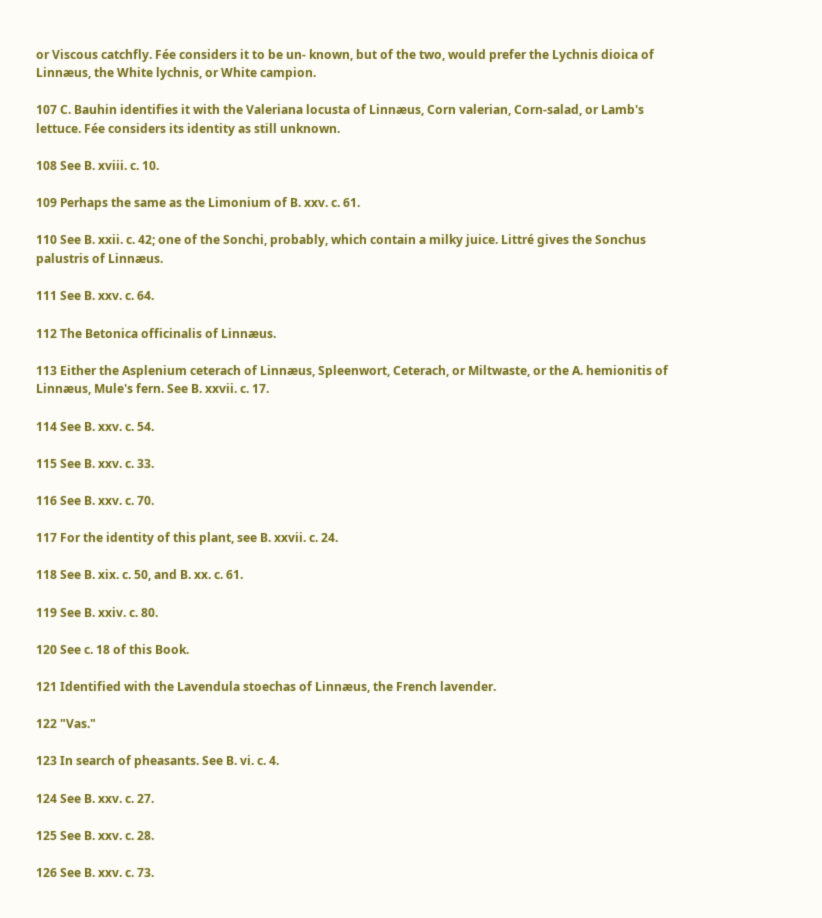or Viscous catchfly. Fée considers it to be un- known, but of the two, would prefer the Lychnis dioica of Linnæus, the White lychnis, or White campion.

107 C. Bauhin identifies it with the Valeriana locusta of Linnæus, Corn valerian, Corn-salad, or Lamb's lettuce. Fée considers its identity as still unknown.

108 See B. xviii. c. 10.

109 Perhaps the same as the Limonium of B. xxv. c. 61.

110 See B. xxii. c. 42; one of the Sonchi, probably, which contain a milky juice. Littré gives the Sonchus palustris of Linnæus.

111 See B. xxv. c. 64.

112 The Betonica officinalis of Linnæus.

113 Either the Asplenium ceterach of Linnæus, Spleenwort, Ceterach, or Miltwaste, or the A. hemionitis of Linnæus, Mule's fern. See B. xxvii. c. 17.

114 See B. xxv. c. 54.

115 See B. xxv. c. 33.

116 See B. xxv. c. 70.

117 For the identity of this plant, see B. xxvii. c. 24.

118 See B. xix. c. 50, and B. xx. c. 61.

119 See B. xxiv. c. 80.

120 See c. 18 of this Book.

121 Identified with the Lavendula stoechas of Linnæus, the French lavender.

122 "Vas."

123 In search of pheasants. See B. vi. c. 4.

124 See B. xxv. c. 27.

125 See B. xxv. c. 28.

126 See B. xxv. c. 73.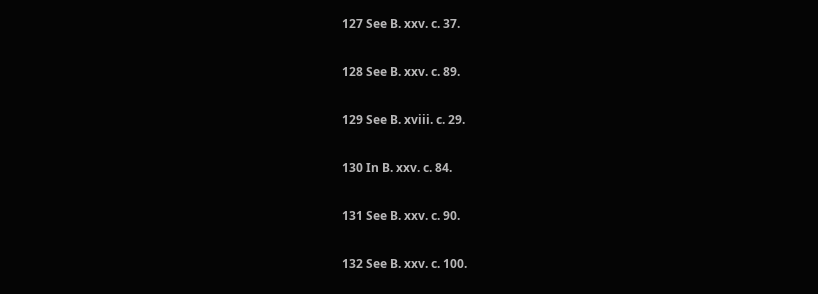127 See B. xxv. c. 37.

128 See B. xxv. c. 89.

129 See B. xviii. c. 29.

130 In B. xxv. c. 84.

131 See B. xxv. c. 90.

132 See B. xxv. c. 100.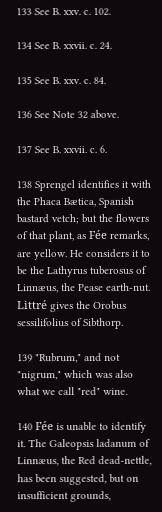133 See B. xxv. c. 102.

134 See B. xxvii. c. 24.

135 See B. xxv. c. 84.

136 See Note 32 above.

137 See B. xxvii. c. 6.

138 Sprengel identifies it with the Phaca Bætica, Spanish bastard vetch; but the flowers of that plant, as Fée remarks, are yellow. He considers it to be the Lathyrus tuberosus of Linnæus, the Pease earth-nut. Littré gives the Orobus sessilifolius of Sibthorp.

139 "Rubrum," and not "nigrum," which was also what we call "red" wine.

140 Fée is unable to identify it. The Galeopsis ladanum of Linnæus, the Red dead-nettle, has been suggested, but on insufficient grounds,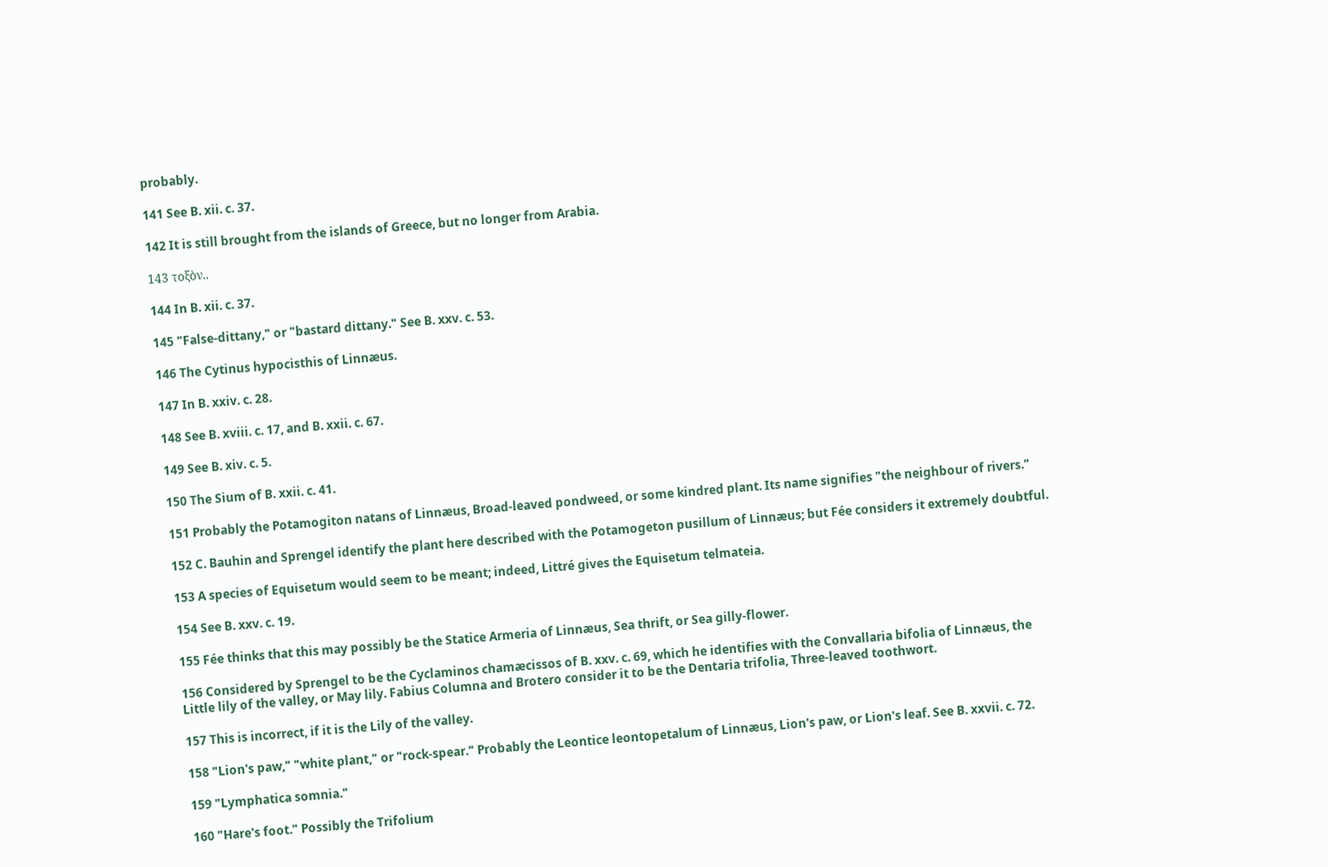probably.

141 See B. xii. c. 37.

142 It is still brought from the islands of Greece, but no longer from Arabia.

143 τοξὸν..

144 In B. xii. c. 37.

145 "False-dittany," or "bastard dittany." See B. xxv. c. 53.

146 The Cytinus hypocisthis of Linnæus.

147 In B. xxiv. c. 28.

148 See B. xviii. c. 17, and B. xxii. c. 67.

149 See B. xiv. c. 5.

150 The Sium of B. xxii. c. 41.

151 Probably the Potamogiton natans of Linnæus, Broad-leaved pondweed, or some kindred plant. Its name signifies "the neighbour of rivers."

152 C. Bauhin and Sprengel identify the plant here described with the Potamogeton pusillum of Linnæus; but Fée considers it extremely doubtful.

153 A species of Equisetum would seem to be meant; indeed, Littré gives the Equisetum telmateia.

154 See B. xxv. c. 19.

155 Fée thinks that this may possibly be the Statice Armeria of Linnæus, Sea thrift, or Sea gilly-flower.

156 Considered by Sprengel to be the Cyclaminos chamæcissos of B. xxv. c. 69, which he identifies with the Convallaria bifolia of Linnæus, the Little lily of the valley, or May lily. Fabius Columna and Brotero consider it to be the Dentaria trifolia, Three-leaved toothwort.

157 This is incorrect, if it is the Lily of the valley.

158 "Lion's paw," "white plant," or "rock-spear." Probably the Leontice leontopetalum of Linnæus, Lion's paw, or Lion's leaf. See B. xxvii. c. 72.

159 "Lymphatica somnia."

160 "Hare's foot." Possibly the Trifolium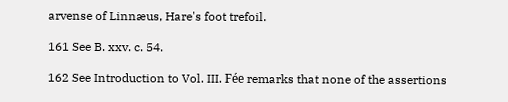arvense of Linnæus, Hare's foot trefoil.

161 See B. xxv. c. 54.

162 See Introduction to Vol. III. Fée remarks that none of the assertions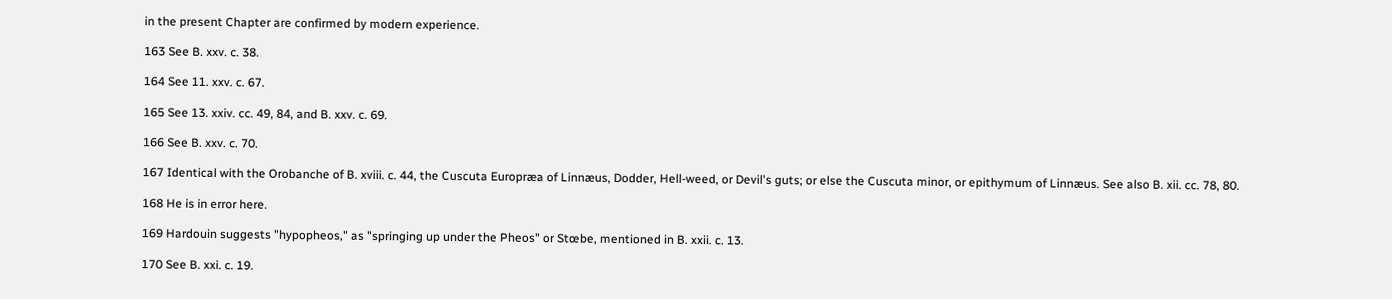in the present Chapter are confirmed by modern experience.

163 See B. xxv. c. 38.

164 See 11. xxv. c. 67.

165 See 13. xxiv. cc. 49, 84, and B. xxv. c. 69.

166 See B. xxv. c. 70.

167 Identical with the Orobanche of B. xviii. c. 44, the Cuscuta Europræa of Linnæus, Dodder, Hell-weed, or Devil's guts; or else the Cuscuta minor, or epithymum of Linnæus. See also B. xii. cc. 78, 80.

168 He is in error here.

169 Hardouin suggests "hypopheos," as "springing up under the Pheos" or Stœbe, mentioned in B. xxii. c. 13.

170 See B. xxi. c. 19.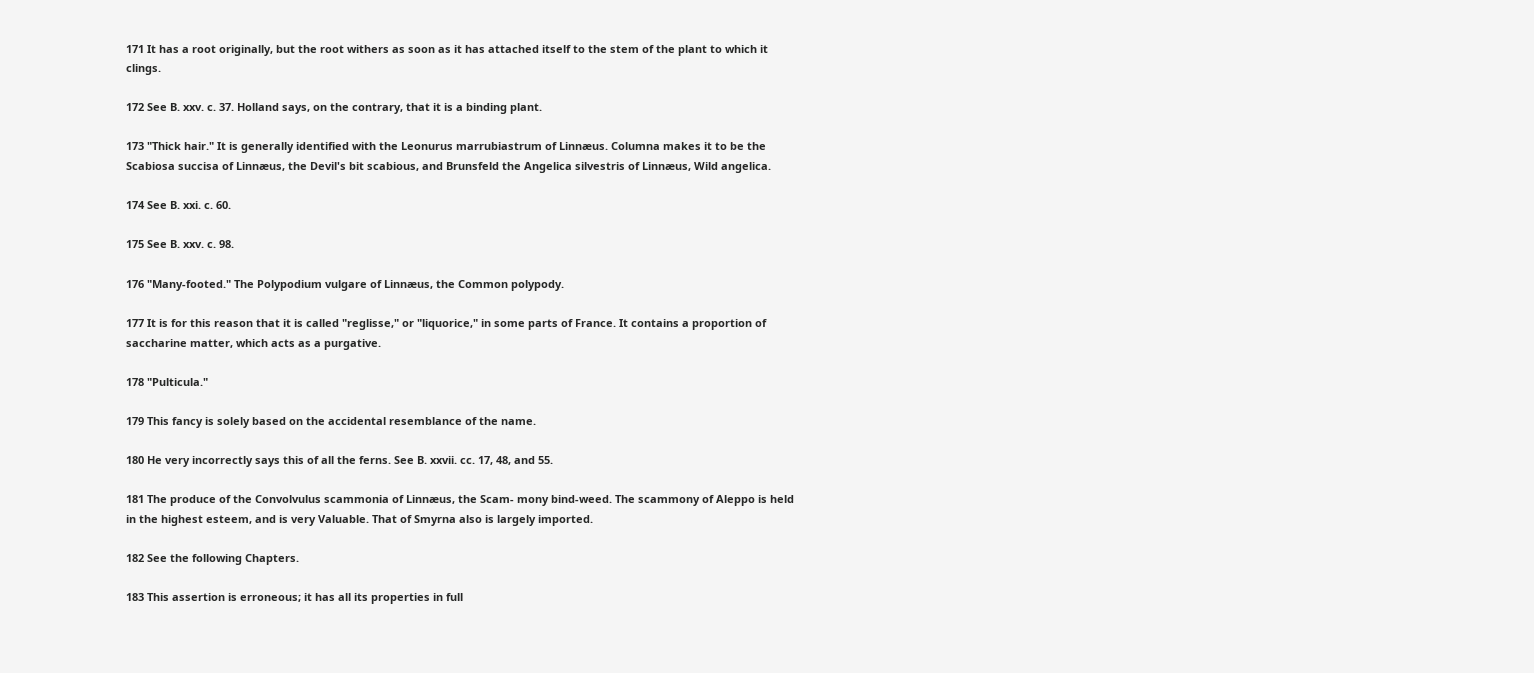171 It has a root originally, but the root withers as soon as it has attached itself to the stem of the plant to which it clings.

172 See B. xxv. c. 37. Holland says, on the contrary, that it is a binding plant.

173 "Thick hair." It is generally identified with the Leonurus marrubiastrum of Linnæus. Columna makes it to be the Scabiosa succisa of Linnæus, the Devil's bit scabious, and Brunsfeld the Angelica silvestris of Linnæus, Wild angelica.

174 See B. xxi. c. 60.

175 See B. xxv. c. 98.

176 "Many-footed." The Polypodium vulgare of Linnæus, the Common polypody.

177 It is for this reason that it is called "reglisse," or "liquorice," in some parts of France. It contains a proportion of saccharine matter, which acts as a purgative.

178 "Pulticula."

179 This fancy is solely based on the accidental resemblance of the name.

180 He very incorrectly says this of all the ferns. See B. xxvii. cc. 17, 48, and 55.

181 The produce of the Convolvulus scammonia of Linnæus, the Scam- mony bind-weed. The scammony of Aleppo is held in the highest esteem, and is very Valuable. That of Smyrna also is largely imported.

182 See the following Chapters.

183 This assertion is erroneous; it has all its properties in full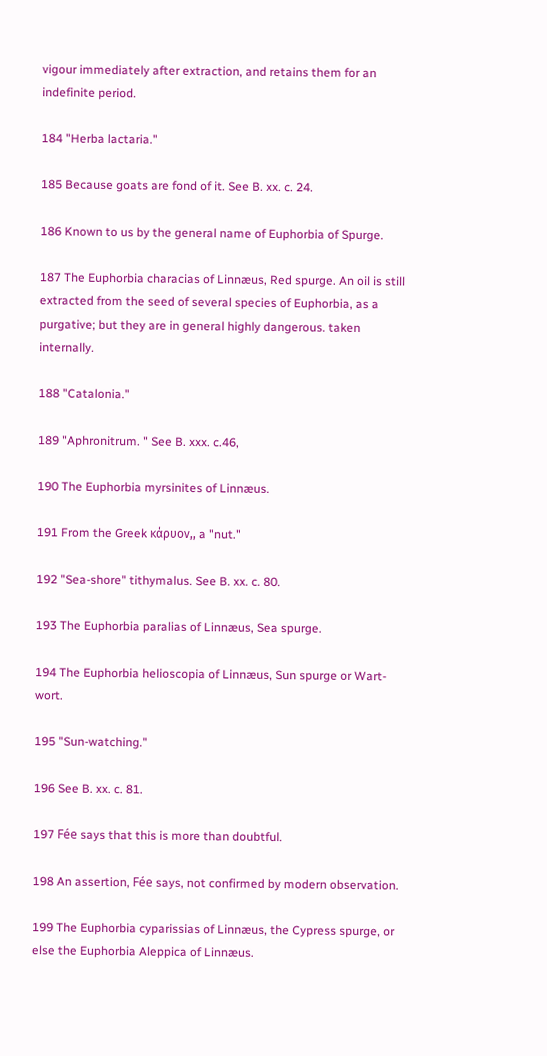vigour immediately after extraction, and retains them for an indefinite period.

184 "Herba lactaria."

185 Because goats are fond of it. See B. xx. c. 24.

186 Known to us by the general name of Euphorbia of Spurge.

187 The Euphorbia characias of Linnæus, Red spurge. An oil is still extracted from the seed of several species of Euphorbia, as a purgative; but they are in general highly dangerous. taken internally.

188 "Catalonia."

189 "Aphronitrum. " See B. xxx. c.46,

190 The Euphorbia myrsinites of Linnæus.

191 From the Greek κάρυον,, a "nut."

192 "Sea-shore" tithymalus. See B. xx. c. 80.

193 The Euphorbia paralias of Linnæus, Sea spurge.

194 The Euphorbia helioscopia of Linnæus, Sun spurge or Wart-wort.

195 "Sun-watching."

196 See B. xx. c. 81.

197 Fée says that this is more than doubtful.

198 An assertion, Fée says, not confirmed by modern observation.

199 The Euphorbia cyparissias of Linnæus, the Cypress spurge, or else the Euphorbia Aleppica of Linnæus.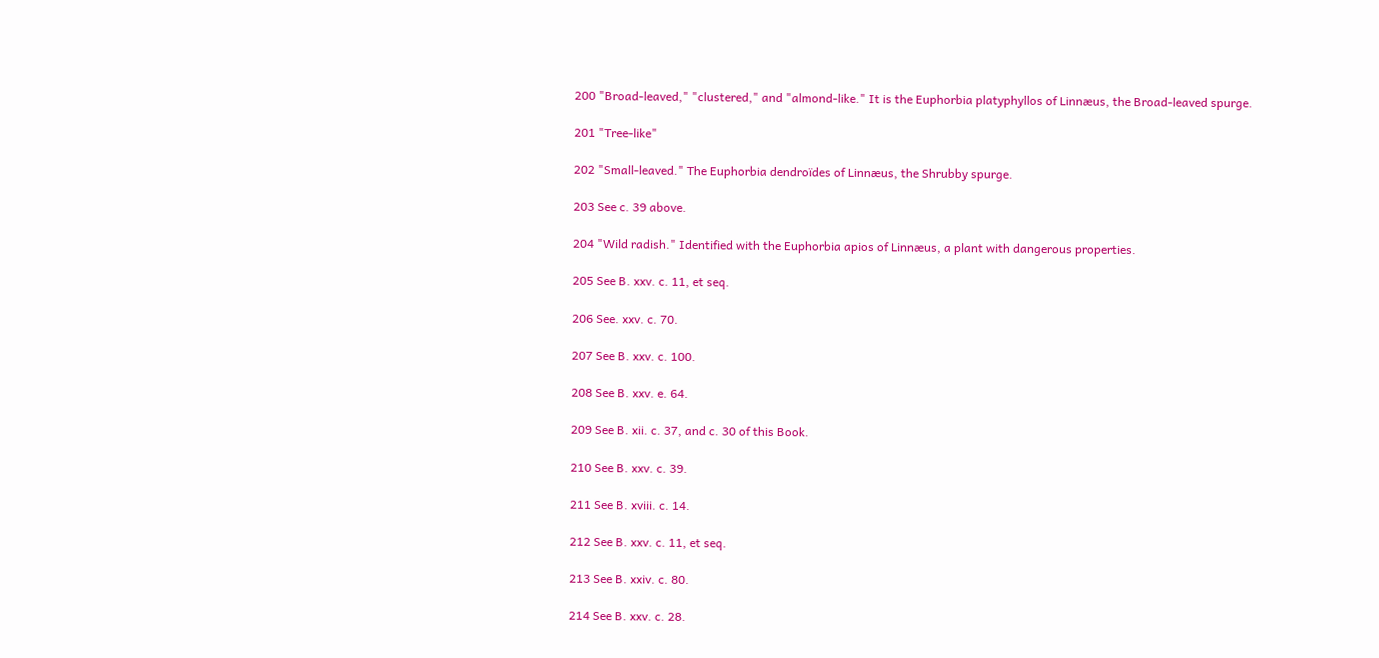200 "Broad-leaved," "clustered," and "almond-like." It is the Euphorbia platyphyllos of Linnæus, the Broad-leaved spurge.

201 "Tree-like"

202 "Small-leaved." The Euphorbia dendroïdes of Linnæus, the Shrubby spurge.

203 See c. 39 above.

204 "Wild radish." Identified with the Euphorbia apios of Linnæus, a plant with dangerous properties.

205 See B. xxv. c. 11, et seq.

206 See. xxv. c. 70.

207 See B. xxv. c. 100.

208 See B. xxv. e. 64.

209 See B. xii. c. 37, and c. 30 of this Book.

210 See B. xxv. c. 39.

211 See B. xviii. c. 14.

212 See B. xxv. c. 11, et seq.

213 See B. xxiv. c. 80.

214 See B. xxv. c. 28.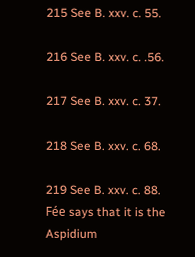215 See B. xxv. c. 55.

216 See B. xxv. c. .56.

217 See B. xxv. c. 37.

218 See B. xxv. c. 68.

219 See B. xxv. c. 88. Fée says that it is the Aspidium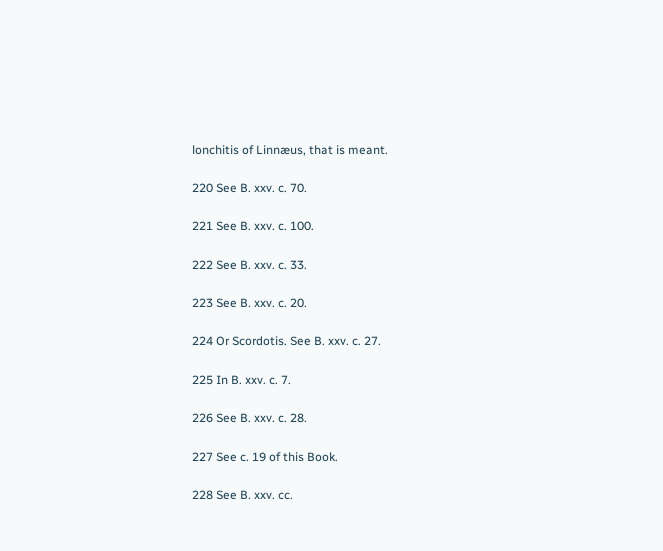lonchitis of Linnæus, that is meant.

220 See B. xxv. c. 70.

221 See B. xxv. c. 100.

222 See B. xxv. c. 33.

223 See B. xxv. c. 20.

224 Or Scordotis. See B. xxv. c. 27.

225 In B. xxv. c. 7.

226 See B. xxv. c. 28.

227 See c. 19 of this Book.

228 See B. xxv. cc.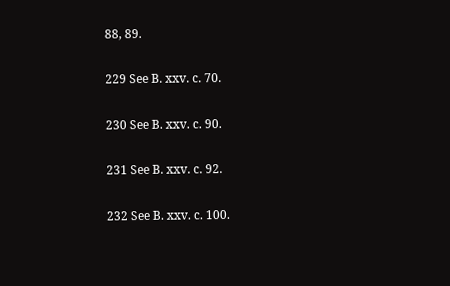88, 89.

229 See B. xxv. c. 70.

230 See B. xxv. c. 90.

231 See B. xxv. c. 92.

232 See B. xxv. c. 100.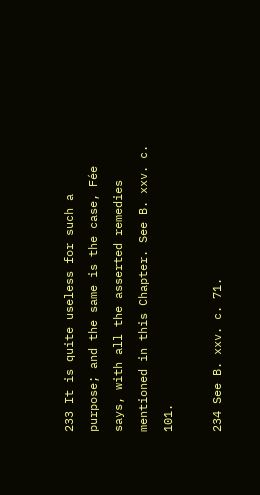233 It is quite useless for such a purpose; and the same is the case, Fée says, with all the asserted remedies mentioned in this Chapter. See B. xxv. c. 101.

234 See B. xxv. c. 71.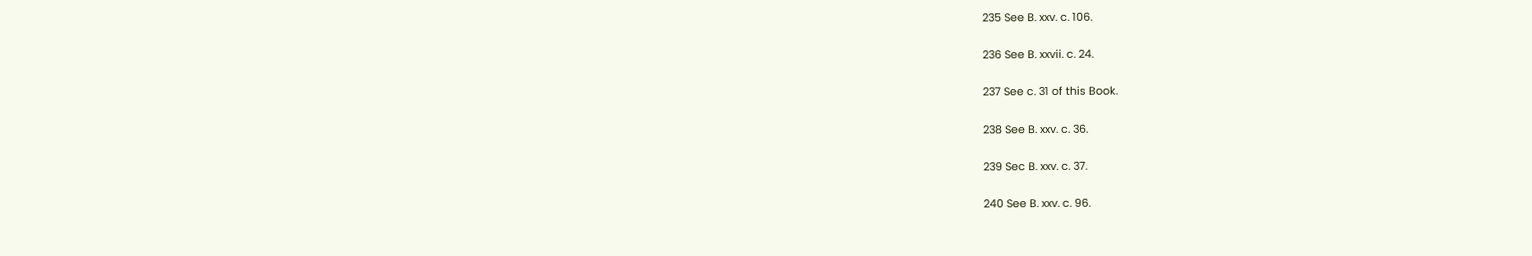235 See B. xxv. c. 106.

236 See B. xxvii. c. 24.

237 See c. 31 of this Book.

238 See B. xxv. c. 36.

239 Sec B. xxv. c. 37.

240 See B. xxv. c. 96.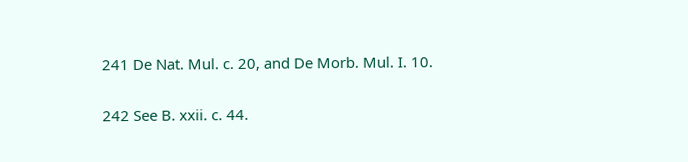241 De Nat. Mul. c. 20, and De Morb. Mul. I. 10.

242 See B. xxii. c. 44.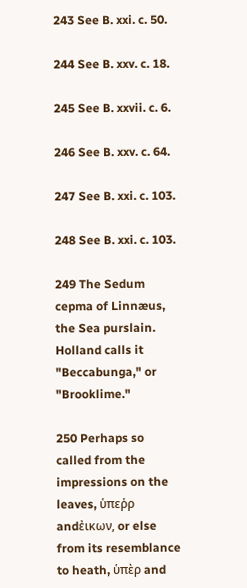243 See B. xxi. c. 50.

244 See B. xxv. c. 18.

245 See B. xxvii. c. 6.

246 See B. xxv. c. 64.

247 See B. xxi. c. 103.

248 See B. xxi. c. 103.

249 The Sedum cepma of Linnæus, the Sea purslain. Holland calls it "Beccabunga," or "Brooklime."

250 Perhaps so called from the impressions on the leaves, ὑπεῥρ andἐικων, or else from its resemblance to heath, ὑπὲρ and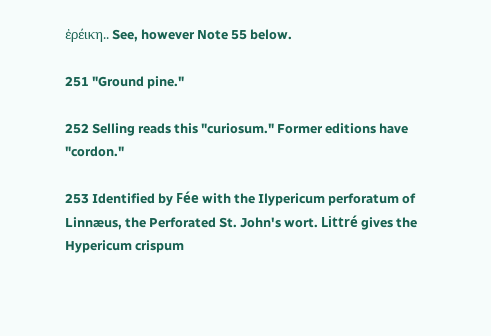ἐρέικη.. See, however Note 55 below.

251 "Ground pine."

252 Selling reads this "curiosum." Former editions have "cordon."

253 Identified by Fée with the Ilypericum perforatum of Linnæus, the Perforated St. John's wort. Littré gives the Hypericum crispum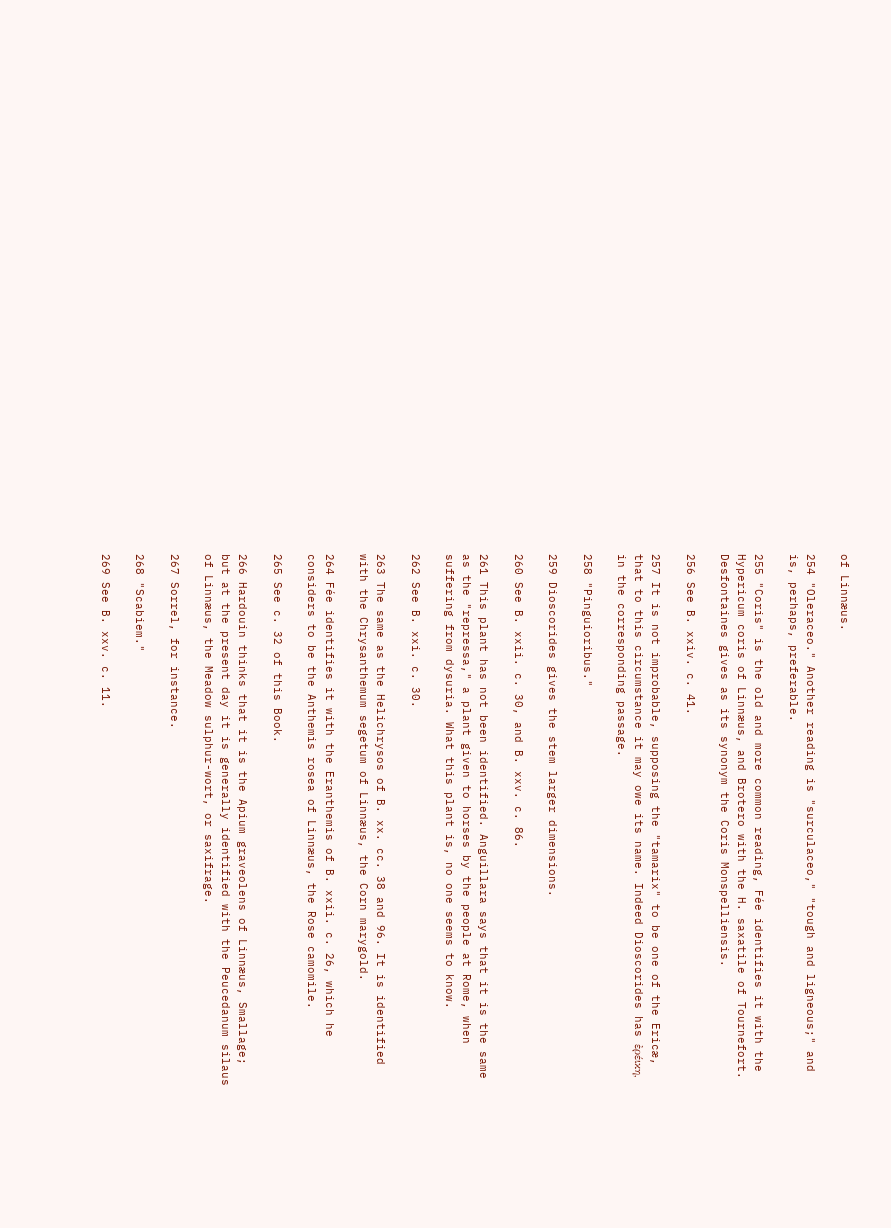of Linnæus.

254 "Oleraceo." Another reading is "surculaceo," "tough and ligneous;" and is, perhaps, preferable.

255 "Coris" is the old and more common reading, Fée identifies it with the Hypericum coris of Linnæus, and Brotero with the H. saxatile of Tournefort. Desfontaines gives as its synonym the Coris Monspelliensis.

256 See B. xxiv. c. 41.

257 It is not improbable, supposing the "tamarix" to be one of the Ericæ, that to this circumstance it may owe its name. Indeed Dioscorides has ἐρέικη, in the corresponding passage.

258 "Pinguioribus."

259 Dioscorides gives the stem larger dimensions.

260 See B. xxii. c. 30, and B. xxv. c. 86.

261 This plant has not been identified. Anguillara says that it is the same as the "repressa," a plant given to horses by the people at Rome, when suffering from dysuria. What this plant is, no one seems to know.

262 See B. xxi. c. 30.

263 The same as the Helichrysos of B. xx. cc. 38 and 96. It is identified with the Chrysanthemum segetum of Linnæus, the Corn marygold.

264 Fée identifies it with the Eranthemis of B. xxii. c. 26, which he considers to be the Anthemis rosea of Linnæus, the Rose camomile.

265 See c. 32 of this Book.

266 Hardouin thinks that it is the Apium graveolens of Linnæus, Smallage; but at the present day it is generally identified with the Peucedanum silaus of Linnæus, the Meadow sulphur-wort, or saxifrage.

267 Sorrel, for instance.

268 "Scabiem."

269 See B. xxv. c. 11.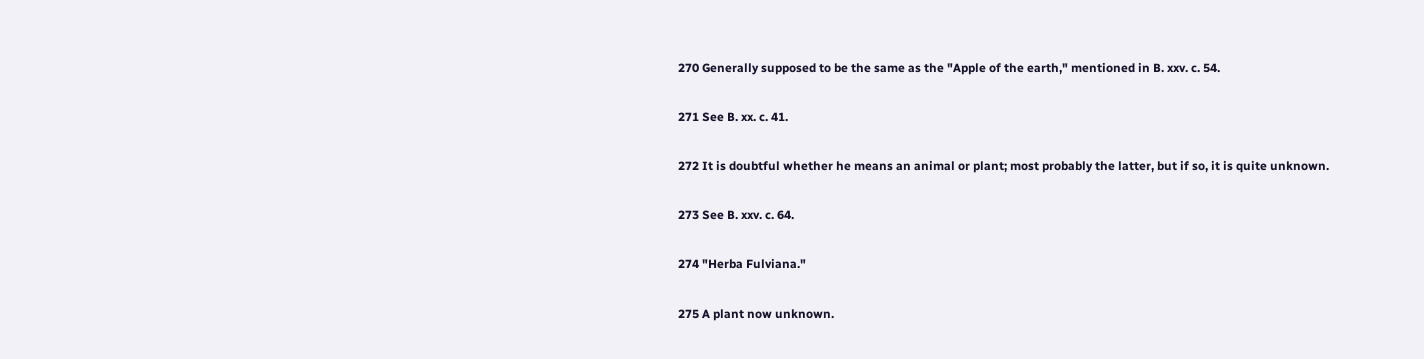270 Generally supposed to be the same as the "Apple of the earth," mentioned in B. xxv. c. 54.

271 See B. xx. c. 41.

272 It is doubtful whether he means an animal or plant; most probably the latter, but if so, it is quite unknown.

273 See B. xxv. c. 64.

274 "Herba Fulviana."

275 A plant now unknown.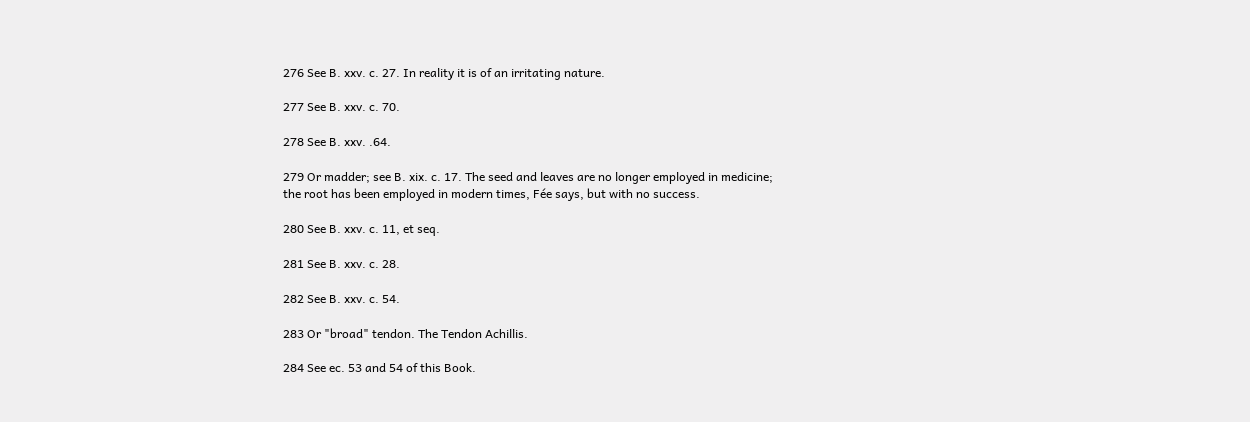276 See B. xxv. c. 27. In reality it is of an irritating nature.

277 See B. xxv. c. 70.

278 See B. xxv. .64.

279 Or madder; see B. xix. c. 17. The seed and leaves are no longer employed in medicine; the root has been employed in modern times, Fée says, but with no success.

280 See B. xxv. c. 11, et seq.

281 See B. xxv. c. 28.

282 See B. xxv. c. 54.

283 Or "broad" tendon. The Tendon Achillis.

284 See ec. 53 and 54 of this Book.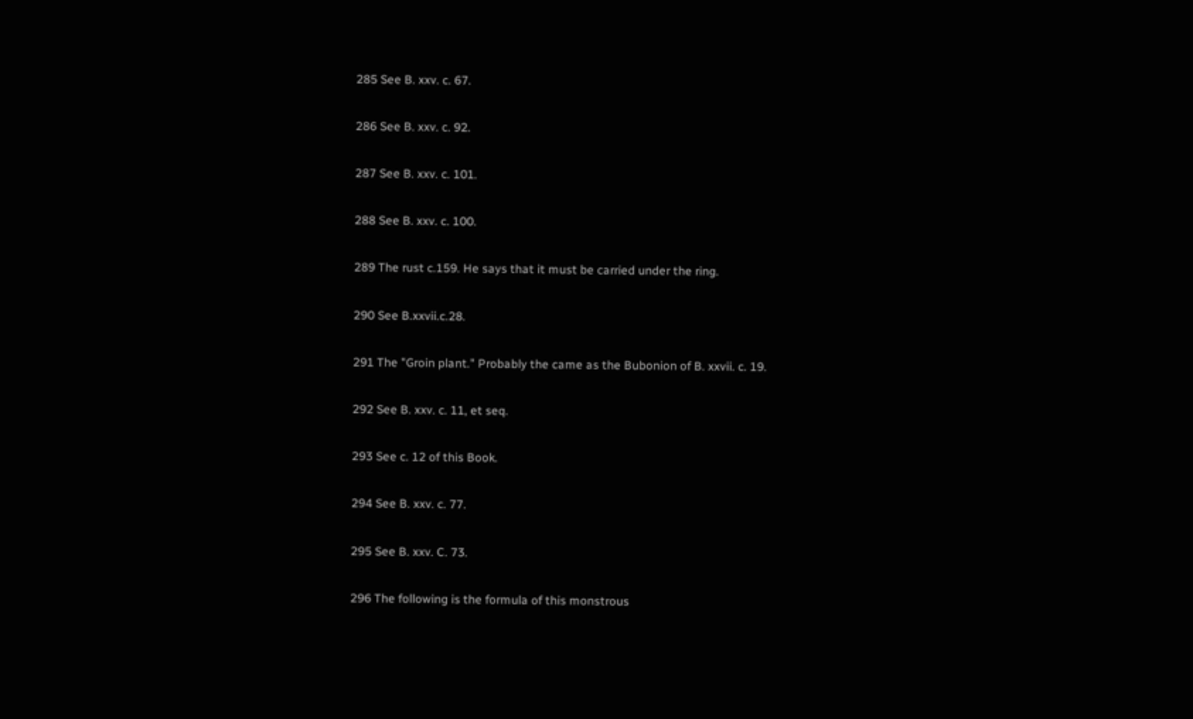285 See B. xxv. c. 67.

286 See B. xxv. c. 92.

287 See B. xxv. c. 101.

288 See B. xxv. c. 100.

289 The rust c.159. He says that it must be carried under the ring.

290 See B.xxvii.c.28.

291 The "Groin plant." Probably the came as the Bubonion of B. xxvii. c. 19.

292 See B. xxv. c. 11, et seq.

293 See c. 12 of this Book.

294 See B. xxv. c. 77.

295 See B. xxv. C. 73.

296 The following is the formula of this monstrous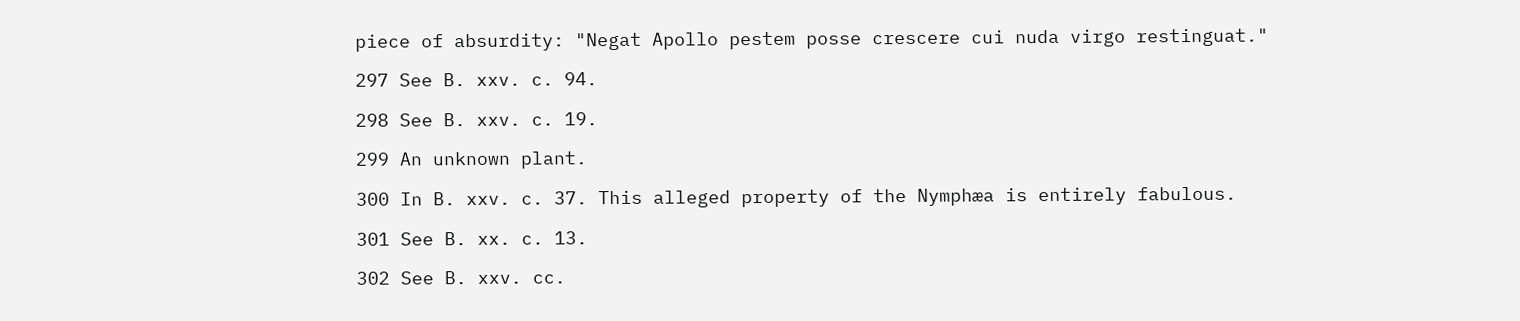piece of absurdity: "Negat Apollo pestem posse crescere cui nuda virgo restinguat."

297 See B. xxv. c. 94.

298 See B. xxv. c. 19.

299 An unknown plant.

300 In B. xxv. c. 37. This alleged property of the Nymphæa is entirely fabulous.

301 See B. xx. c. 13.

302 See B. xxv. cc.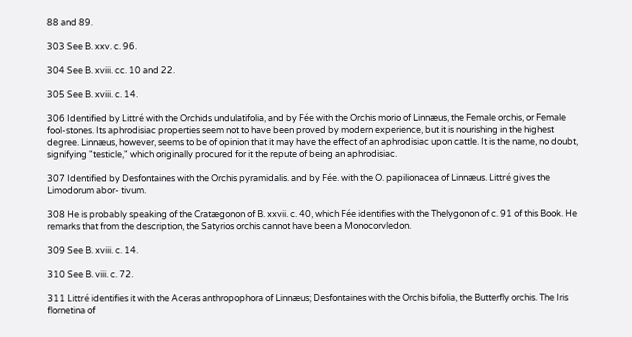88 and 89.

303 See B. xxv. c. 96.

304 See B. xviii. cc. 10 and 22.

305 See B. xviii. c. 14.

306 Identified by Littré with the Orchids undulatifolia, and by Fée with the Orchis morio of Linnæus, the Female orchis, or Female fool-stones. Its aphrodisiac properties seem not to have been proved by modern experience, but it is nourishing in the highest degree. Linnæus, however, seems to be of opinion that it may have the effect of an aphrodisiac upon cattle. It is the name, no doubt, signifying "testicle," which originally procured for it the repute of being an aphrodisiac.

307 Identified by Desfontaines with the Orchis pyramidalis. and by Fée. with the O. papilionacea of Linnæus. Littré gives the Limodorum abor- tivum.

308 He is probably speaking of the Cratægonon of B. xxvii. c. 40, which Fée identifies with the Thelygonon of c. 91 of this Book. He remarks that from the description, the Satyrios orchis cannot have been a Monocorvledon.

309 See B. xviii. c. 14.

310 See B. viii. c. 72.

311 Littré identifies it with the Aceras anthropophora of Linnæus; Desfontaines with the Orchis bifolia, the Butterfly orchis. The Iris flornetina of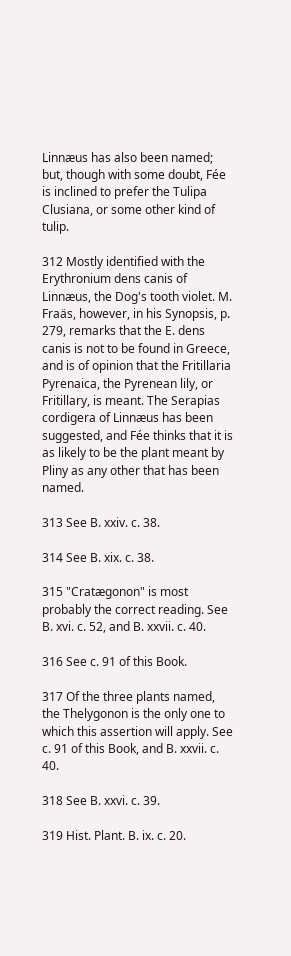Linnæus has also been named; but, though with some doubt, Fée is inclined to prefer the Tulipa Clusiana, or some other kind of tulip.

312 Mostly identified with the Erythronium dens canis of Linnæus, the Dog's tooth violet. M. Fraäs, however, in his Synopsis, p. 279, remarks that the E. dens canis is not to be found in Greece, and is of opinion that the Fritillaria Pyrenaica, the Pyrenean lily, or Fritillary, is meant. The Serapias cordigera of Linnæus has been suggested, and Fée thinks that it is as likely to be the plant meant by Pliny as any other that has been named.

313 See B. xxiv. c. 38.

314 See B. xix. c. 38.

315 "Cratægonon" is most probably the correct reading. See B. xvi. c. 52, and B. xxvii. c. 40.

316 See c. 91 of this Book.

317 Of the three plants named, the Thelygonon is the only one to which this assertion will apply. See c. 91 of this Book, and B. xxvii. c. 40.

318 See B. xxvi. c. 39.

319 Hist. Plant. B. ix. c. 20.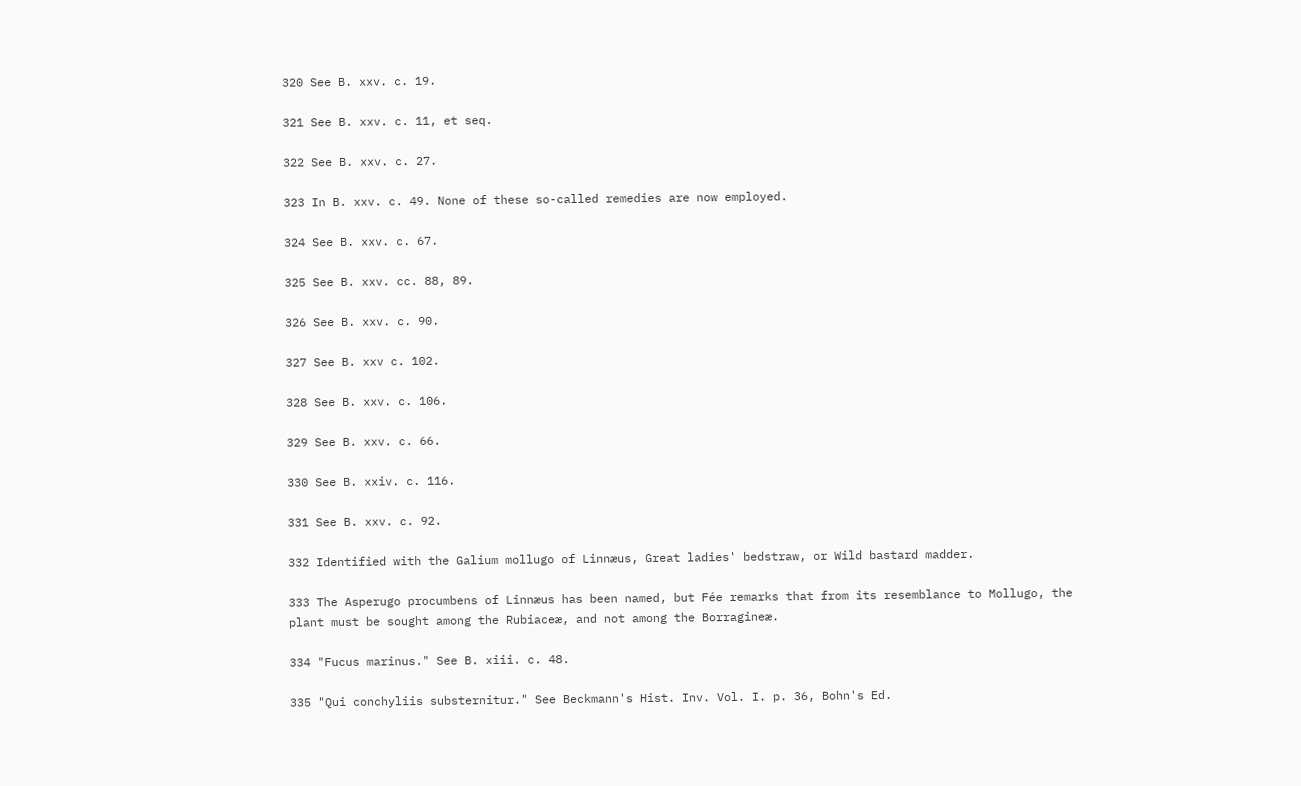320 See B. xxv. c. 19.

321 See B. xxv. c. 11, et seq.

322 See B. xxv. c. 27.

323 In B. xxv. c. 49. None of these so-called remedies are now employed.

324 See B. xxv. c. 67.

325 See B. xxv. cc. 88, 89.

326 See B. xxv. c. 90.

327 See B. xxv c. 102.

328 See B. xxv. c. 106.

329 See B. xxv. c. 66.

330 See B. xxiv. c. 116.

331 See B. xxv. c. 92.

332 Identified with the Galium mollugo of Linnæus, Great ladies' bedstraw, or Wild bastard madder.

333 The Asperugo procumbens of Linnæus has been named, but Fée remarks that from its resemblance to Mollugo, the plant must be sought among the Rubiaceæ, and not among the Borragineæ.

334 "Fucus marinus." See B. xiii. c. 48.

335 "Qui conchyliis substernitur." See Beckmann's Hist. Inv. Vol. I. p. 36, Bohn's Ed.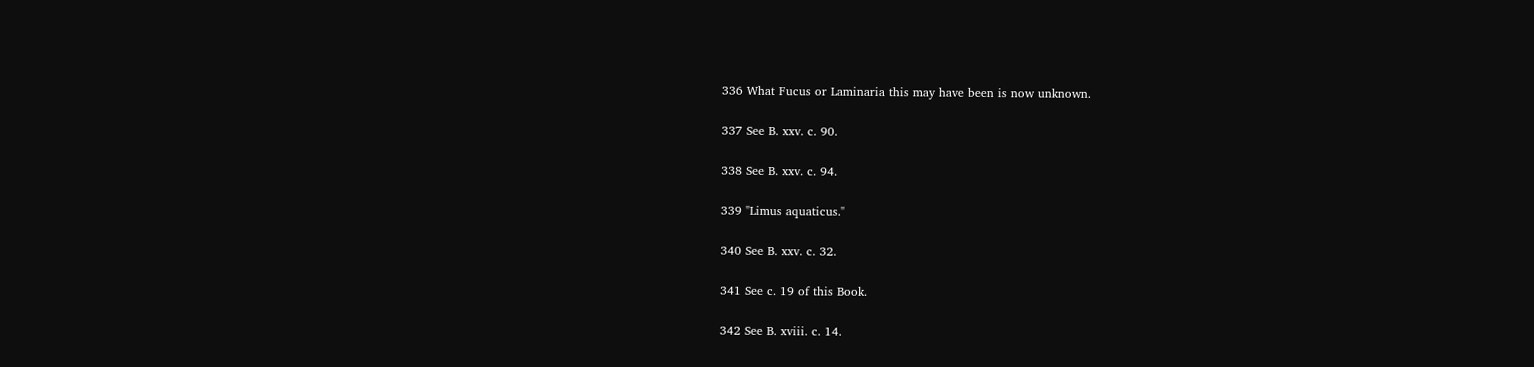336 What Fucus or Laminaria this may have been is now unknown.

337 See B. xxv. c. 90.

338 See B. xxv. c. 94.

339 "Limus aquaticus."

340 See B. xxv. c. 32.

341 See c. 19 of this Book.

342 See B. xviii. c. 14.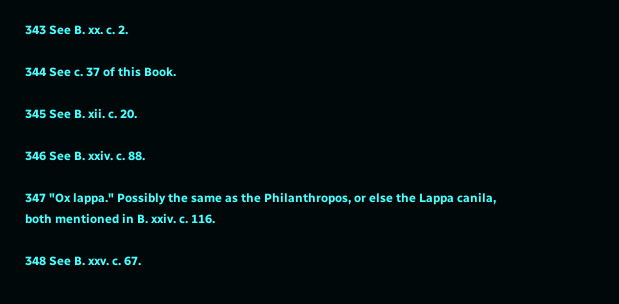343 See B. xx. c. 2.

344 See c. 37 of this Book.

345 See B. xii. c. 20.

346 See B. xxiv. c. 88.

347 "Ox lappa." Possibly the same as the Philanthropos, or else the Lappa canila, both mentioned in B. xxiv. c. 116.

348 See B. xxv. c. 67.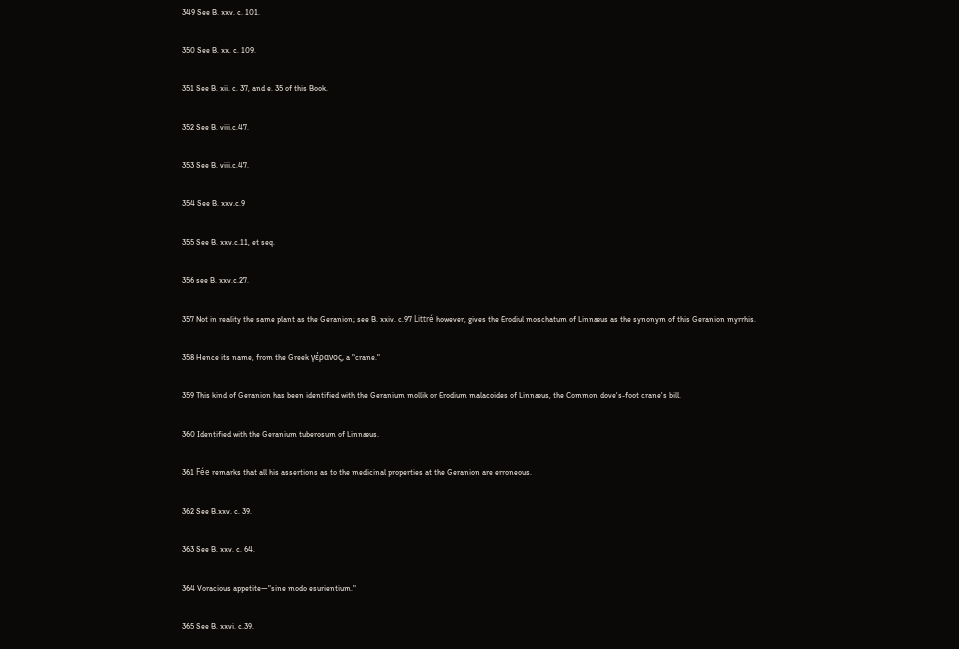349 See B. xxv. c. 101.

350 See B. xx. c. 109.

351 See B. xii. c. 37, and e. 35 of this Book.

352 See B. viii.c.47.

353 See B. viii.c.47.

354 See B. xxv.c.9

355 See B. xxv.c.11, et seq.

356 see B. xxv.c.27.

357 Not in reality the same plant as the Geranion; see B. xxiv. c.97 Littré however, gives the Erodiul moschatum of Linnæus as the synonym of this Geranion myrrhis.

358 Hence its name, from the Greek γέρανος, a "crane."

359 This kind of Geranion has been identified with the Geranium mollik or Erodium malacoides of Linnæus, the Common dove's-foot crane's bill.

360 Identified with the Geranium tuberosum of Linnæus.

361 Fée remarks that all his assertions as to the medicinal properties at the Geranion are erroneous.

362 See B.xxv. c. 39.

363 See B. xxv. c. 64.

364 Voracious appetite—"sine modo esurientium."

365 See B. xxvi. c.39.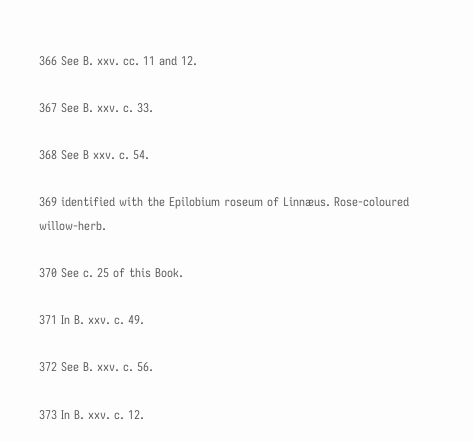366 See B. xxv. cc. 11 and 12.

367 See B. xxv. c. 33.

368 See B xxv. c. 54.

369 identified with the Epilobium roseum of Linnæus. Rose-coloured willow-herb.

370 See c. 25 of this Book.

371 In B. xxv. c. 49.

372 See B. xxv. c. 56.

373 In B. xxv. c. 12.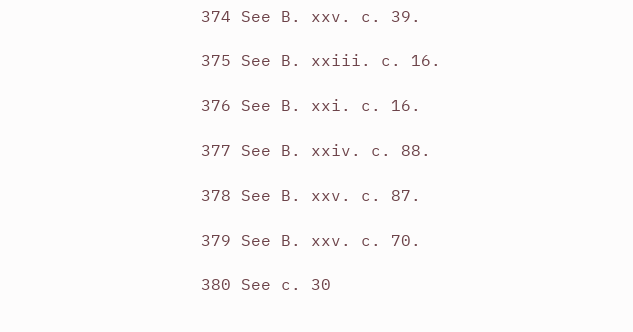374 See B. xxv. c. 39.

375 See B. xxiii. c. 16.

376 See B. xxi. c. 16.

377 See B. xxiv. c. 88.

378 See B. xxv. c. 87.

379 See B. xxv. c. 70.

380 See c. 30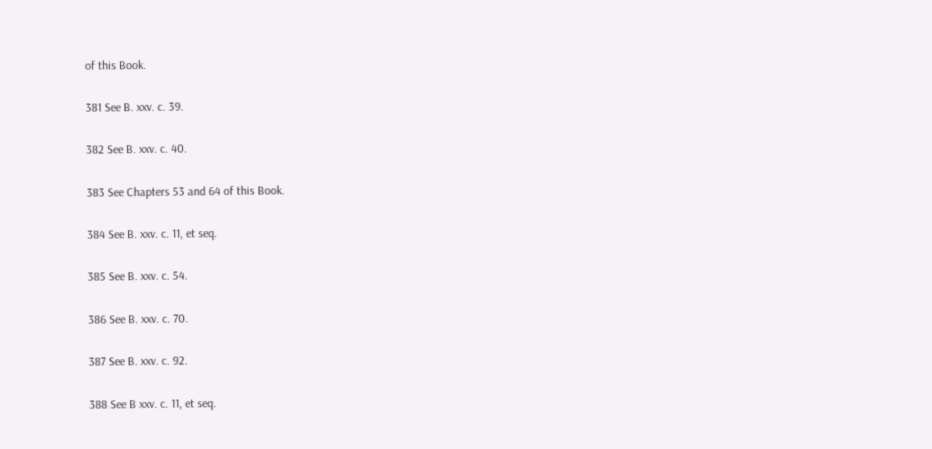of this Book.

381 See B. xxv. c. 39.

382 See B. xxv. c. 40.

383 See Chapters 53 and 64 of this Book.

384 See B. xxv. c. 11, et seq.

385 See B. xxv. c. 54.

386 See B. xxv. c. 70.

387 See B. xxv. c. 92.

388 See B xxv. c. 11, et seq.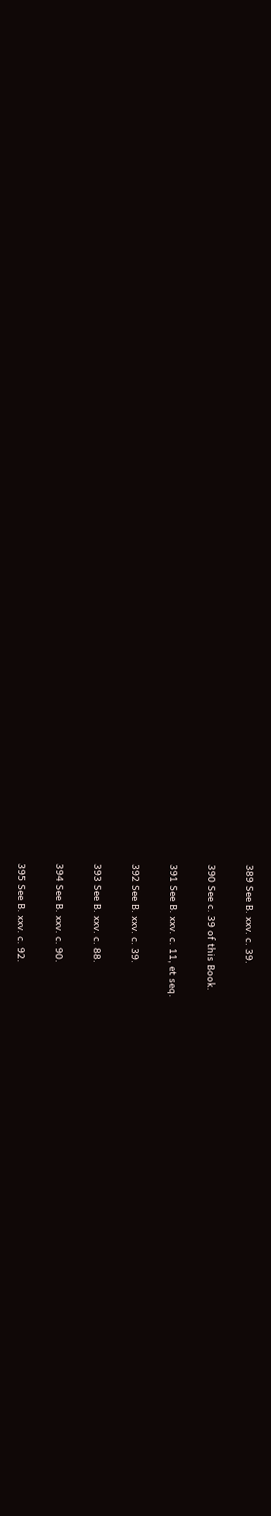389 See B. xxv. c. 39.

390 See c. 39 of this Book.

391 See B. xxv. c. 11, et seq.

392 See B. xxv. c. 39.

393 See B. xxv. c. 88.

394 See B. xxv. c. 90.

395 See B. xxv. c. 92.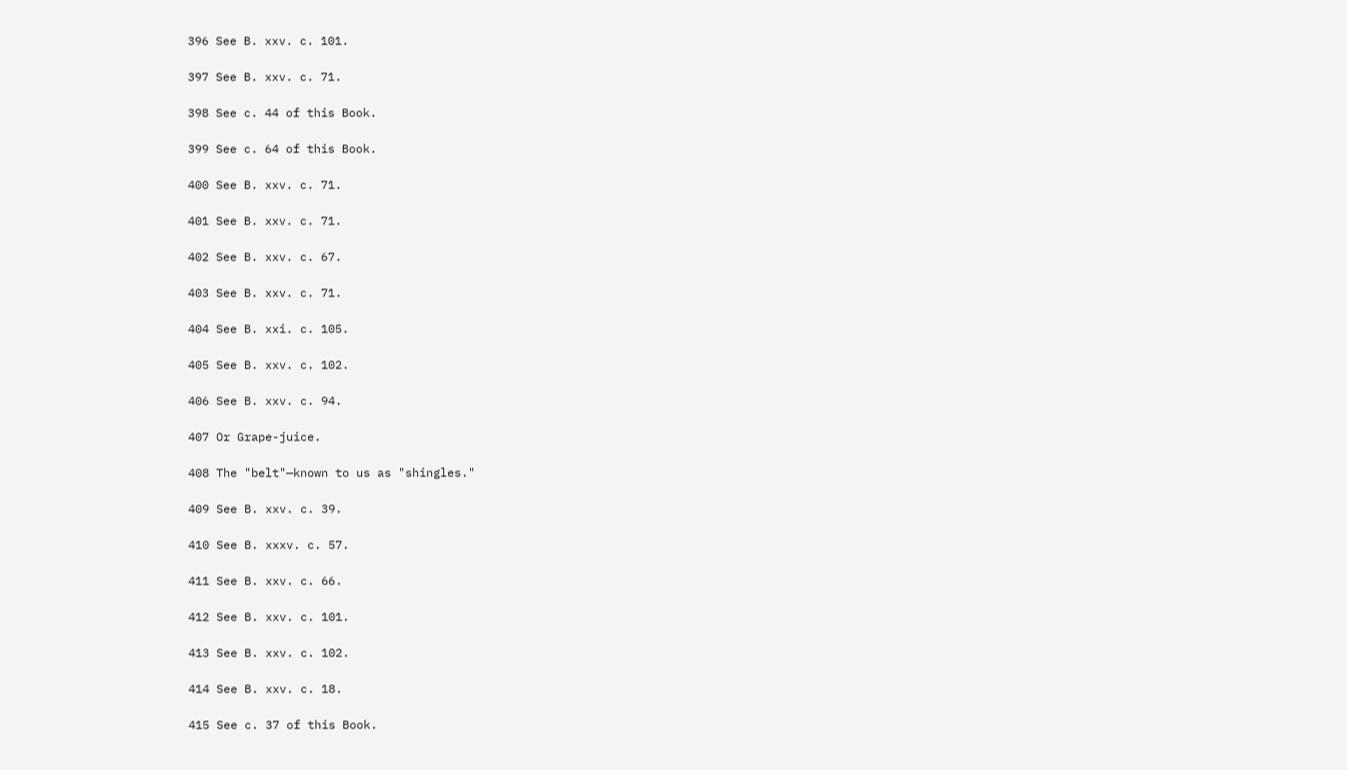396 See B. xxv. c. 101.

397 See B. xxv. c. 71.

398 See c. 44 of this Book.

399 See c. 64 of this Book.

400 See B. xxv. c. 71.

401 See B. xxv. c. 71.

402 See B. xxv. c. 67.

403 See B. xxv. c. 71.

404 See B. xxi. c. 105.

405 See B. xxv. c. 102.

406 See B. xxv. c. 94.

407 Or Grape-juice.

408 The "belt"—known to us as "shingles."

409 See B. xxv. c. 39.

410 See B. xxxv. c. 57.

411 See B. xxv. c. 66.

412 See B. xxv. c. 101.

413 See B. xxv. c. 102.

414 See B. xxv. c. 18.

415 See c. 37 of this Book.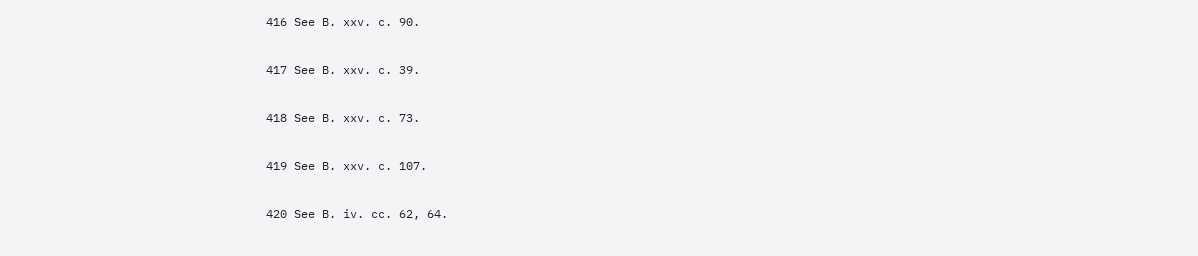416 See B. xxv. c. 90.

417 See B. xxv. c. 39.

418 See B. xxv. c. 73.

419 See B. xxv. c. 107.

420 See B. iv. cc. 62, 64.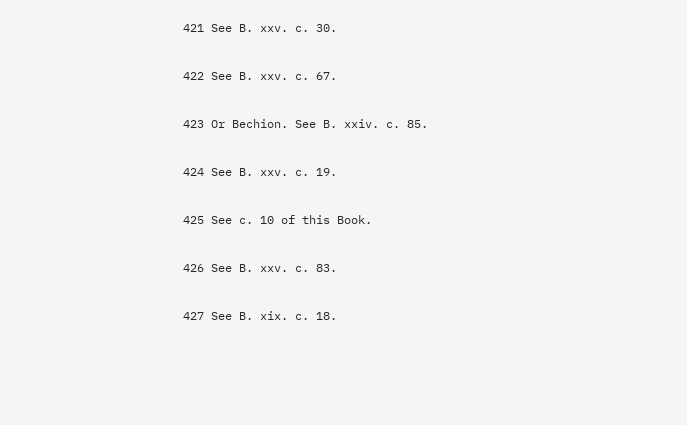421 See B. xxv. c. 30.

422 See B. xxv. c. 67.

423 Or Bechion. See B. xxiv. c. 85.

424 See B. xxv. c. 19.

425 See c. 10 of this Book.

426 See B. xxv. c. 83.

427 See B. xix. c. 18.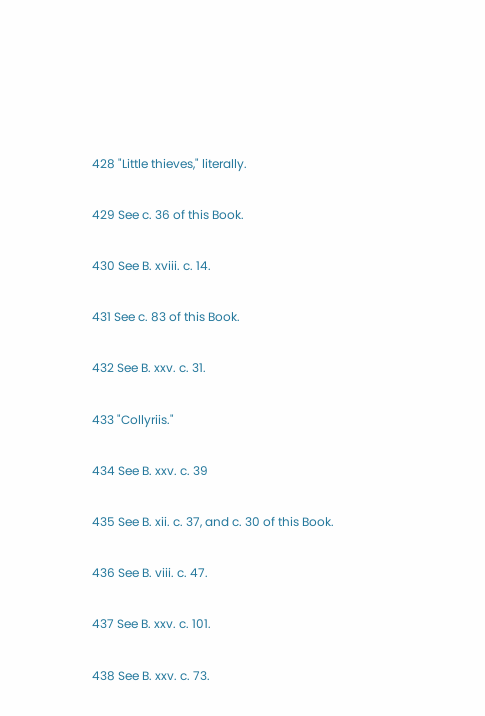428 "Little thieves," literally.

429 See c. 36 of this Book.

430 See B. xviii. c. 14.

431 See c. 83 of this Book.

432 See B. xxv. c. 31.

433 "Collyriis."

434 See B. xxv. c. 39

435 See B. xii. c. 37, and c. 30 of this Book.

436 See B. viii. c. 47.

437 See B. xxv. c. 101.

438 See B. xxv. c. 73.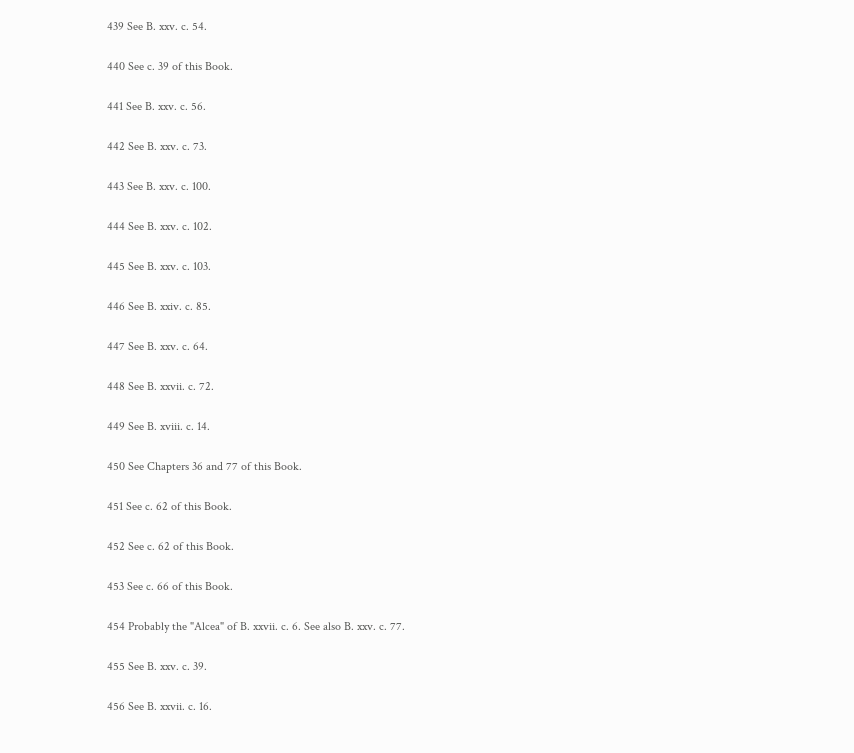439 See B. xxv. c. 54.

440 See c. 39 of this Book.

441 See B. xxv. c. 56.

442 See B. xxv. c. 73.

443 See B. xxv. c. 100.

444 See B. xxv. c. 102.

445 See B. xxv. c. 103.

446 See B. xxiv. c. 85.

447 See B. xxv. c. 64.

448 See B. xxvii. c. 72.

449 See B. xviii. c. 14.

450 See Chapters 36 and 77 of this Book.

451 See c. 62 of this Book.

452 See c. 62 of this Book.

453 See c. 66 of this Book.

454 Probably the "Alcea" of B. xxvii. c. 6. See also B. xxv. c. 77.

455 See B. xxv. c. 39.

456 See B. xxvii. c. 16.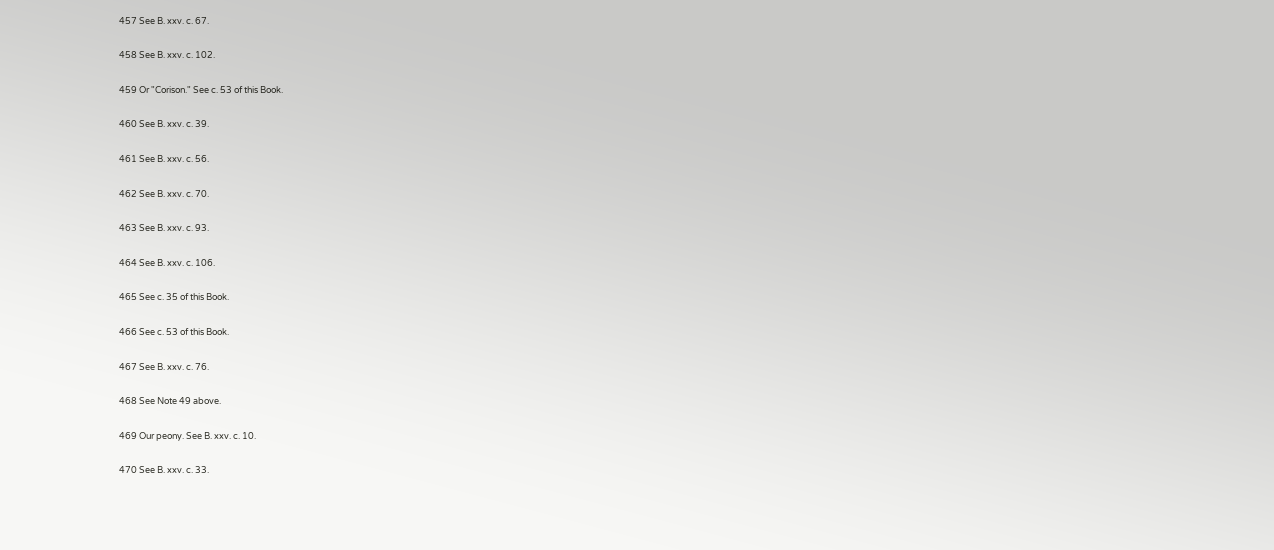457 See B. xxv. c. 67.

458 See B. xxv. c. 102.

459 Or "Corison." See c. 53 of this Book.

460 See B. xxv. c. 39.

461 See B. xxv. c. 56.

462 See B. xxv. c. 70.

463 See B. xxv. c. 93.

464 See B. xxv. c. 106.

465 See c. 35 of this Book.

466 See c. 53 of this Book.

467 See B. xxv. c. 76.

468 See Note 49 above.

469 Our peony. See B. xxv. c. 10.

470 See B. xxv. c. 33.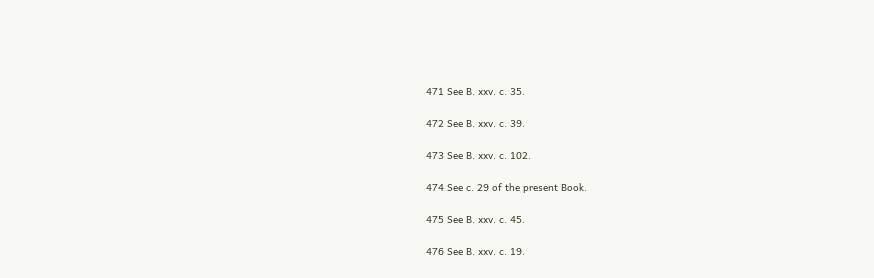471 See B. xxv. c. 35.

472 See B. xxv. c. 39.

473 See B. xxv. c. 102.

474 See c. 29 of the present Book.

475 See B. xxv. c. 45.

476 See B. xxv. c. 19.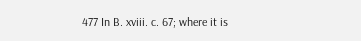477 In B. xviii. c. 67; where it is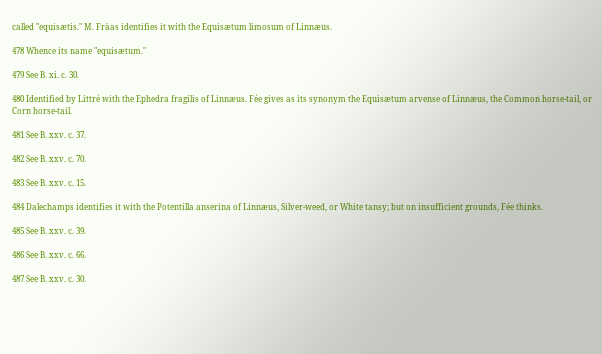called "equisætis." M. Fräas identifies it with the Equisætum limosum of Linnæus.

478 Whence its name "equisætum."

479 See B. xi. c. 30.

480 Identified by Littré with the Ephedra fragilis of Linnæus. Fée gives as its synonym the Equisætum arvense of Linnæus, the Common horse-tail, or Corn horse-tail.

481 See B. xxv. c. 37.

482 See B. xxv. c. 70.

483 See B. xxv. c. 15.

484 Dalechamps identifies it with the Potentilla anserina of Linnæus, Silver-weed, or White tansy; but on insufficient grounds, Fée thinks.

485 See B. xxv. c. 39.

486 See B. xxv. c. 66.

487 See B. xxv. c. 30.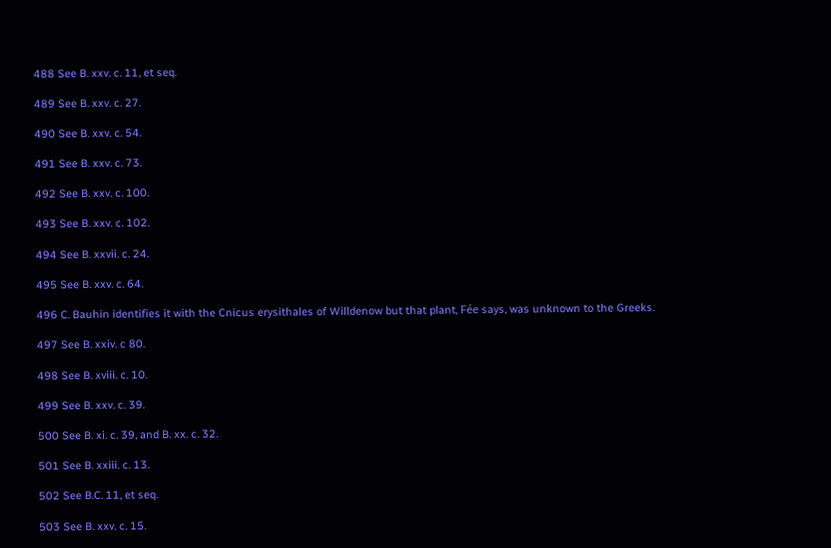488 See B. xxv. c. 11, et seq.

489 See B. xxv. c. 27.

490 See B. xxv. c. 54.

491 See B. xxv. c. 73.

492 See B. xxv. c. 100.

493 See B. xxv. c. 102.

494 See B. xxvii. c. 24.

495 See B. xxv. c. 64.

496 C. Bauhin identifies it with the Cnicus erysithales of Willdenow but that plant, Fée says, was unknown to the Greeks.

497 See B. xxiv. c 80.

498 See B. xviii. c. 10.

499 See B. xxv. c. 39.

500 See B. xi. c. 39, and B. xx. c. 32.

501 See B. xxiii. c. 13.

502 See B.C. 11, et seq.

503 See B. xxv. c. 15.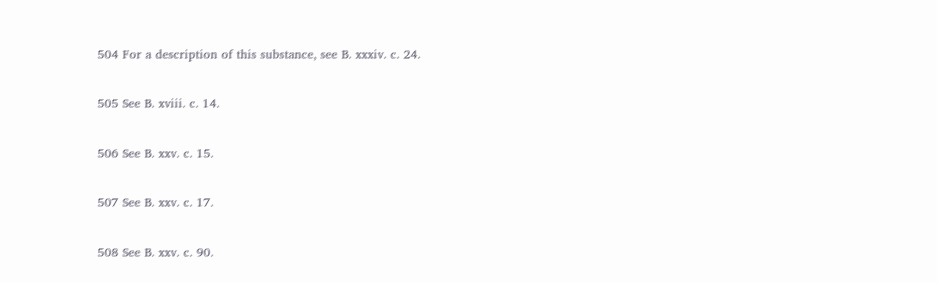504 For a description of this substance, see B. xxxiv. c. 24.

505 See B. xviii. c. 14.

506 See B. xxv. c. 15.

507 See B. xxv. c. 17.

508 See B. xxv. c. 90.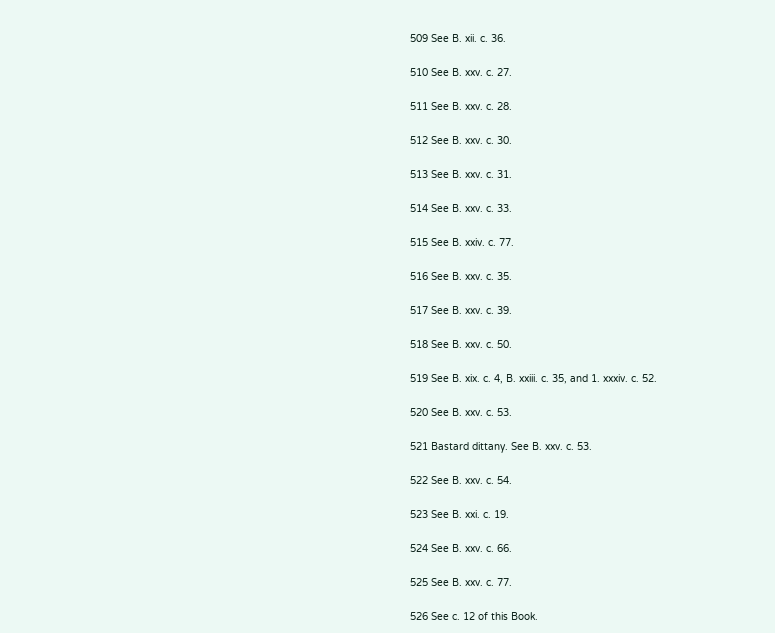509 See B. xii. c. 36.

510 See B. xxv. c. 27.

511 See B. xxv. c. 28.

512 See B. xxv. c. 30.

513 See B. xxv. c. 31.

514 See B. xxv. c. 33.

515 See B. xxiv. c. 77.

516 See B. xxv. c. 35.

517 See B. xxv. c. 39.

518 See B. xxv. c. 50.

519 See B. xix. c. 4, B. xxiii. c. 35, and 1. xxxiv. c. 52.

520 See B. xxv. c. 53.

521 Bastard dittany. See B. xxv. c. 53.

522 See B. xxv. c. 54.

523 See B. xxi. c. 19.

524 See B. xxv. c. 66.

525 See B. xxv. c. 77.

526 See c. 12 of this Book.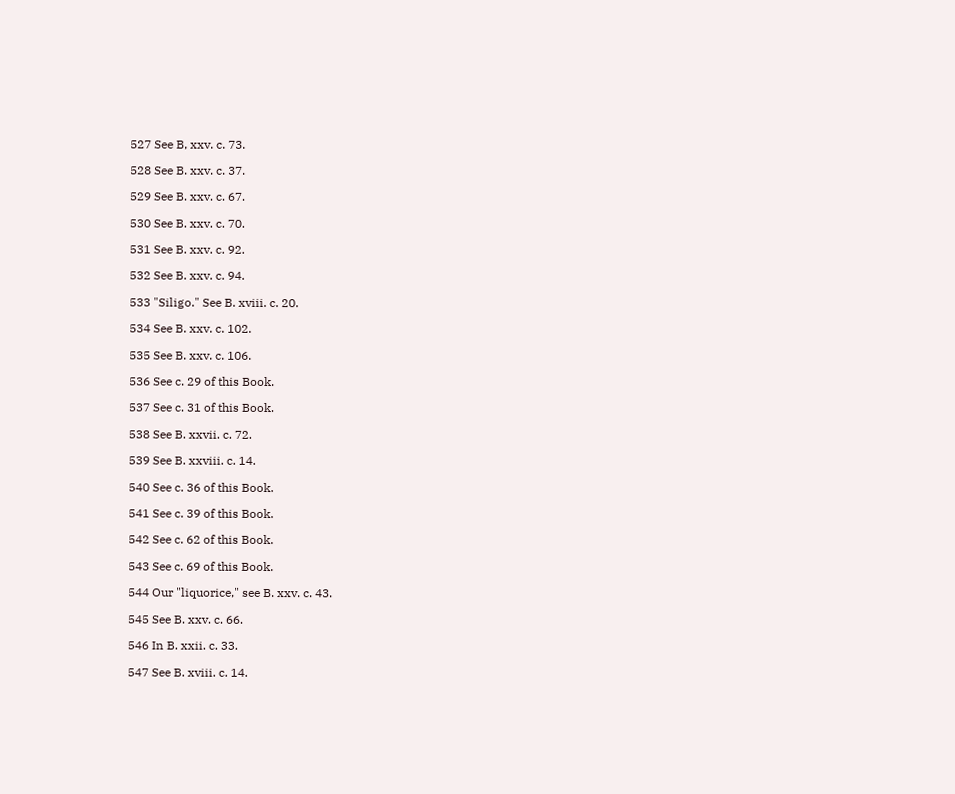527 See B, xxv. c. 73.

528 See B. xxv. c. 37.

529 See B. xxv. c. 67.

530 See B. xxv. c. 70.

531 See B. xxv. c. 92.

532 See B. xxv. c. 94.

533 "Siligo." See B. xviii. c. 20.

534 See B. xxv. c. 102.

535 See B. xxv. c. 106.

536 See c. 29 of this Book.

537 See c. 31 of this Book.

538 See B. xxvii. c. 72.

539 See B. xxviii. c. 14.

540 See c. 36 of this Book.

541 See c. 39 of this Book.

542 See c. 62 of this Book.

543 See c. 69 of this Book.

544 Our "liquorice," see B. xxv. c. 43.

545 See B. xxv. c. 66.

546 In B. xxii. c. 33.

547 See B. xviii. c. 14.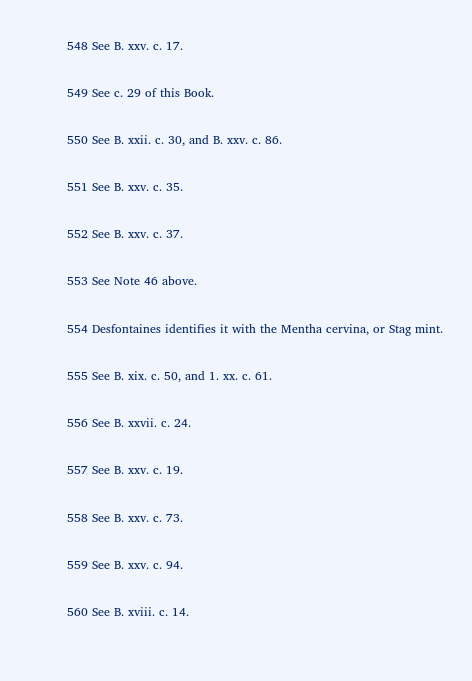548 See B. xxv. c. 17.

549 See c. 29 of this Book.

550 See B. xxii. c. 30, and B. xxv. c. 86.

551 See B. xxv. c. 35.

552 See B. xxv. c. 37.

553 See Note 46 above.

554 Desfontaines identifies it with the Mentha cervina, or Stag mint.

555 See B. xix. c. 50, and 1. xx. c. 61.

556 See B. xxvii. c. 24.

557 See B. xxv. c. 19.

558 See B. xxv. c. 73.

559 See B. xxv. c. 94.

560 See B. xviii. c. 14.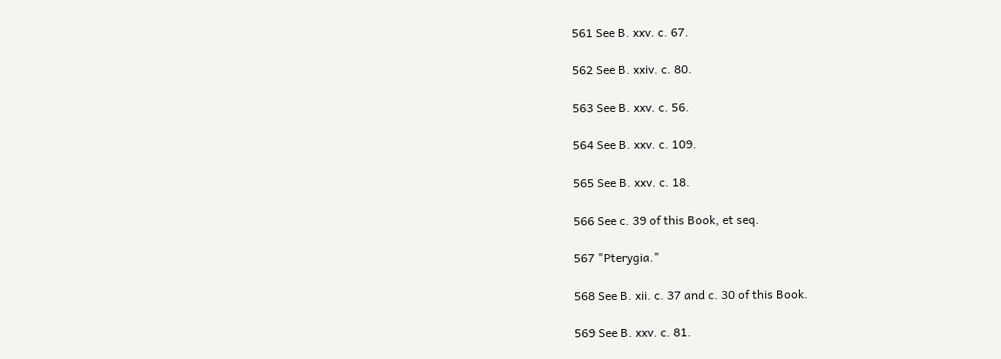561 See B. xxv. c. 67.

562 See B. xxiv. c. 80.

563 See B. xxv. c. 56.

564 See B. xxv. c. 109.

565 See B. xxv. c. 18.

566 See c. 39 of this Book, et seq.

567 "Pterygia."

568 See B. xii. c. 37 and c. 30 of this Book.

569 See B. xxv. c. 81.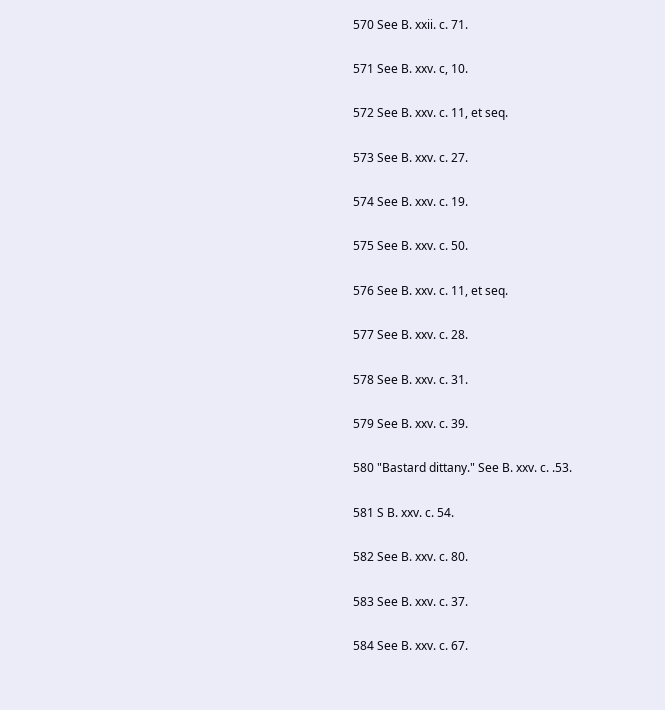570 See B. xxii. c. 71.

571 See B. xxv. c, 10.

572 See B. xxv. c. 11, et seq.

573 See B. xxv. c. 27.

574 See B. xxv. c. 19.

575 See B. xxv. c. 50.

576 See B. xxv. c. 11, et seq.

577 See B. xxv. c. 28.

578 See B. xxv. c. 31.

579 See B. xxv. c. 39.

580 "Bastard dittany." See B. xxv. c. .53.

581 S B. xxv. c. 54.

582 See B. xxv. c. 80.

583 See B. xxv. c. 37.

584 See B. xxv. c. 67.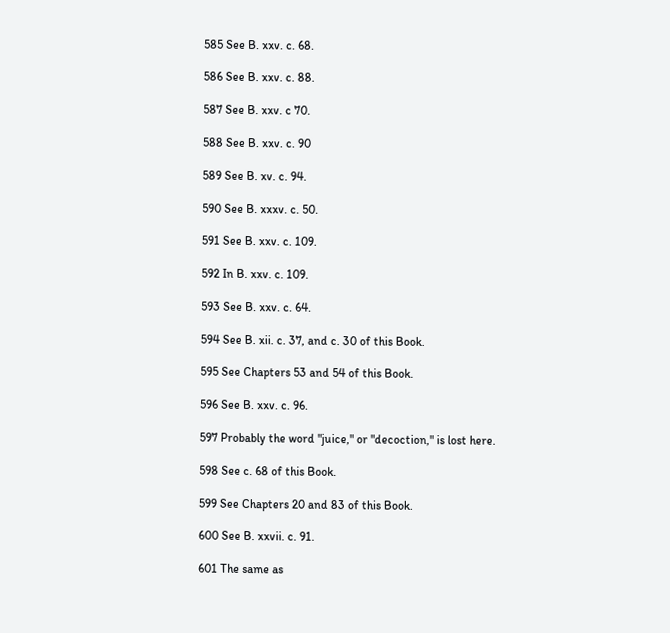585 See B. xxv. c. 68.

586 See B. xxv. c. 88.

587 See B. xxv. c 70.

588 See B. xxv. c. 90

589 See B. xv. c. 94.

590 See B. xxxv. c. 50.

591 See B. xxv. c. 109.

592 In B. xxv. c. 109.

593 See B. xxv. c. 64.

594 See B. xii. c. 37, and c. 30 of this Book.

595 See Chapters 53 and 54 of this Book.

596 See B. xxv. c. 96.

597 Probably the word "juice," or "decoction," is lost here.

598 See c. 68 of this Book.

599 See Chapters 20 and 83 of this Book.

600 See B. xxvii. c. 91.

601 The same as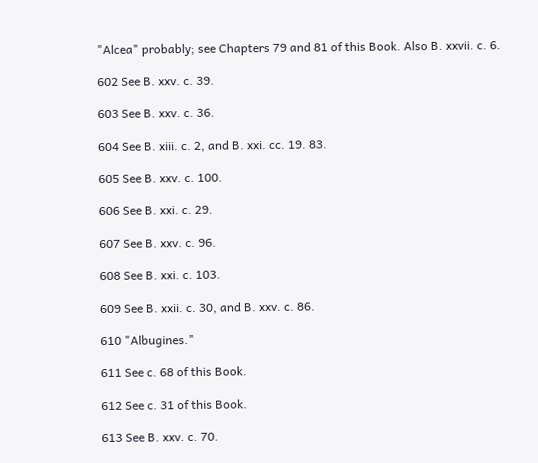"Alcea" probably; see Chapters 79 and 81 of this Book. Also B. xxvii. c. 6.

602 See B. xxv. c. 39.

603 See B. xxv. c. 36.

604 See B. xiii. c. 2, and B. xxi. cc. 19. 83.

605 See B. xxv. c. 100.

606 See B. xxi. c. 29.

607 See B. xxv. c. 96.

608 See B. xxi. c. 103.

609 See B. xxii. c. 30, and B. xxv. c. 86.

610 "Albugines."

611 See c. 68 of this Book.

612 See c. 31 of this Book.

613 See B. xxv. c. 70.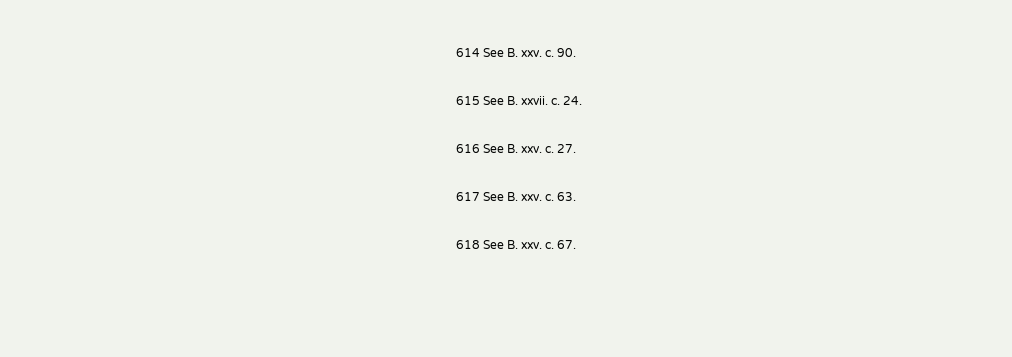614 See B. xxv. c. 90.

615 See B. xxvii. c. 24.

616 See B. xxv. c. 27.

617 See B. xxv. c. 63.

618 See B. xxv. c. 67.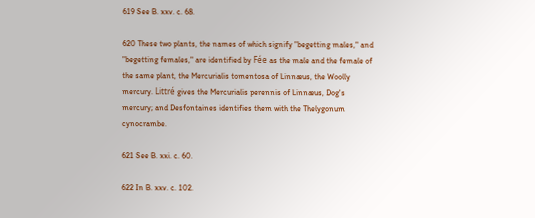619 See B. xxv. c. 68.

620 These two plants, the names of which signify "begetting males," and "begetting females," are identified by Fée as the male and the female of the same plant, the Mercurialis tomentosa of Linnæus, the Woolly mercury. Littré gives the Mercurialis perennis of Linnæus, Dog's mercury; and Desfontaines identifies them with the Thelygonum cynocrambe.

621 See B. xxi. c. 60.

622 In B. xxv. c. 102.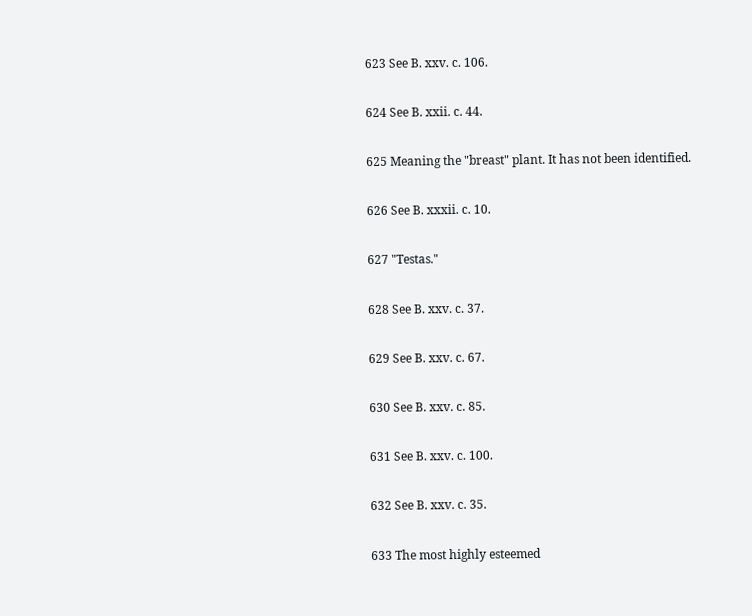623 See B. xxv. c. 106.

624 See B. xxii. c. 44.

625 Meaning the "breast" plant. It has not been identified.

626 See B. xxxii. c. 10.

627 "Testas."

628 See B. xxv. c. 37.

629 See B. xxv. c. 67.

630 See B. xxv. c. 85.

631 See B. xxv. c. 100.

632 See B. xxv. c. 35.

633 The most highly esteemed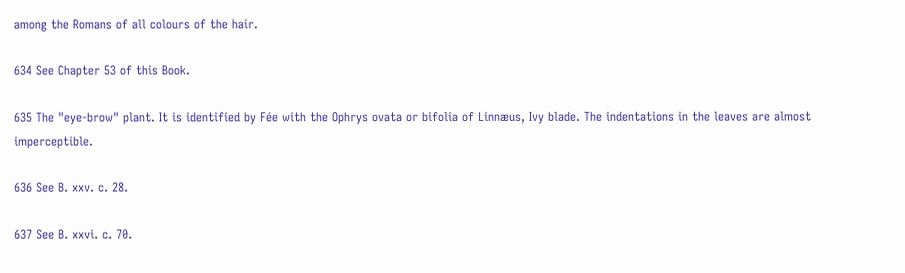among the Romans of all colours of the hair.

634 See Chapter 53 of this Book.

635 The "eye-brow" plant. It is identified by Fée with the Ophrys ovata or bifolia of Linnæus, Ivy blade. The indentations in the leaves are almost imperceptible.

636 See B. xxv. c. 28.

637 See B. xxvi. c. 70.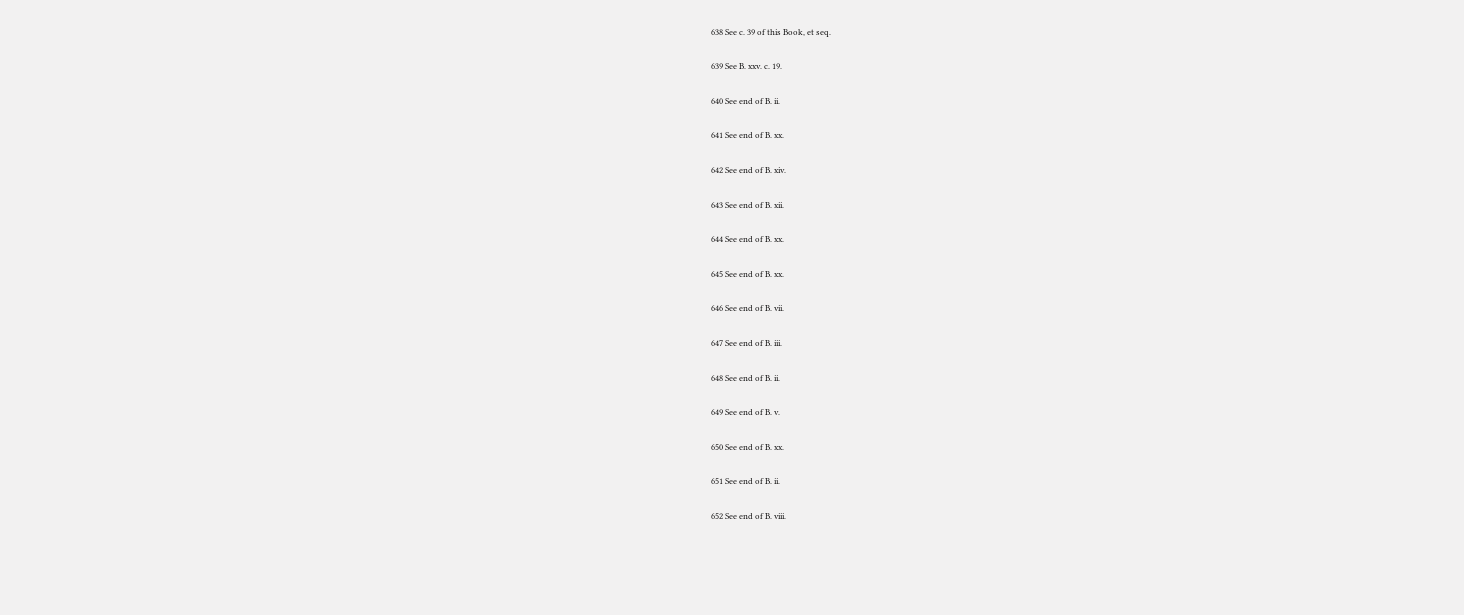638 See c. 39 of this Book, et seq.

639 See B. xxv. c. 19.

640 See end of B. ii.

641 See end of B. xx.

642 See end of B. xiv.

643 See end of B. xii.

644 See end of B. xx.

645 See end of B. xx.

646 See end of B. vii.

647 See end of B. iii.

648 See end of B. ii.

649 See end of B. v.

650 See end of B. xx.

651 See end of B. ii.

652 See end of B. viii.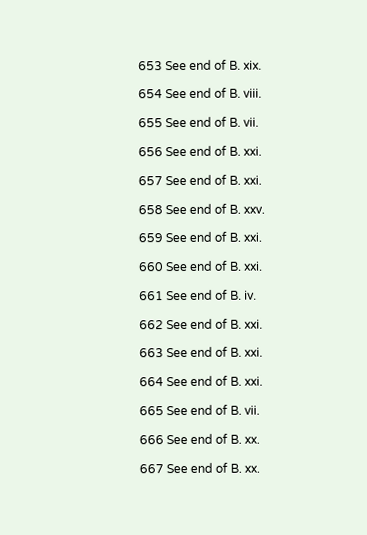653 See end of B. xix.

654 See end of B. viii.

655 See end of B. vii.

656 See end of B. xxi.

657 See end of B. xxi.

658 See end of B. xxv.

659 See end of B. xxi.

660 See end of B. xxi.

661 See end of B. iv.

662 See end of B. xxi.

663 See end of B. xxi.

664 See end of B. xxi.

665 See end of B. vii.

666 See end of B. xx.

667 See end of B. xx.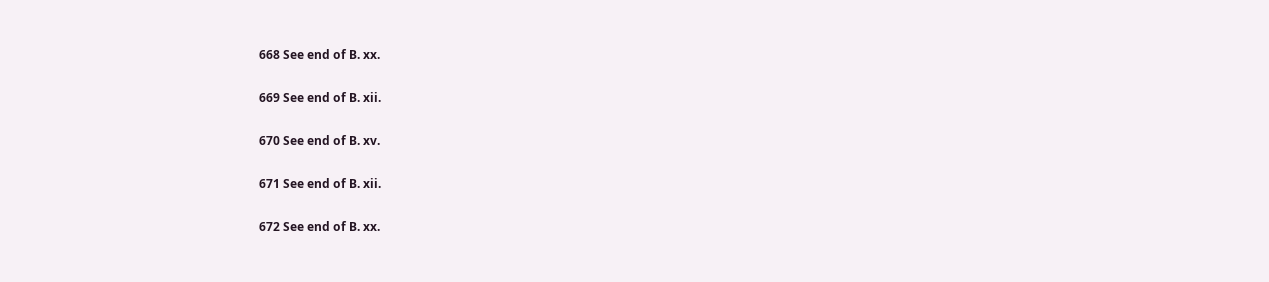668 See end of B. xx.

669 See end of B. xii.

670 See end of B. xv.

671 See end of B. xii.

672 See end of B. xx.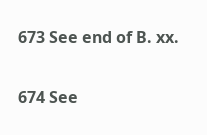673 See end of B. xx.

674 See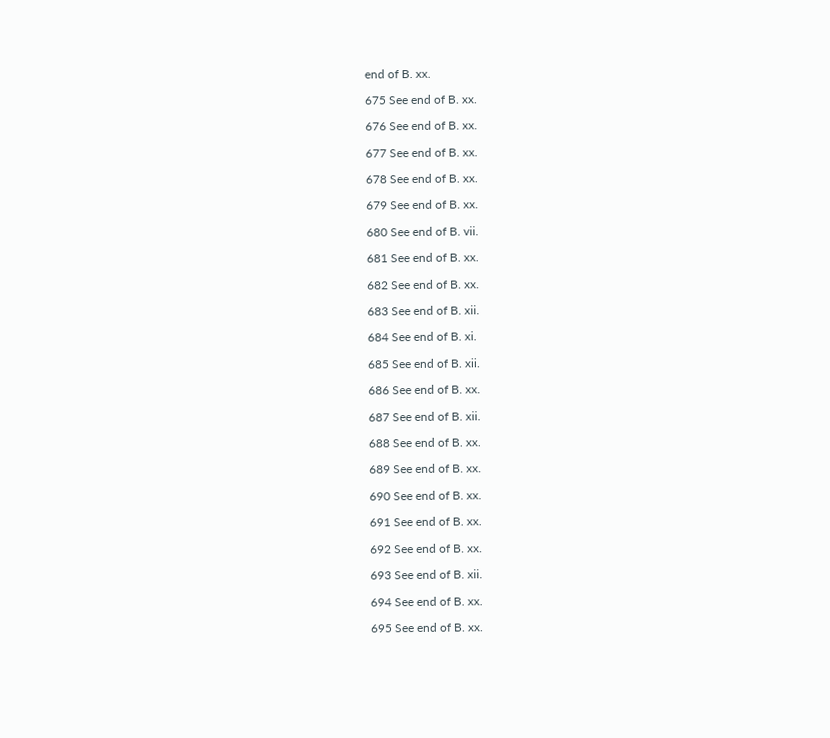end of B. xx.

675 See end of B. xx.

676 See end of B. xx.

677 See end of B. xx.

678 See end of B. xx.

679 See end of B. xx.

680 See end of B. vii.

681 See end of B. xx.

682 See end of B. xx.

683 See end of B. xii.

684 See end of B. xi.

685 See end of B. xii.

686 See end of B. xx.

687 See end of B. xii.

688 See end of B. xx.

689 See end of B. xx.

690 See end of B. xx.

691 See end of B. xx.

692 See end of B. xx.

693 See end of B. xii.

694 See end of B. xx.

695 See end of B. xx.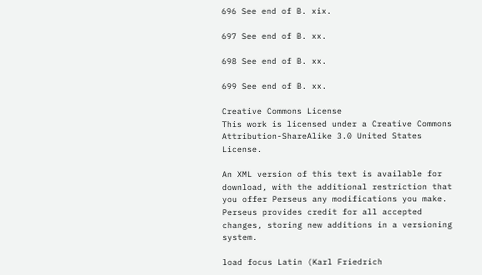696 See end of B. xix.

697 See end of B. xx.

698 See end of B. xx.

699 See end of B. xx.

Creative Commons License
This work is licensed under a Creative Commons Attribution-ShareAlike 3.0 United States License.

An XML version of this text is available for download, with the additional restriction that you offer Perseus any modifications you make. Perseus provides credit for all accepted changes, storing new additions in a versioning system.

load focus Latin (Karl Friedrich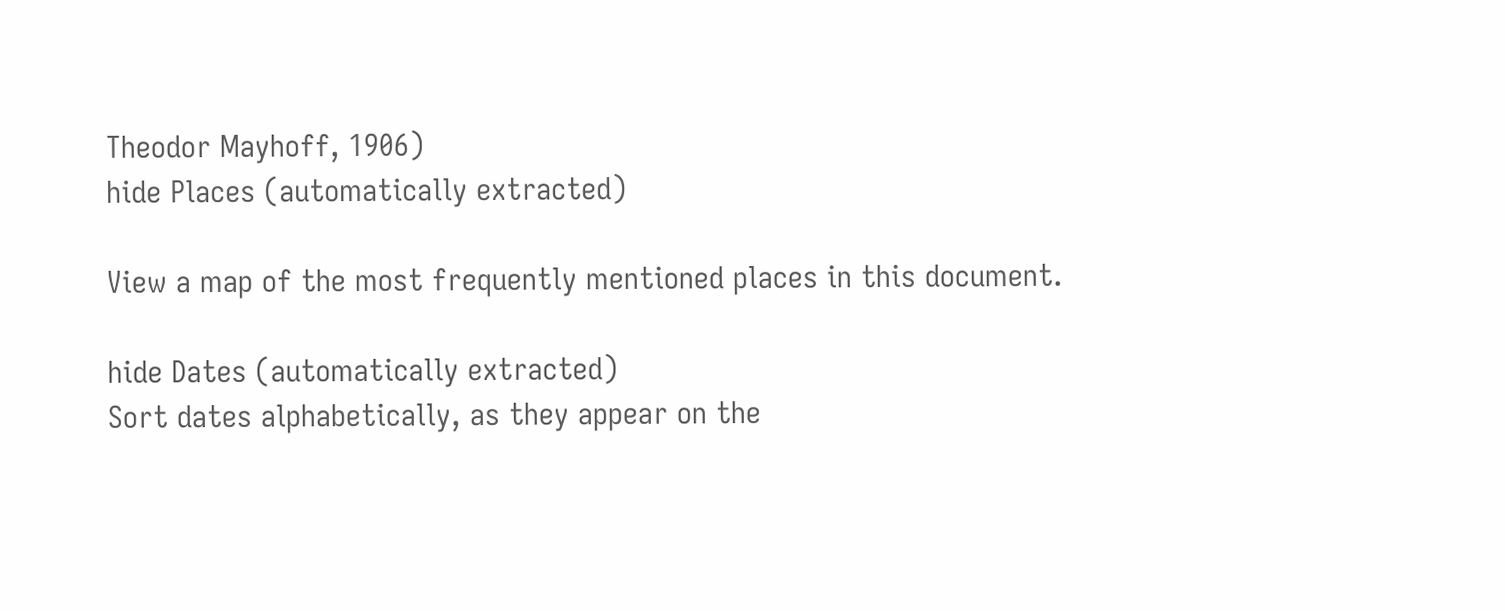Theodor Mayhoff, 1906)
hide Places (automatically extracted)

View a map of the most frequently mentioned places in this document.

hide Dates (automatically extracted)
Sort dates alphabetically, as they appear on the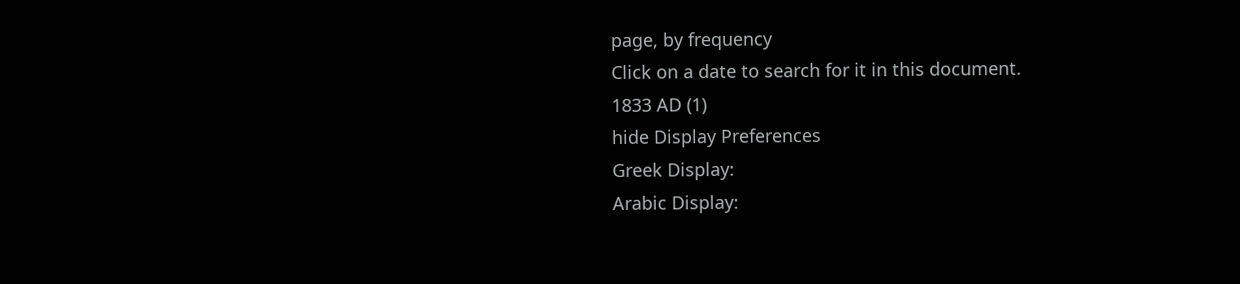page, by frequency
Click on a date to search for it in this document.
1833 AD (1)
hide Display Preferences
Greek Display:
Arabic Display: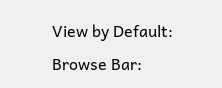View by Default:
Browse Bar: